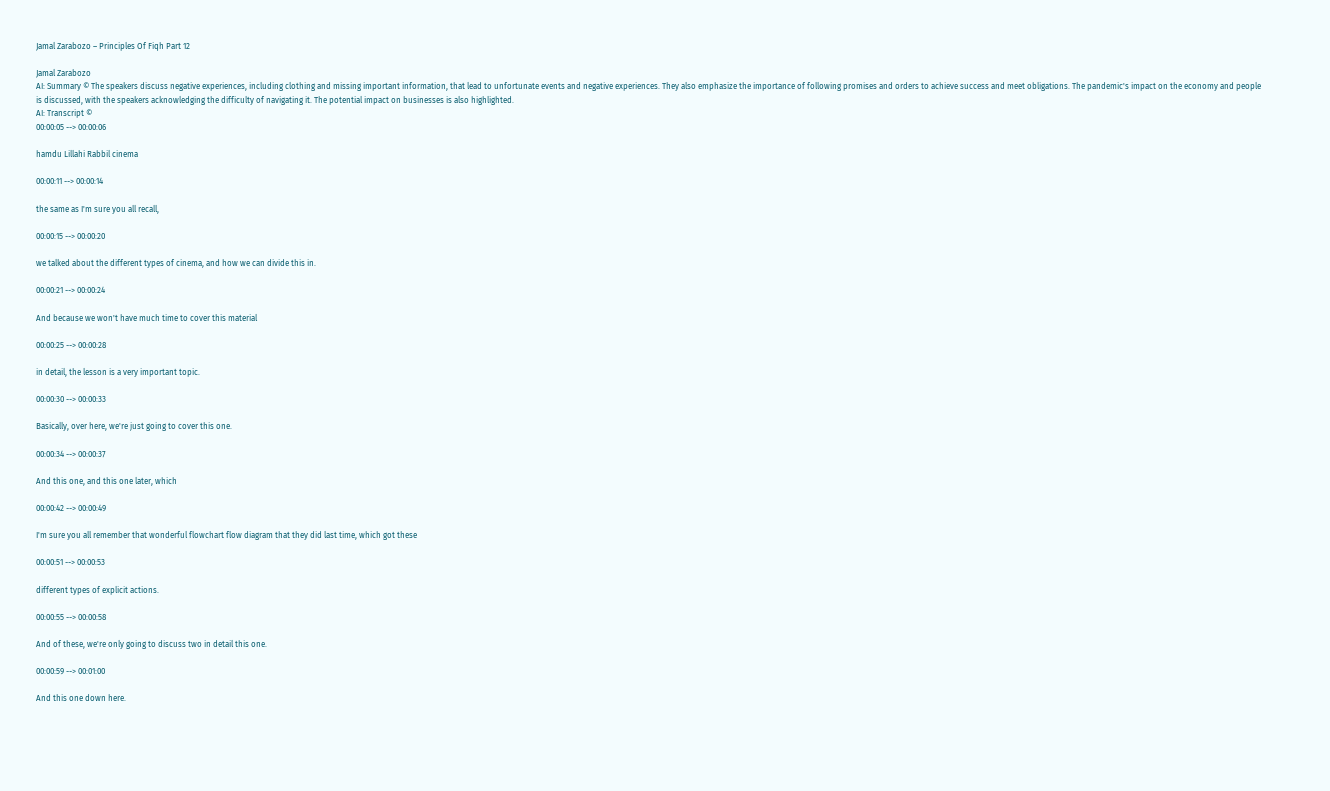Jamal Zarabozo – Principles Of Fiqh Part 12

Jamal Zarabozo
AI: Summary © The speakers discuss negative experiences, including clothing and missing important information, that lead to unfortunate events and negative experiences. They also emphasize the importance of following promises and orders to achieve success and meet obligations. The pandemic's impact on the economy and people is discussed, with the speakers acknowledging the difficulty of navigating it. The potential impact on businesses is also highlighted.
AI: Transcript ©
00:00:05 --> 00:00:06

hamdu Lillahi Rabbil cinema

00:00:11 --> 00:00:14

the same as I'm sure you all recall,

00:00:15 --> 00:00:20

we talked about the different types of cinema, and how we can divide this in.

00:00:21 --> 00:00:24

And because we won't have much time to cover this material

00:00:25 --> 00:00:28

in detail, the lesson is a very important topic.

00:00:30 --> 00:00:33

Basically, over here, we're just going to cover this one.

00:00:34 --> 00:00:37

And this one, and this one later, which

00:00:42 --> 00:00:49

I'm sure you all remember that wonderful flowchart flow diagram that they did last time, which got these

00:00:51 --> 00:00:53

different types of explicit actions.

00:00:55 --> 00:00:58

And of these, we're only going to discuss two in detail this one.

00:00:59 --> 00:01:00

And this one down here.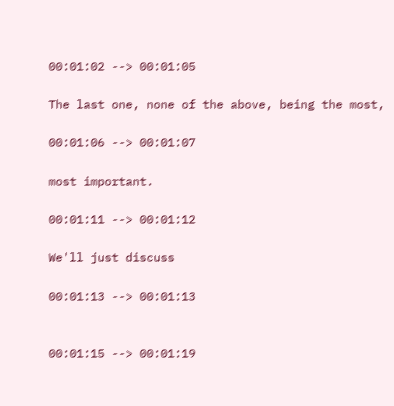00:01:02 --> 00:01:05

The last one, none of the above, being the most,

00:01:06 --> 00:01:07

most important.

00:01:11 --> 00:01:12

We'll just discuss

00:01:13 --> 00:01:13


00:01:15 --> 00:01:19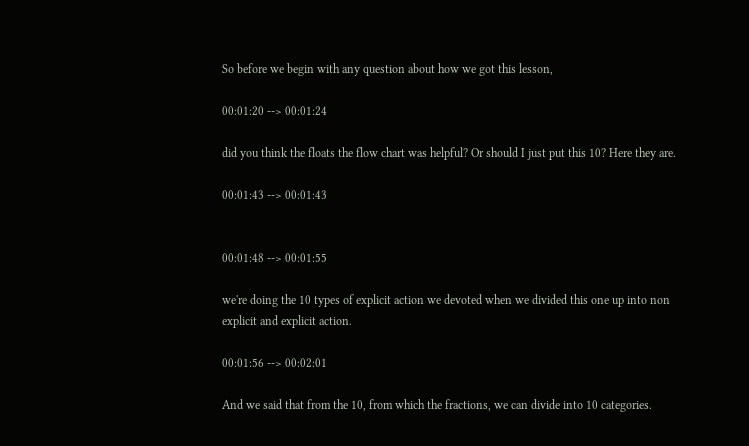So before we begin with any question about how we got this lesson,

00:01:20 --> 00:01:24

did you think the floats the flow chart was helpful? Or should I just put this 10? Here they are.

00:01:43 --> 00:01:43


00:01:48 --> 00:01:55

we're doing the 10 types of explicit action we devoted when we divided this one up into non explicit and explicit action.

00:01:56 --> 00:02:01

And we said that from the 10, from which the fractions, we can divide into 10 categories.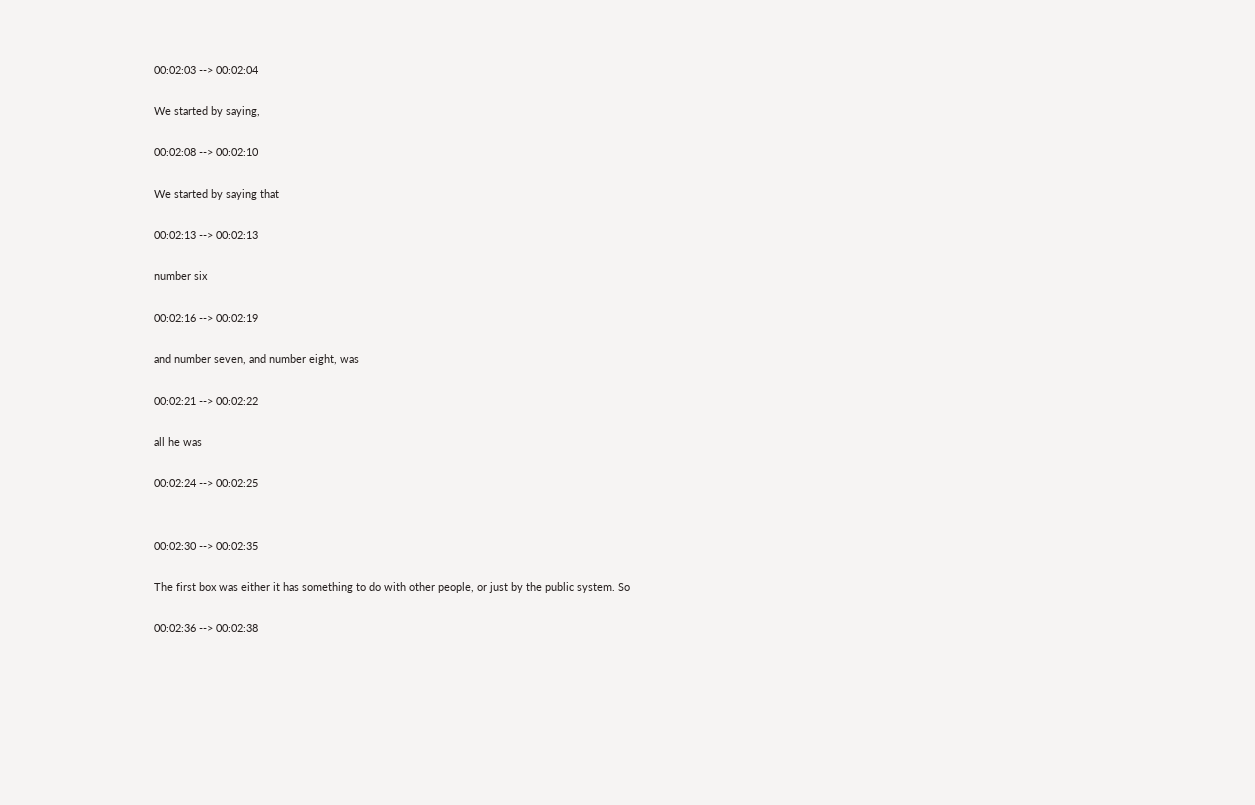00:02:03 --> 00:02:04

We started by saying,

00:02:08 --> 00:02:10

We started by saying that

00:02:13 --> 00:02:13

number six

00:02:16 --> 00:02:19

and number seven, and number eight, was

00:02:21 --> 00:02:22

all he was

00:02:24 --> 00:02:25


00:02:30 --> 00:02:35

The first box was either it has something to do with other people, or just by the public system. So

00:02:36 --> 00:02:38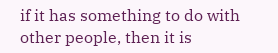if it has something to do with other people, then it is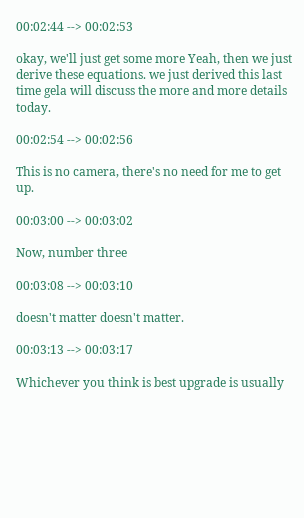00:02:44 --> 00:02:53

okay, we'll just get some more Yeah, then we just derive these equations. we just derived this last time gela will discuss the more and more details today.

00:02:54 --> 00:02:56

This is no camera, there's no need for me to get up.

00:03:00 --> 00:03:02

Now, number three

00:03:08 --> 00:03:10

doesn't matter doesn't matter.

00:03:13 --> 00:03:17

Whichever you think is best upgrade is usually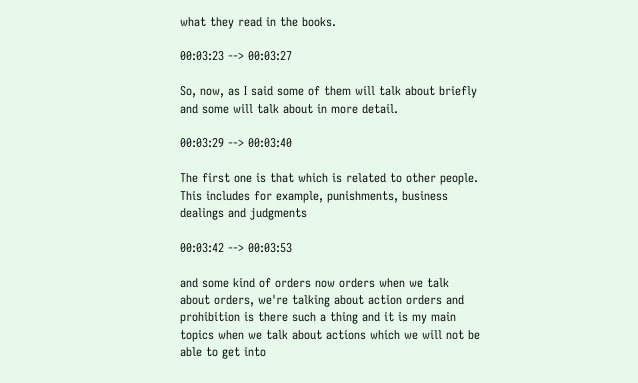what they read in the books.

00:03:23 --> 00:03:27

So, now, as I said some of them will talk about briefly and some will talk about in more detail.

00:03:29 --> 00:03:40

The first one is that which is related to other people. This includes for example, punishments, business dealings and judgments

00:03:42 --> 00:03:53

and some kind of orders now orders when we talk about orders, we're talking about action orders and prohibition is there such a thing and it is my main topics when we talk about actions which we will not be able to get into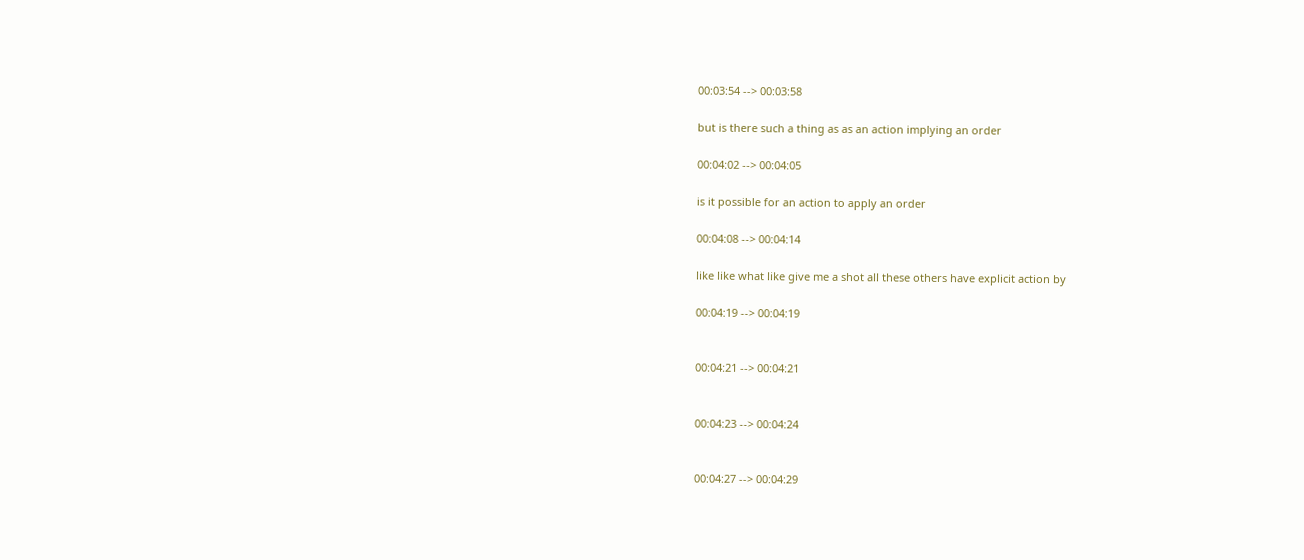00:03:54 --> 00:03:58

but is there such a thing as as an action implying an order

00:04:02 --> 00:04:05

is it possible for an action to apply an order

00:04:08 --> 00:04:14

like like what like give me a shot all these others have explicit action by

00:04:19 --> 00:04:19


00:04:21 --> 00:04:21


00:04:23 --> 00:04:24


00:04:27 --> 00:04:29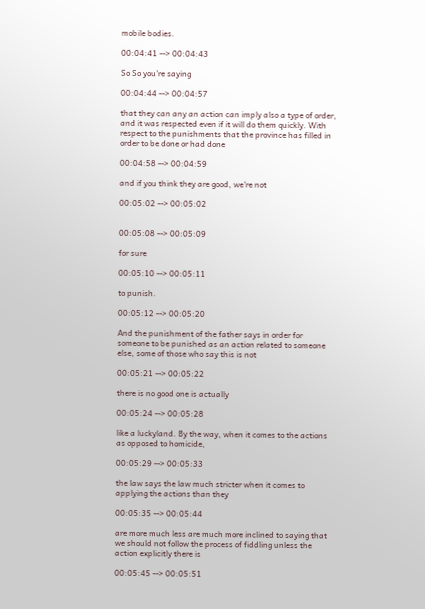mobile bodies.

00:04:41 --> 00:04:43

So So you're saying

00:04:44 --> 00:04:57

that they can any an action can imply also a type of order, and it was respected even if it will do them quickly. With respect to the punishments that the province has filled in order to be done or had done

00:04:58 --> 00:04:59

and if you think they are good, we're not

00:05:02 --> 00:05:02


00:05:08 --> 00:05:09

for sure

00:05:10 --> 00:05:11

to punish.

00:05:12 --> 00:05:20

And the punishment of the father says in order for someone to be punished as an action related to someone else, some of those who say this is not

00:05:21 --> 00:05:22

there is no good one is actually

00:05:24 --> 00:05:28

like a luckyland. By the way, when it comes to the actions as opposed to homicide,

00:05:29 --> 00:05:33

the law says the law much stricter when it comes to applying the actions than they

00:05:35 --> 00:05:44

are more much less are much more inclined to saying that we should not follow the process of fiddling unless the action explicitly there is

00:05:45 --> 00:05:51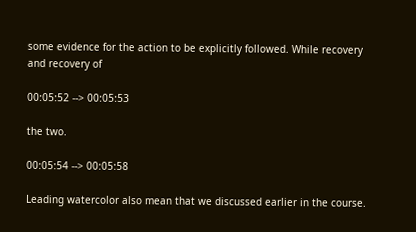some evidence for the action to be explicitly followed. While recovery and recovery of

00:05:52 --> 00:05:53

the two.

00:05:54 --> 00:05:58

Leading watercolor also mean that we discussed earlier in the course.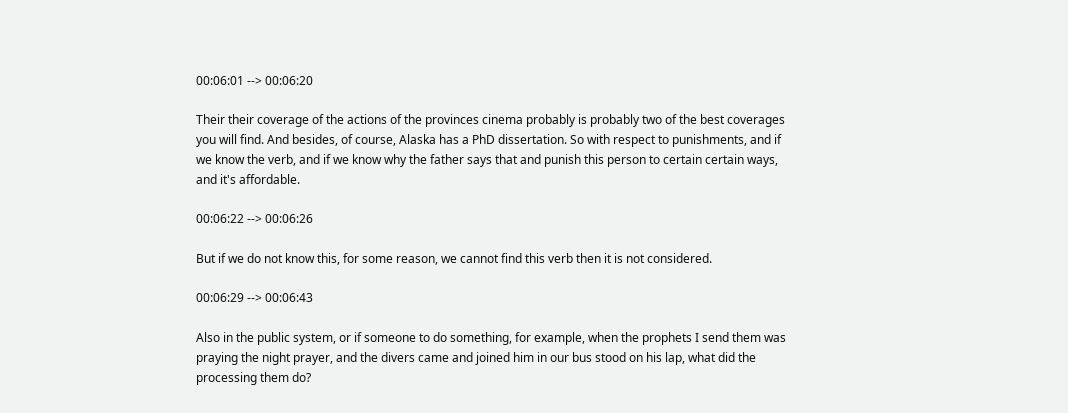00:06:01 --> 00:06:20

Their their coverage of the actions of the provinces cinema probably is probably two of the best coverages you will find. And besides, of course, Alaska has a PhD dissertation. So with respect to punishments, and if we know the verb, and if we know why the father says that and punish this person to certain certain ways, and it's affordable.

00:06:22 --> 00:06:26

But if we do not know this, for some reason, we cannot find this verb then it is not considered.

00:06:29 --> 00:06:43

Also in the public system, or if someone to do something, for example, when the prophets I send them was praying the night prayer, and the divers came and joined him in our bus stood on his lap, what did the processing them do?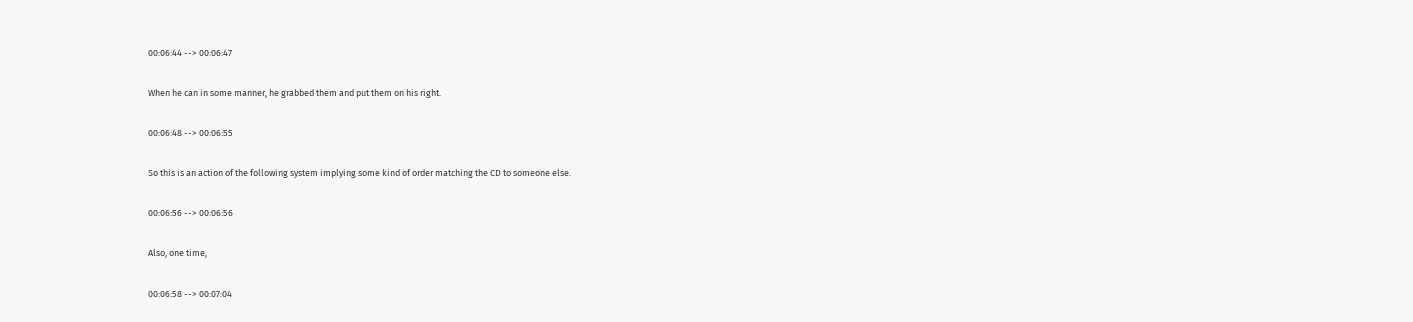00:06:44 --> 00:06:47

When he can in some manner, he grabbed them and put them on his right.

00:06:48 --> 00:06:55

So this is an action of the following system implying some kind of order matching the CD to someone else.

00:06:56 --> 00:06:56

Also, one time,

00:06:58 --> 00:07:04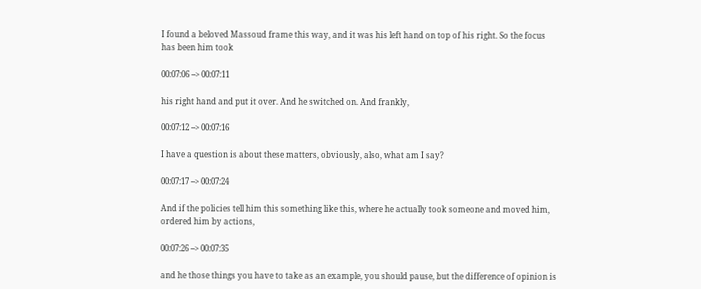I found a beloved Massoud frame this way, and it was his left hand on top of his right. So the focus has been him took

00:07:06 --> 00:07:11

his right hand and put it over. And he switched on. And frankly,

00:07:12 --> 00:07:16

I have a question is about these matters, obviously, also, what am I say?

00:07:17 --> 00:07:24

And if the policies tell him this something like this, where he actually took someone and moved him, ordered him by actions,

00:07:26 --> 00:07:35

and he those things you have to take as an example, you should pause, but the difference of opinion is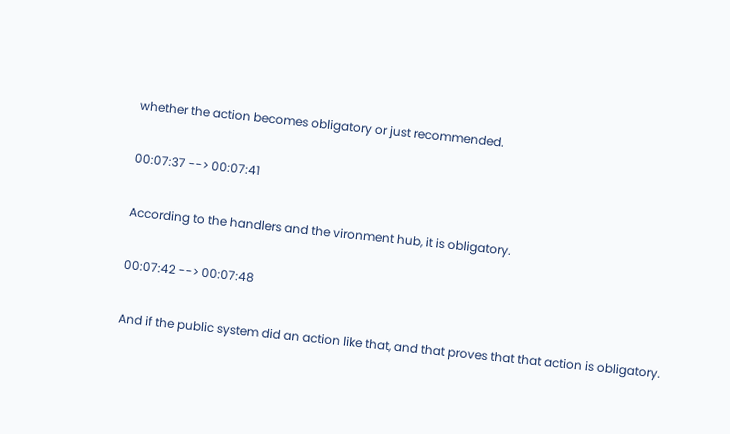whether the action becomes obligatory or just recommended.

00:07:37 --> 00:07:41

According to the handlers and the vironment hub, it is obligatory.

00:07:42 --> 00:07:48

And if the public system did an action like that, and that proves that that action is obligatory.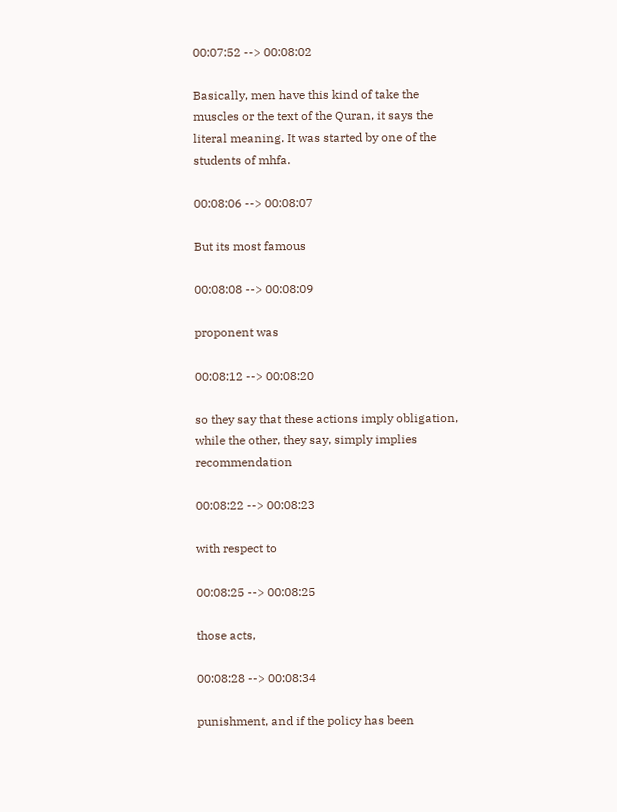00:07:52 --> 00:08:02

Basically, men have this kind of take the muscles or the text of the Quran, it says the literal meaning. It was started by one of the students of mhfa.

00:08:06 --> 00:08:07

But its most famous

00:08:08 --> 00:08:09

proponent was

00:08:12 --> 00:08:20

so they say that these actions imply obligation, while the other, they say, simply implies recommendation

00:08:22 --> 00:08:23

with respect to

00:08:25 --> 00:08:25

those acts,

00:08:28 --> 00:08:34

punishment, and if the policy has been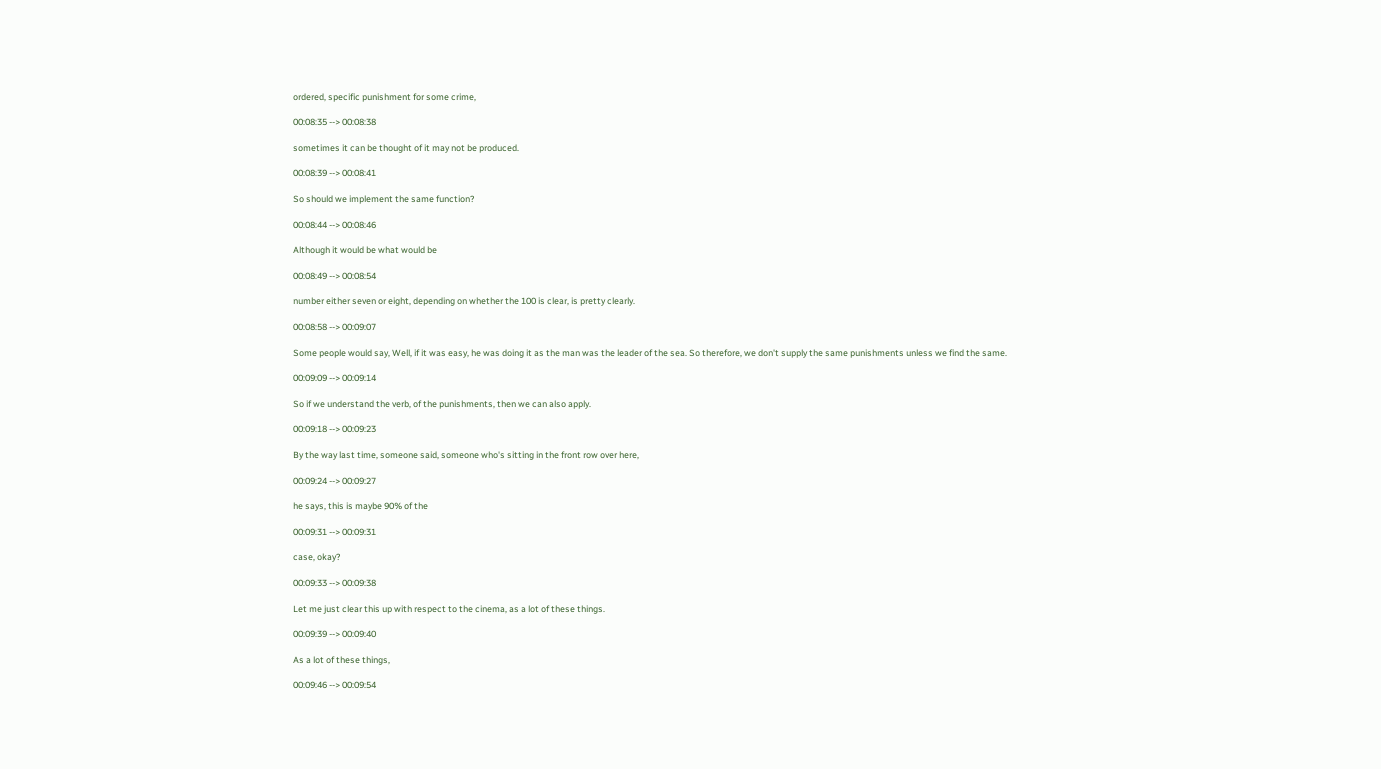ordered, specific punishment for some crime,

00:08:35 --> 00:08:38

sometimes it can be thought of it may not be produced.

00:08:39 --> 00:08:41

So should we implement the same function?

00:08:44 --> 00:08:46

Although it would be what would be

00:08:49 --> 00:08:54

number either seven or eight, depending on whether the 100 is clear, is pretty clearly.

00:08:58 --> 00:09:07

Some people would say, Well, if it was easy, he was doing it as the man was the leader of the sea. So therefore, we don't supply the same punishments unless we find the same.

00:09:09 --> 00:09:14

So if we understand the verb, of the punishments, then we can also apply.

00:09:18 --> 00:09:23

By the way last time, someone said, someone who's sitting in the front row over here,

00:09:24 --> 00:09:27

he says, this is maybe 90% of the

00:09:31 --> 00:09:31

case, okay?

00:09:33 --> 00:09:38

Let me just clear this up with respect to the cinema, as a lot of these things.

00:09:39 --> 00:09:40

As a lot of these things,

00:09:46 --> 00:09:54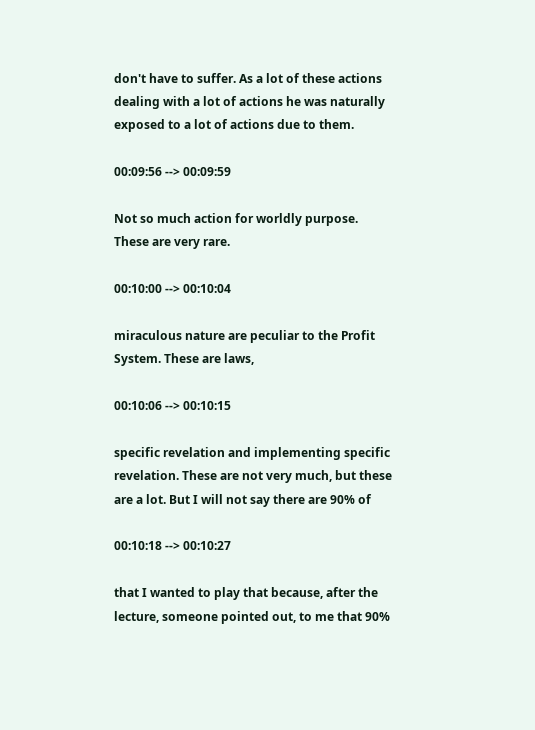don't have to suffer. As a lot of these actions dealing with a lot of actions he was naturally exposed to a lot of actions due to them.

00:09:56 --> 00:09:59

Not so much action for worldly purpose. These are very rare.

00:10:00 --> 00:10:04

miraculous nature are peculiar to the Profit System. These are laws,

00:10:06 --> 00:10:15

specific revelation and implementing specific revelation. These are not very much, but these are a lot. But I will not say there are 90% of

00:10:18 --> 00:10:27

that I wanted to play that because, after the lecture, someone pointed out, to me that 90%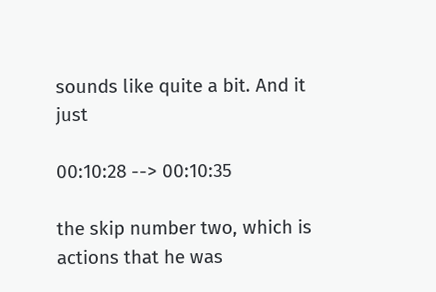sounds like quite a bit. And it just

00:10:28 --> 00:10:35

the skip number two, which is actions that he was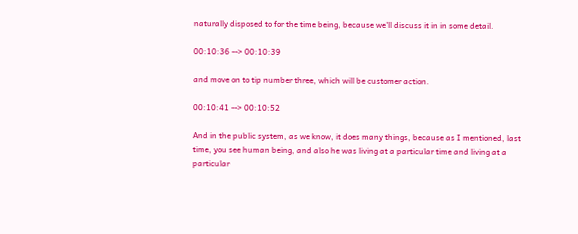naturally disposed to for the time being, because we'll discuss it in in some detail.

00:10:36 --> 00:10:39

and move on to tip number three, which will be customer action.

00:10:41 --> 00:10:52

And in the public system, as we know, it does many things, because as I mentioned, last time, you see human being, and also he was living at a particular time and living at a particular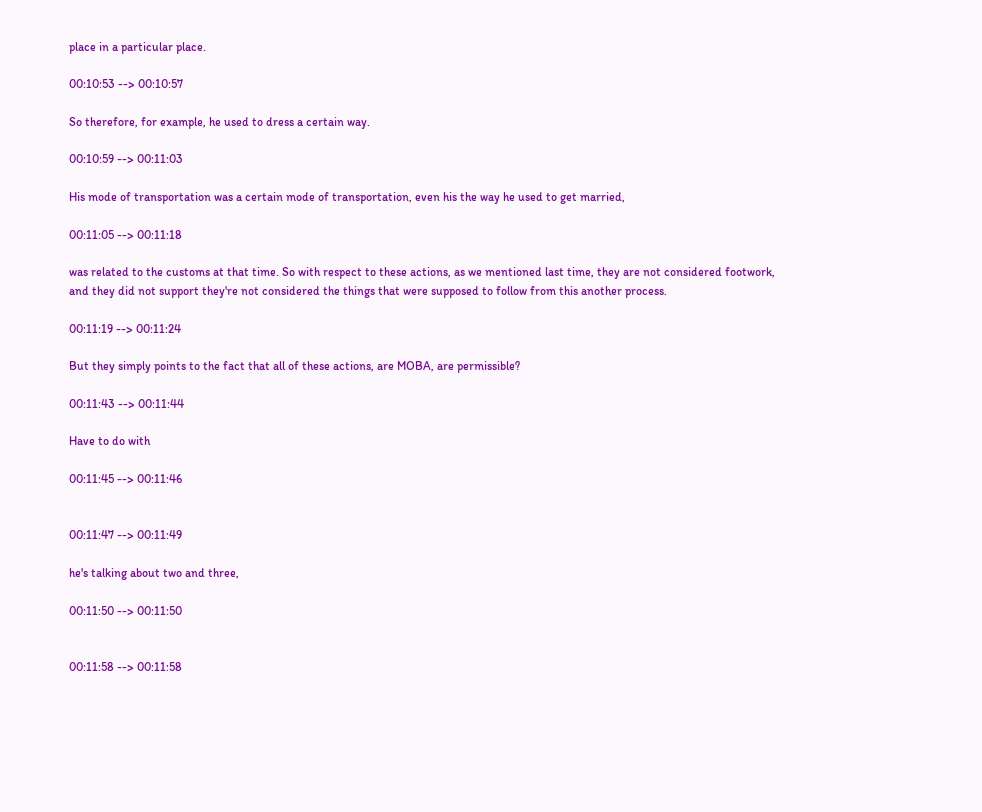place in a particular place.

00:10:53 --> 00:10:57

So therefore, for example, he used to dress a certain way.

00:10:59 --> 00:11:03

His mode of transportation was a certain mode of transportation, even his the way he used to get married,

00:11:05 --> 00:11:18

was related to the customs at that time. So with respect to these actions, as we mentioned last time, they are not considered footwork, and they did not support they're not considered the things that were supposed to follow from this another process.

00:11:19 --> 00:11:24

But they simply points to the fact that all of these actions, are MOBA, are permissible?

00:11:43 --> 00:11:44

Have to do with

00:11:45 --> 00:11:46


00:11:47 --> 00:11:49

he's talking about two and three,

00:11:50 --> 00:11:50


00:11:58 --> 00:11:58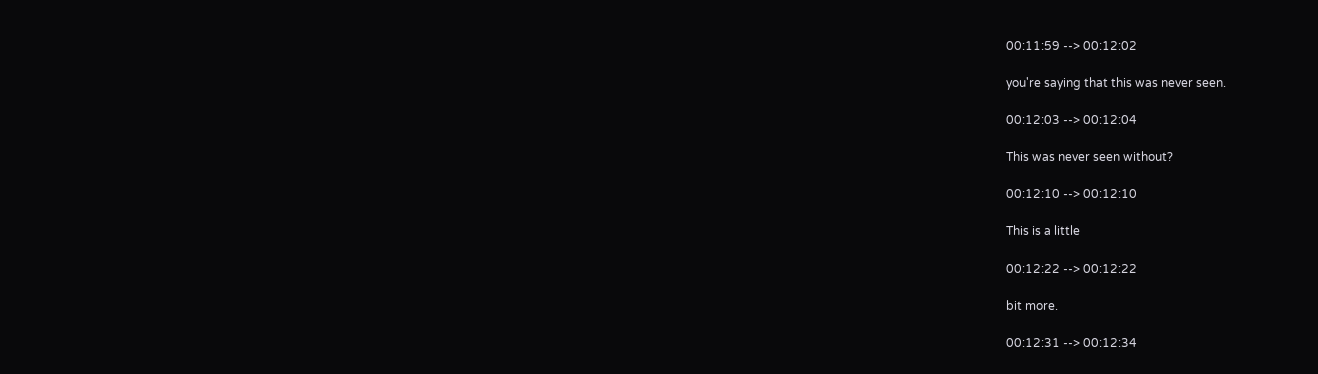00:11:59 --> 00:12:02

you're saying that this was never seen.

00:12:03 --> 00:12:04

This was never seen without?

00:12:10 --> 00:12:10

This is a little

00:12:22 --> 00:12:22

bit more.

00:12:31 --> 00:12:34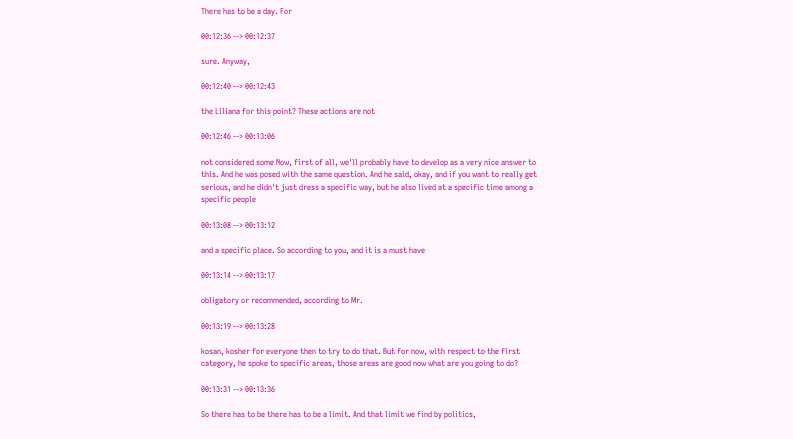There has to be a day. For

00:12:36 --> 00:12:37

sure. Anyway,

00:12:40 --> 00:12:43

the Liliana for this point? These actions are not

00:12:46 --> 00:13:06

not considered some Now, first of all, we'll probably have to develop as a very nice answer to this. And he was posed with the same question. And he said, okay, and if you want to really get serious, and he didn't just dress a specific way, but he also lived at a specific time among a specific people

00:13:08 --> 00:13:12

and a specific place. So according to you, and it is a must have

00:13:14 --> 00:13:17

obligatory or recommended, according to Mr.

00:13:19 --> 00:13:28

kosan, kosher for everyone then to try to do that. But for now, with respect to the first category, he spoke to specific areas, those areas are good now what are you going to do?

00:13:31 --> 00:13:36

So there has to be there has to be a limit. And that limit we find by politics,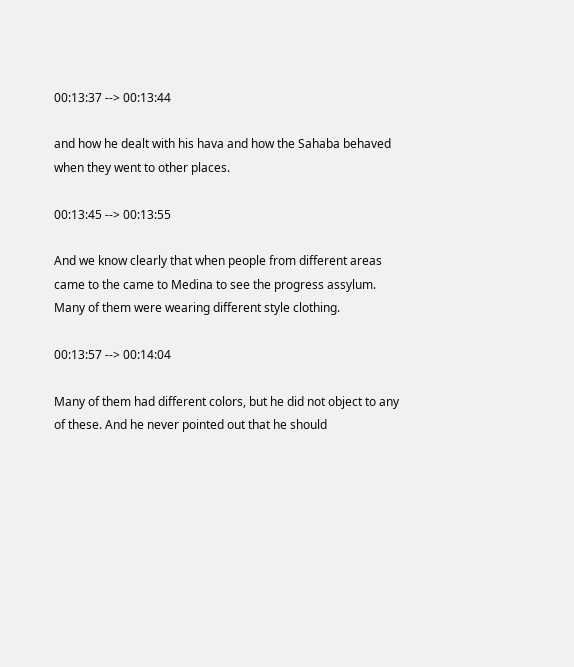00:13:37 --> 00:13:44

and how he dealt with his hava and how the Sahaba behaved when they went to other places.

00:13:45 --> 00:13:55

And we know clearly that when people from different areas came to the came to Medina to see the progress assylum. Many of them were wearing different style clothing.

00:13:57 --> 00:14:04

Many of them had different colors, but he did not object to any of these. And he never pointed out that he should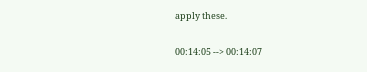apply these.

00:14:05 --> 00:14:07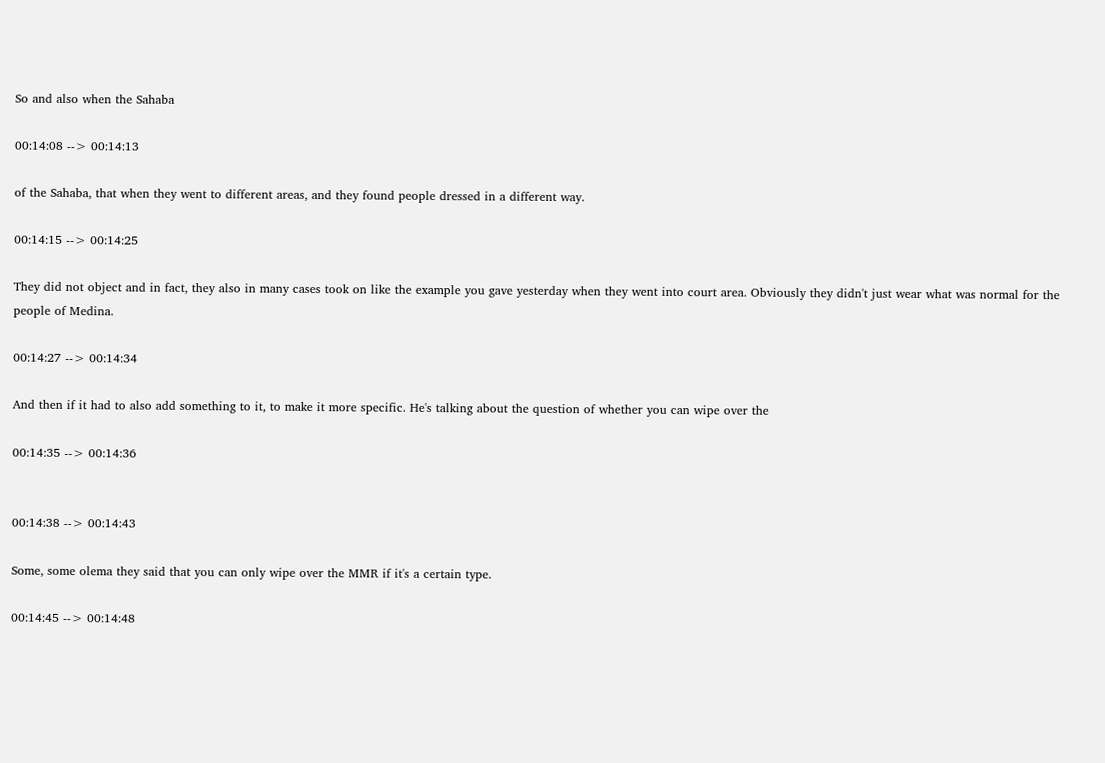So and also when the Sahaba

00:14:08 --> 00:14:13

of the Sahaba, that when they went to different areas, and they found people dressed in a different way.

00:14:15 --> 00:14:25

They did not object and in fact, they also in many cases took on like the example you gave yesterday when they went into court area. Obviously they didn't just wear what was normal for the people of Medina.

00:14:27 --> 00:14:34

And then if it had to also add something to it, to make it more specific. He's talking about the question of whether you can wipe over the

00:14:35 --> 00:14:36


00:14:38 --> 00:14:43

Some, some olema they said that you can only wipe over the MMR if it's a certain type.

00:14:45 --> 00:14:48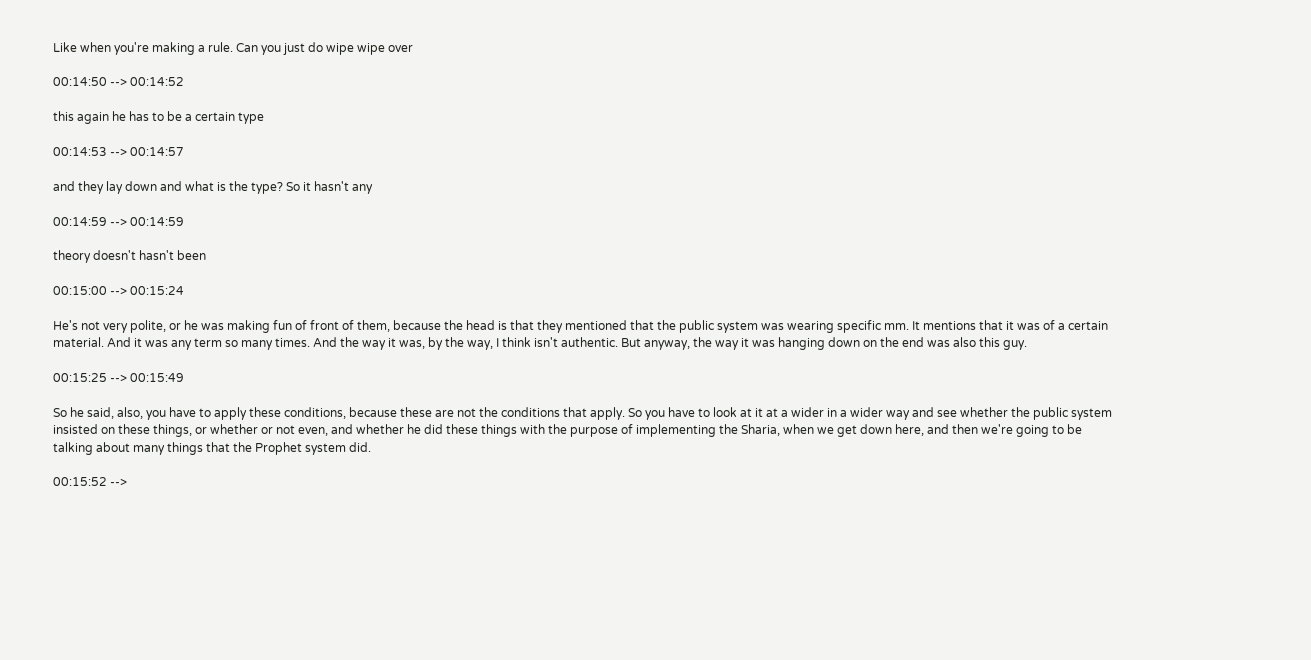Like when you're making a rule. Can you just do wipe wipe over

00:14:50 --> 00:14:52

this again he has to be a certain type

00:14:53 --> 00:14:57

and they lay down and what is the type? So it hasn't any

00:14:59 --> 00:14:59

theory doesn't hasn't been

00:15:00 --> 00:15:24

He's not very polite, or he was making fun of front of them, because the head is that they mentioned that the public system was wearing specific mm. It mentions that it was of a certain material. And it was any term so many times. And the way it was, by the way, I think isn't authentic. But anyway, the way it was hanging down on the end was also this guy.

00:15:25 --> 00:15:49

So he said, also, you have to apply these conditions, because these are not the conditions that apply. So you have to look at it at a wider in a wider way and see whether the public system insisted on these things, or whether or not even, and whether he did these things with the purpose of implementing the Sharia, when we get down here, and then we're going to be talking about many things that the Prophet system did.

00:15:52 -->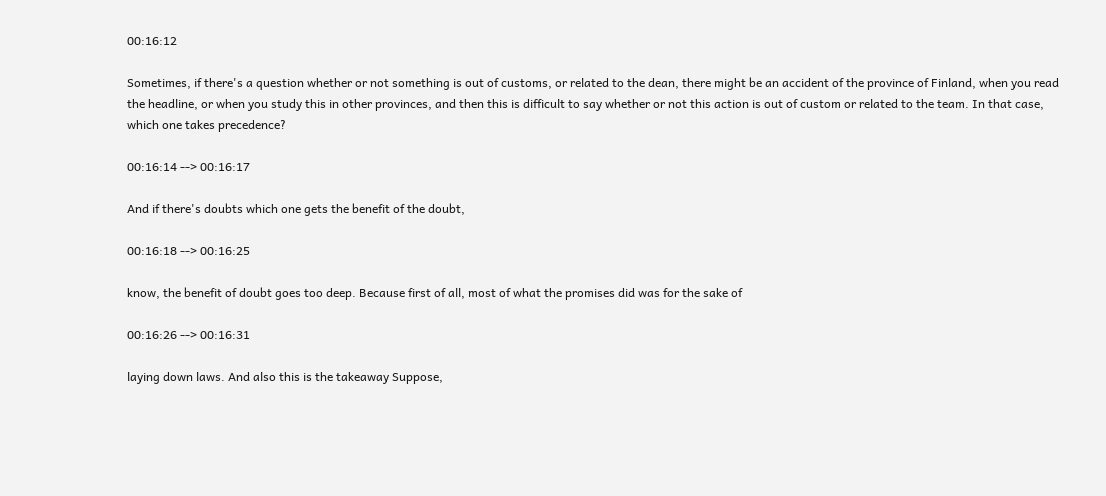00:16:12

Sometimes, if there's a question whether or not something is out of customs, or related to the dean, there might be an accident of the province of Finland, when you read the headline, or when you study this in other provinces, and then this is difficult to say whether or not this action is out of custom or related to the team. In that case, which one takes precedence?

00:16:14 --> 00:16:17

And if there's doubts which one gets the benefit of the doubt,

00:16:18 --> 00:16:25

know, the benefit of doubt goes too deep. Because first of all, most of what the promises did was for the sake of

00:16:26 --> 00:16:31

laying down laws. And also this is the takeaway Suppose,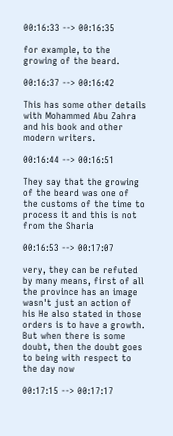00:16:33 --> 00:16:35

for example, to the growing of the beard.

00:16:37 --> 00:16:42

This has some other details with Mohammed Abu Zahra and his book and other modern writers.

00:16:44 --> 00:16:51

They say that the growing of the beard was one of the customs of the time to process it and this is not from the Sharia

00:16:53 --> 00:17:07

very, they can be refuted by many means, first of all the province has an image wasn't just an action of his He also stated in those orders is to have a growth. But when there is some doubt, then the doubt goes to being with respect to the day now

00:17:15 --> 00:17:17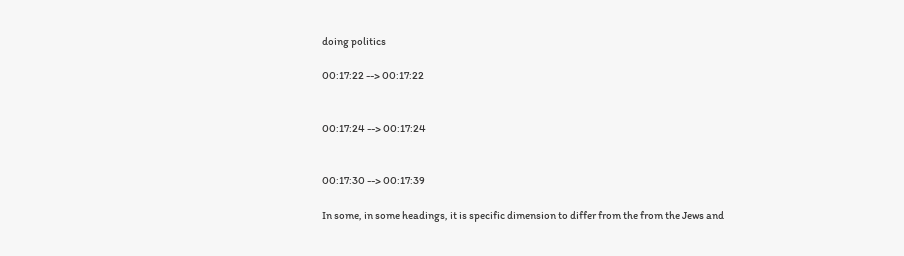doing politics

00:17:22 --> 00:17:22


00:17:24 --> 00:17:24


00:17:30 --> 00:17:39

In some, in some headings, it is specific dimension to differ from the from the Jews and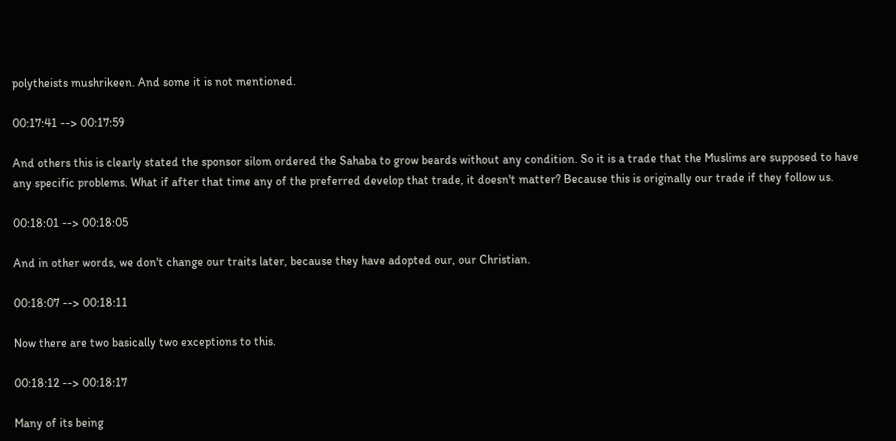polytheists mushrikeen. And some it is not mentioned.

00:17:41 --> 00:17:59

And others this is clearly stated the sponsor silom ordered the Sahaba to grow beards without any condition. So it is a trade that the Muslims are supposed to have any specific problems. What if after that time any of the preferred develop that trade, it doesn't matter? Because this is originally our trade if they follow us.

00:18:01 --> 00:18:05

And in other words, we don't change our traits later, because they have adopted our, our Christian.

00:18:07 --> 00:18:11

Now there are two basically two exceptions to this.

00:18:12 --> 00:18:17

Many of its being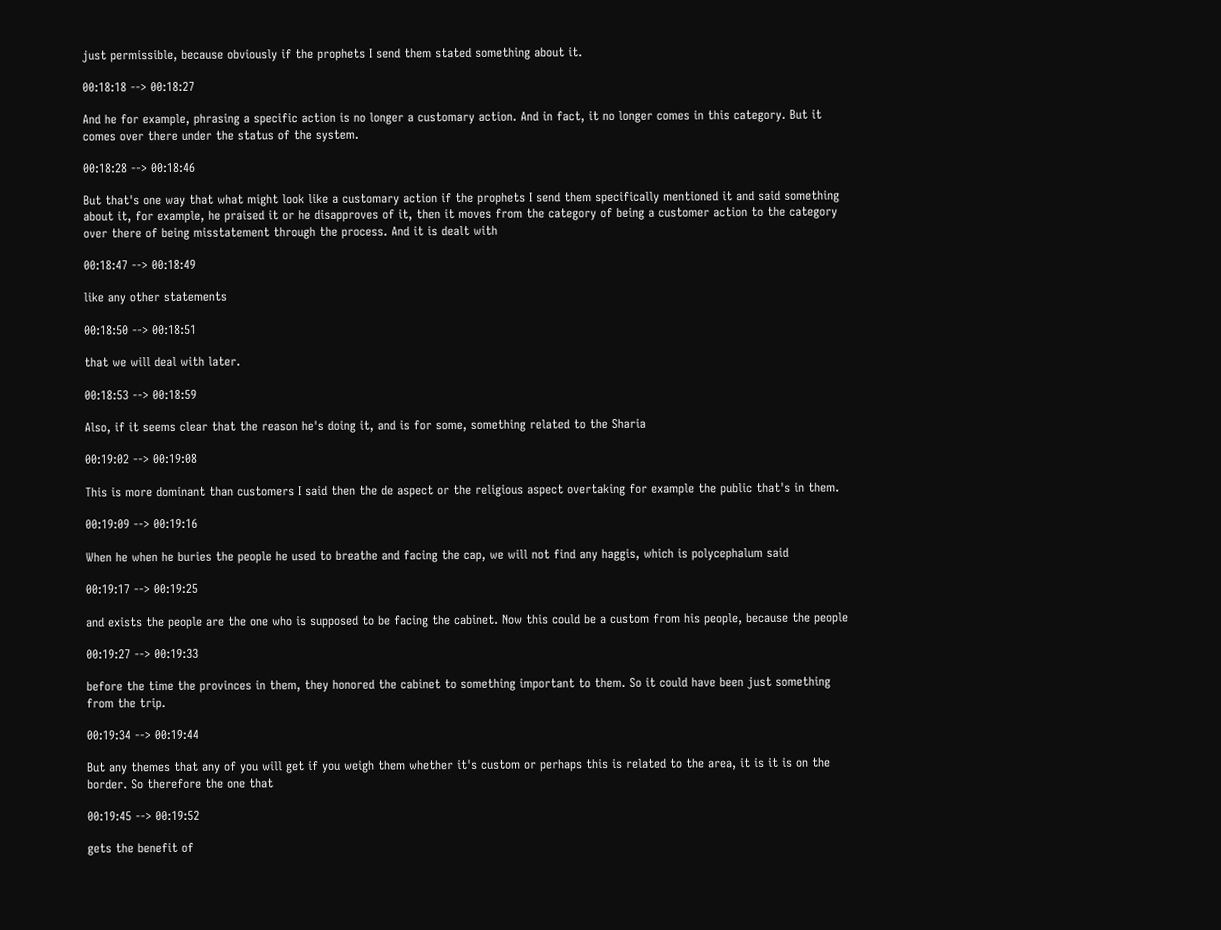just permissible, because obviously if the prophets I send them stated something about it.

00:18:18 --> 00:18:27

And he for example, phrasing a specific action is no longer a customary action. And in fact, it no longer comes in this category. But it comes over there under the status of the system.

00:18:28 --> 00:18:46

But that's one way that what might look like a customary action if the prophets I send them specifically mentioned it and said something about it, for example, he praised it or he disapproves of it, then it moves from the category of being a customer action to the category over there of being misstatement through the process. And it is dealt with

00:18:47 --> 00:18:49

like any other statements

00:18:50 --> 00:18:51

that we will deal with later.

00:18:53 --> 00:18:59

Also, if it seems clear that the reason he's doing it, and is for some, something related to the Sharia

00:19:02 --> 00:19:08

This is more dominant than customers I said then the de aspect or the religious aspect overtaking for example the public that's in them.

00:19:09 --> 00:19:16

When he when he buries the people he used to breathe and facing the cap, we will not find any haggis, which is polycephalum said

00:19:17 --> 00:19:25

and exists the people are the one who is supposed to be facing the cabinet. Now this could be a custom from his people, because the people

00:19:27 --> 00:19:33

before the time the provinces in them, they honored the cabinet to something important to them. So it could have been just something from the trip.

00:19:34 --> 00:19:44

But any themes that any of you will get if you weigh them whether it's custom or perhaps this is related to the area, it is it is on the border. So therefore the one that

00:19:45 --> 00:19:52

gets the benefit of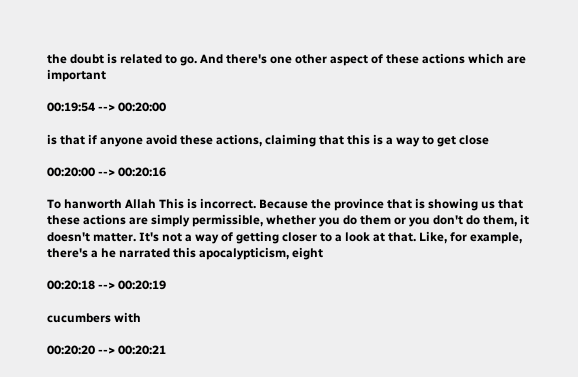the doubt is related to go. And there's one other aspect of these actions which are important

00:19:54 --> 00:20:00

is that if anyone avoid these actions, claiming that this is a way to get close

00:20:00 --> 00:20:16

To hanworth Allah This is incorrect. Because the province that is showing us that these actions are simply permissible, whether you do them or you don't do them, it doesn't matter. It's not a way of getting closer to a look at that. Like, for example, there's a he narrated this apocalypticism, eight

00:20:18 --> 00:20:19

cucumbers with

00:20:20 --> 00:20:21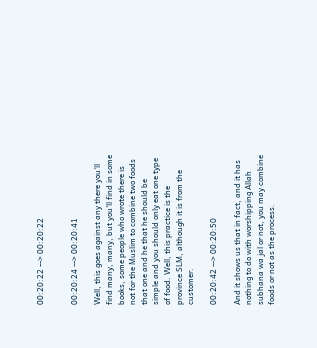00:20:22 --> 00:20:22


00:20:24 --> 00:20:41

Well, this goes against any there you'll find many, many, but you'll find in some books, some people who wrote there is not for the Muslim to combine two foods that one and he that he should be simple and you should only eat one type of food. Well, this practice is the province SLM, although it is from the customer.

00:20:42 --> 00:20:50

And it shows us that in fact, and it has nothing to do with worshipping Allah subhana wa jal or not, you may combine foods or not as the process.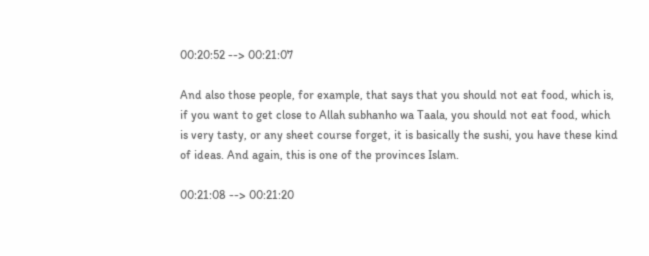00:20:52 --> 00:21:07

And also those people, for example, that says that you should not eat food, which is, if you want to get close to Allah subhanho wa Taala, you should not eat food, which is very tasty, or any sheet course forget, it is basically the sushi, you have these kind of ideas. And again, this is one of the provinces Islam.

00:21:08 --> 00:21:20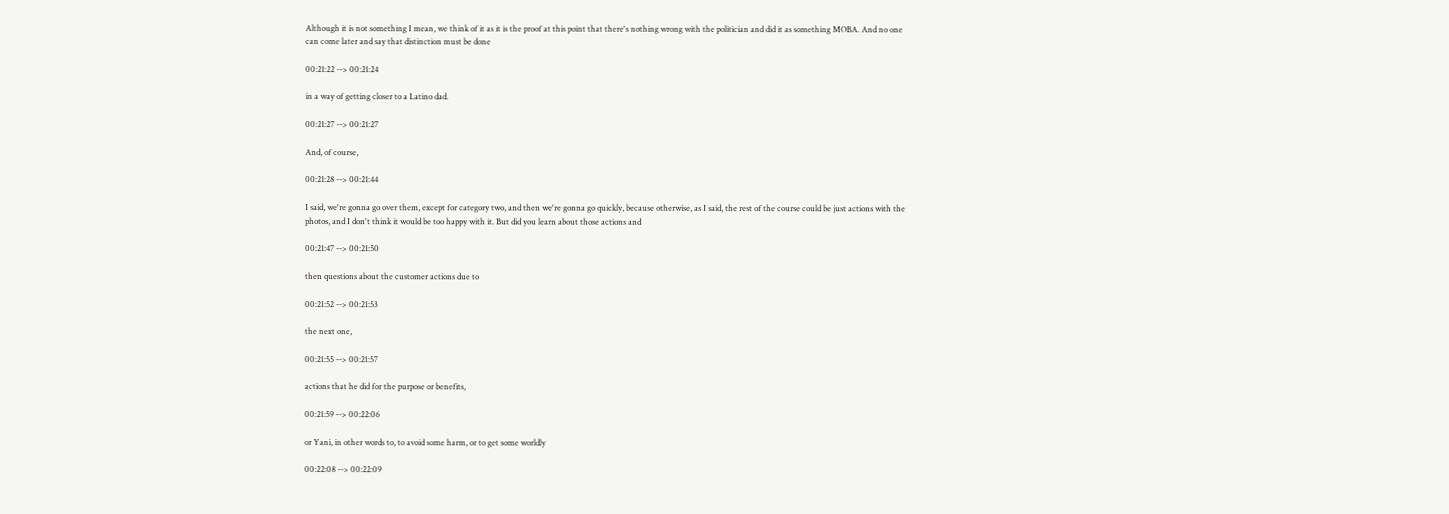Although it is not something I mean, we think of it as it is the proof at this point that there's nothing wrong with the politician and did it as something MOBA. And no one can come later and say that distinction must be done

00:21:22 --> 00:21:24

in a way of getting closer to a Latino dad.

00:21:27 --> 00:21:27

And, of course,

00:21:28 --> 00:21:44

I said, we're gonna go over them, except for category two, and then we're gonna go quickly, because otherwise, as I said, the rest of the course could be just actions with the photos, and I don't think it would be too happy with it. But did you learn about those actions and

00:21:47 --> 00:21:50

then questions about the customer actions due to

00:21:52 --> 00:21:53

the next one,

00:21:55 --> 00:21:57

actions that he did for the purpose or benefits,

00:21:59 --> 00:22:06

or Yani, in other words to, to avoid some harm, or to get some worldly

00:22:08 --> 00:22:09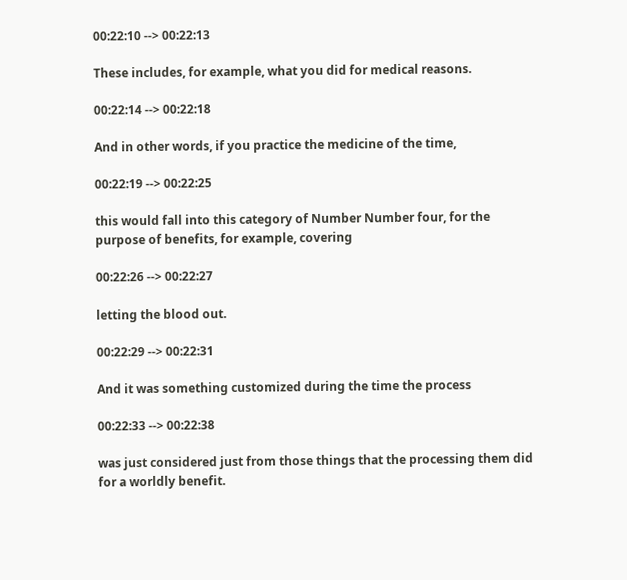00:22:10 --> 00:22:13

These includes, for example, what you did for medical reasons.

00:22:14 --> 00:22:18

And in other words, if you practice the medicine of the time,

00:22:19 --> 00:22:25

this would fall into this category of Number Number four, for the purpose of benefits, for example, covering

00:22:26 --> 00:22:27

letting the blood out.

00:22:29 --> 00:22:31

And it was something customized during the time the process

00:22:33 --> 00:22:38

was just considered just from those things that the processing them did for a worldly benefit.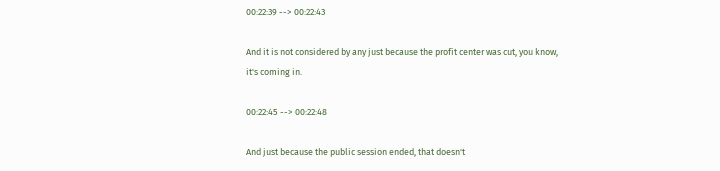00:22:39 --> 00:22:43

And it is not considered by any just because the profit center was cut, you know, it's coming in.

00:22:45 --> 00:22:48

And just because the public session ended, that doesn't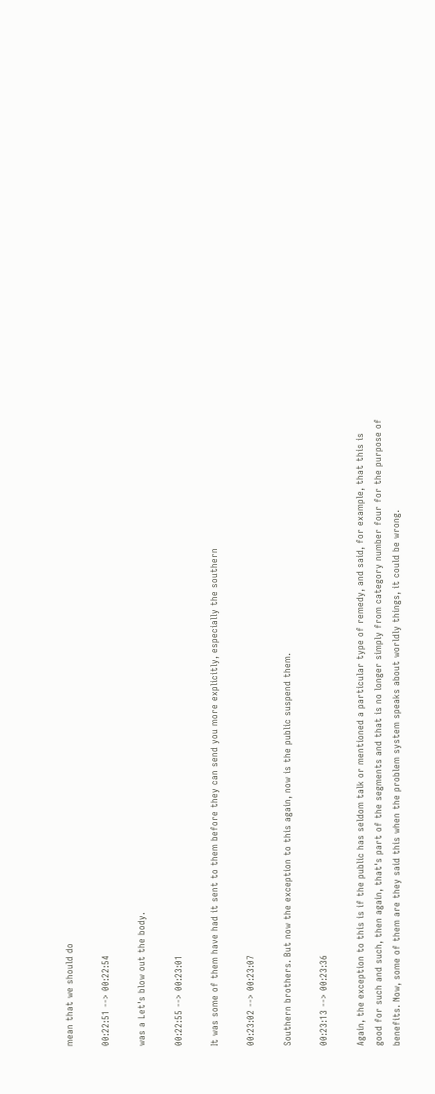mean that we should do

00:22:51 --> 00:22:54

was a Let's blow out the body.

00:22:55 --> 00:23:01

It was some of them have had it sent to them before they can send you more explicitly, especially the southern

00:23:02 --> 00:23:07

Southern brothers. But now the exception to this again, now is the public suspend them.

00:23:13 --> 00:23:36

Again, the exception to this is if the public has seldom talk or mentioned a particular type of remedy, and said, for example, that this is good for such and such, then again, that's part of the segments and that is no longer simply from category number four for the purpose of benefits. Now, some of them are they said this when the problem system speaks about worldly things, it could be wrong.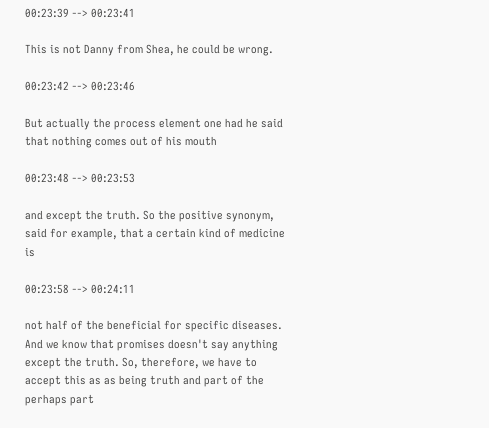00:23:39 --> 00:23:41

This is not Danny from Shea, he could be wrong.

00:23:42 --> 00:23:46

But actually the process element one had he said that nothing comes out of his mouth

00:23:48 --> 00:23:53

and except the truth. So the positive synonym, said for example, that a certain kind of medicine is

00:23:58 --> 00:24:11

not half of the beneficial for specific diseases. And we know that promises doesn't say anything except the truth. So, therefore, we have to accept this as as being truth and part of the perhaps part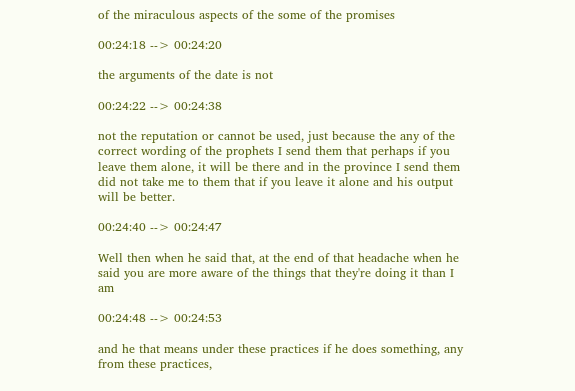of the miraculous aspects of the some of the promises

00:24:18 --> 00:24:20

the arguments of the date is not

00:24:22 --> 00:24:38

not the reputation or cannot be used, just because the any of the correct wording of the prophets I send them that perhaps if you leave them alone, it will be there and in the province I send them did not take me to them that if you leave it alone and his output will be better.

00:24:40 --> 00:24:47

Well then when he said that, at the end of that headache when he said you are more aware of the things that they're doing it than I am

00:24:48 --> 00:24:53

and he that means under these practices if he does something, any from these practices,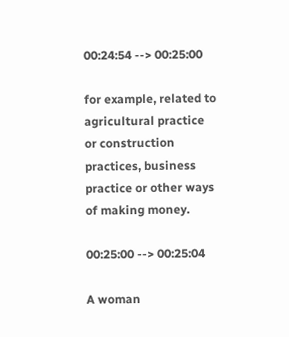00:24:54 --> 00:25:00

for example, related to agricultural practice or construction practices, business practice or other ways of making money.

00:25:00 --> 00:25:04

A woman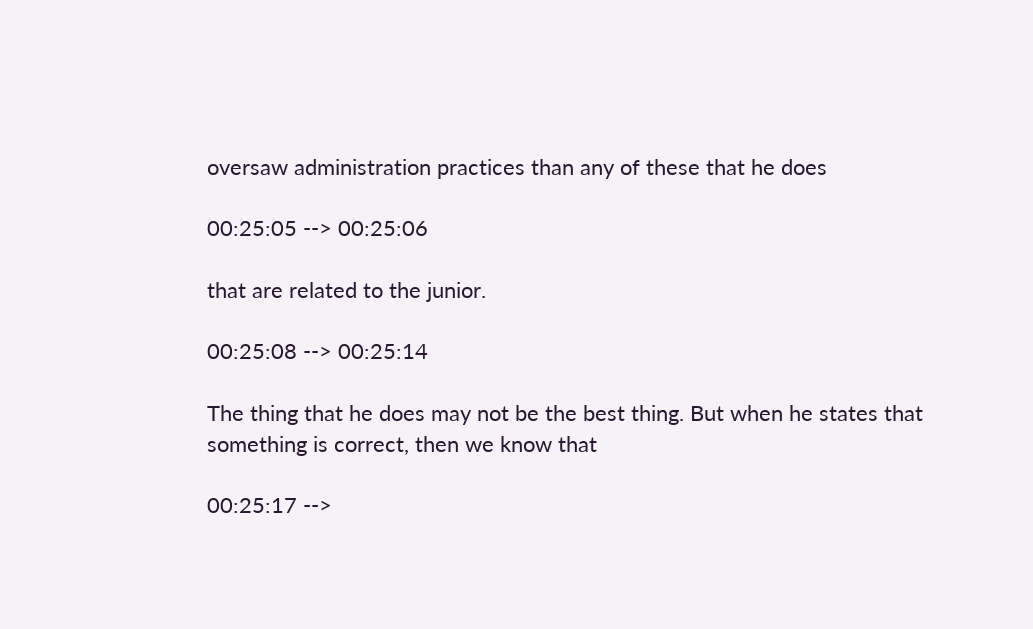oversaw administration practices than any of these that he does

00:25:05 --> 00:25:06

that are related to the junior.

00:25:08 --> 00:25:14

The thing that he does may not be the best thing. But when he states that something is correct, then we know that

00:25:17 -->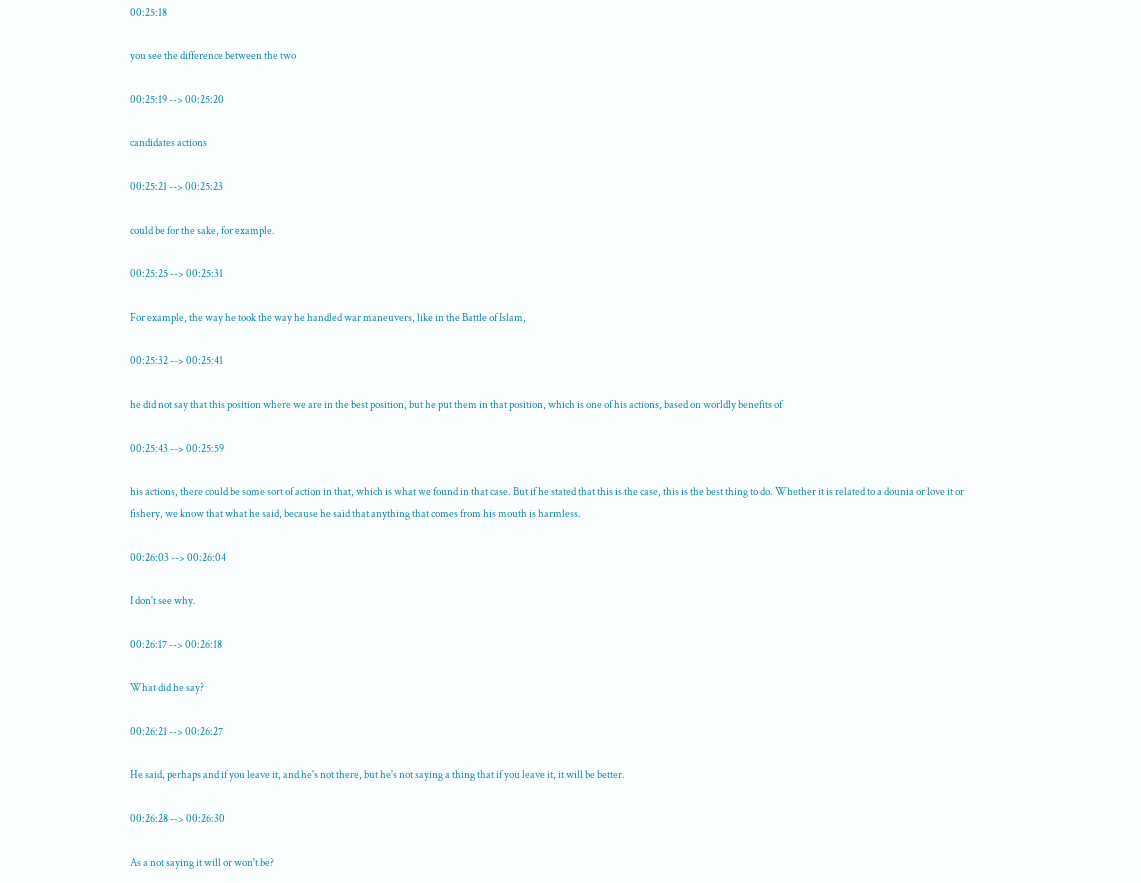00:25:18

you see the difference between the two

00:25:19 --> 00:25:20

candidates actions

00:25:21 --> 00:25:23

could be for the sake, for example.

00:25:25 --> 00:25:31

For example, the way he took the way he handled war maneuvers, like in the Battle of Islam,

00:25:32 --> 00:25:41

he did not say that this position where we are in the best position, but he put them in that position, which is one of his actions, based on worldly benefits of

00:25:43 --> 00:25:59

his actions, there could be some sort of action in that, which is what we found in that case. But if he stated that this is the case, this is the best thing to do. Whether it is related to a dounia or love it or fishery, we know that what he said, because he said that anything that comes from his mouth is harmless.

00:26:03 --> 00:26:04

I don't see why.

00:26:17 --> 00:26:18

What did he say?

00:26:21 --> 00:26:27

He said, perhaps and if you leave it, and he's not there, but he's not saying a thing that if you leave it, it will be better.

00:26:28 --> 00:26:30

As a not saying it will or won't be?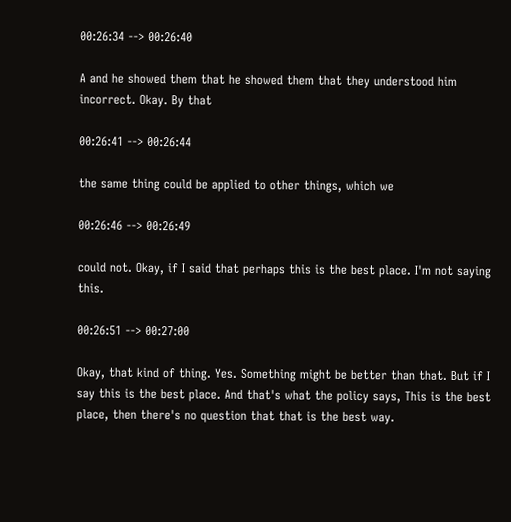00:26:34 --> 00:26:40

A and he showed them that he showed them that they understood him incorrect. Okay. By that

00:26:41 --> 00:26:44

the same thing could be applied to other things, which we

00:26:46 --> 00:26:49

could not. Okay, if I said that perhaps this is the best place. I'm not saying this.

00:26:51 --> 00:27:00

Okay, that kind of thing. Yes. Something might be better than that. But if I say this is the best place. And that's what the policy says, This is the best place, then there's no question that that is the best way.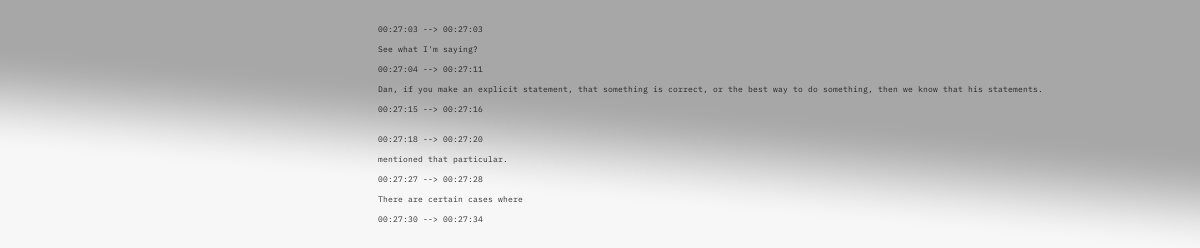00:27:03 --> 00:27:03

See what I'm saying?

00:27:04 --> 00:27:11

Dan, if you make an explicit statement, that something is correct, or the best way to do something, then we know that his statements.

00:27:15 --> 00:27:16


00:27:18 --> 00:27:20

mentioned that particular.

00:27:27 --> 00:27:28

There are certain cases where

00:27:30 --> 00:27:34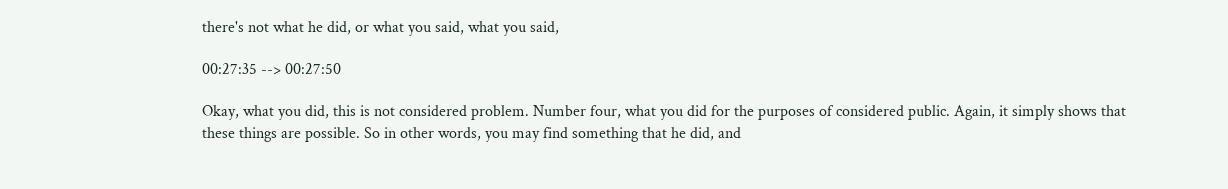there's not what he did, or what you said, what you said,

00:27:35 --> 00:27:50

Okay, what you did, this is not considered problem. Number four, what you did for the purposes of considered public. Again, it simply shows that these things are possible. So in other words, you may find something that he did, and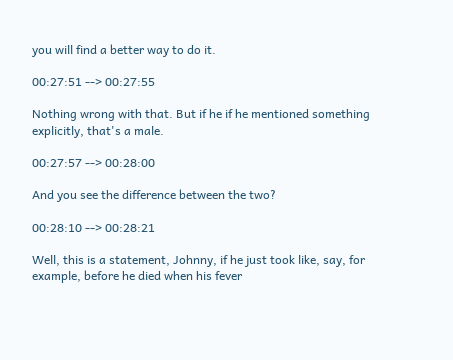you will find a better way to do it.

00:27:51 --> 00:27:55

Nothing wrong with that. But if he if he mentioned something explicitly, that's a male.

00:27:57 --> 00:28:00

And you see the difference between the two?

00:28:10 --> 00:28:21

Well, this is a statement, Johnny, if he just took like, say, for example, before he died when his fever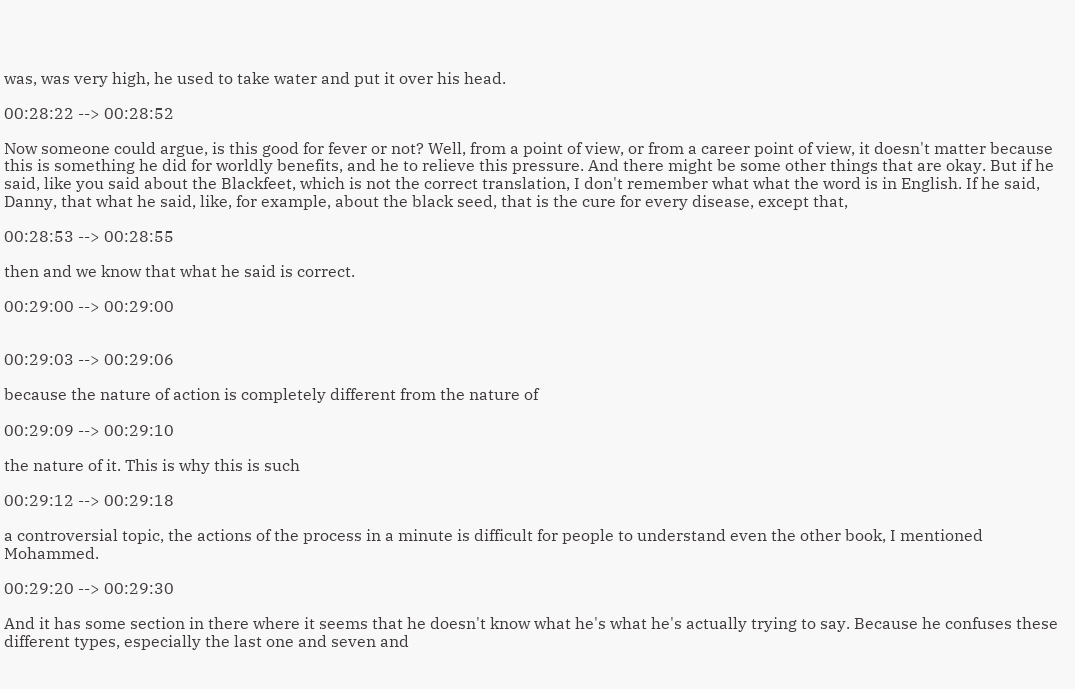was, was very high, he used to take water and put it over his head.

00:28:22 --> 00:28:52

Now someone could argue, is this good for fever or not? Well, from a point of view, or from a career point of view, it doesn't matter because this is something he did for worldly benefits, and he to relieve this pressure. And there might be some other things that are okay. But if he said, like you said about the Blackfeet, which is not the correct translation, I don't remember what what the word is in English. If he said, Danny, that what he said, like, for example, about the black seed, that is the cure for every disease, except that,

00:28:53 --> 00:28:55

then and we know that what he said is correct.

00:29:00 --> 00:29:00


00:29:03 --> 00:29:06

because the nature of action is completely different from the nature of

00:29:09 --> 00:29:10

the nature of it. This is why this is such

00:29:12 --> 00:29:18

a controversial topic, the actions of the process in a minute is difficult for people to understand even the other book, I mentioned Mohammed.

00:29:20 --> 00:29:30

And it has some section in there where it seems that he doesn't know what he's what he's actually trying to say. Because he confuses these different types, especially the last one and seven and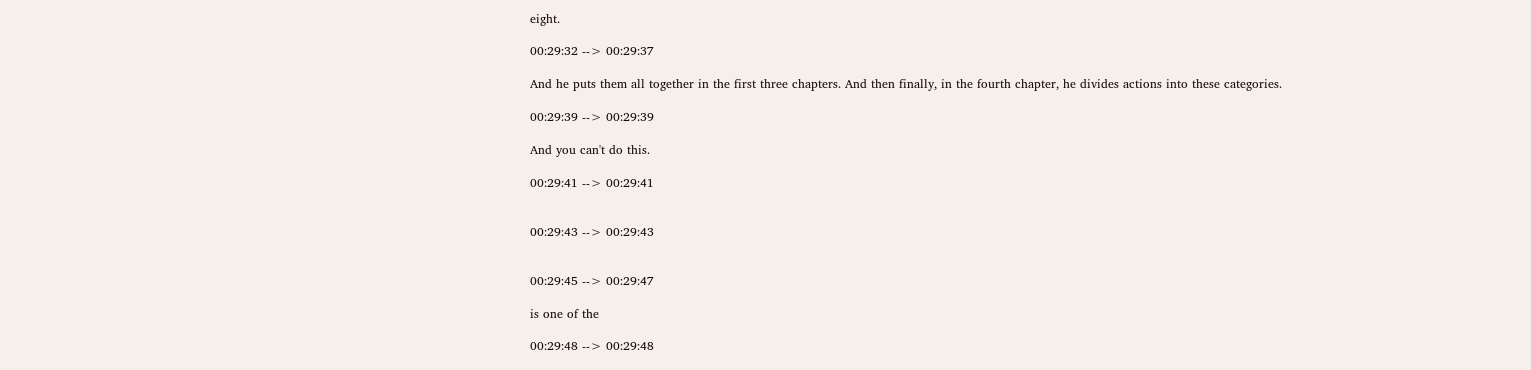eight.

00:29:32 --> 00:29:37

And he puts them all together in the first three chapters. And then finally, in the fourth chapter, he divides actions into these categories.

00:29:39 --> 00:29:39

And you can't do this.

00:29:41 --> 00:29:41


00:29:43 --> 00:29:43


00:29:45 --> 00:29:47

is one of the

00:29:48 --> 00:29:48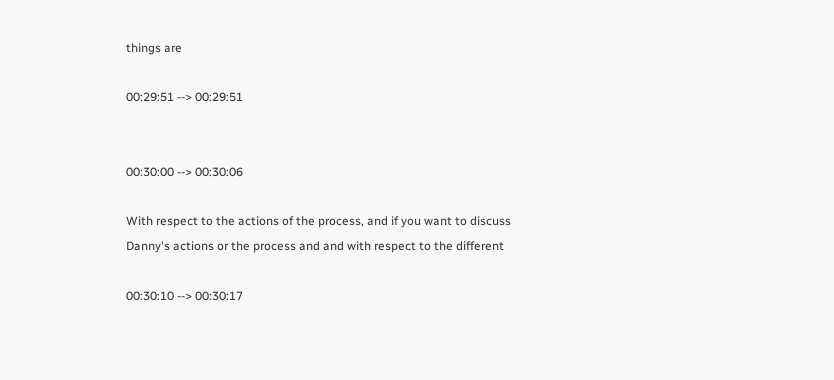things are

00:29:51 --> 00:29:51


00:30:00 --> 00:30:06

With respect to the actions of the process, and if you want to discuss Danny's actions or the process and and with respect to the different

00:30:10 --> 00:30:17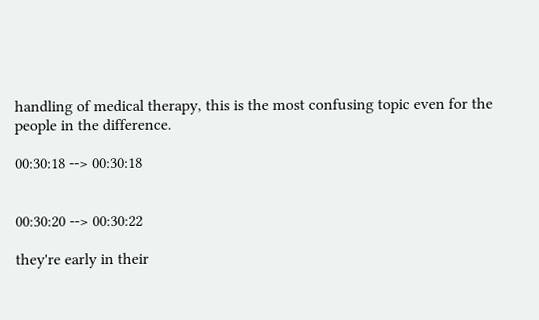handling of medical therapy, this is the most confusing topic even for the people in the difference.

00:30:18 --> 00:30:18


00:30:20 --> 00:30:22

they're early in their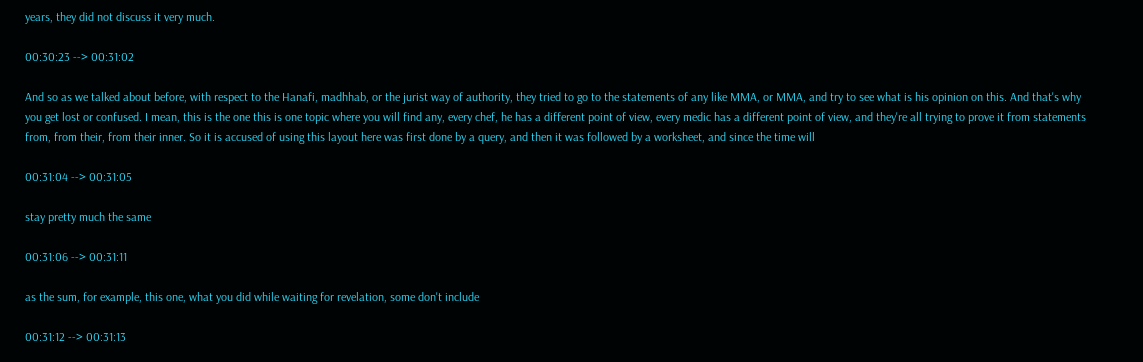years, they did not discuss it very much.

00:30:23 --> 00:31:02

And so as we talked about before, with respect to the Hanafi, madhhab, or the jurist way of authority, they tried to go to the statements of any like MMA, or MMA, and try to see what is his opinion on this. And that's why you get lost or confused. I mean, this is the one this is one topic where you will find any, every chef, he has a different point of view, every medic has a different point of view, and they're all trying to prove it from statements from, from their, from their inner. So it is accused of using this layout here was first done by a query, and then it was followed by a worksheet, and since the time will

00:31:04 --> 00:31:05

stay pretty much the same

00:31:06 --> 00:31:11

as the sum, for example, this one, what you did while waiting for revelation, some don't include

00:31:12 --> 00:31:13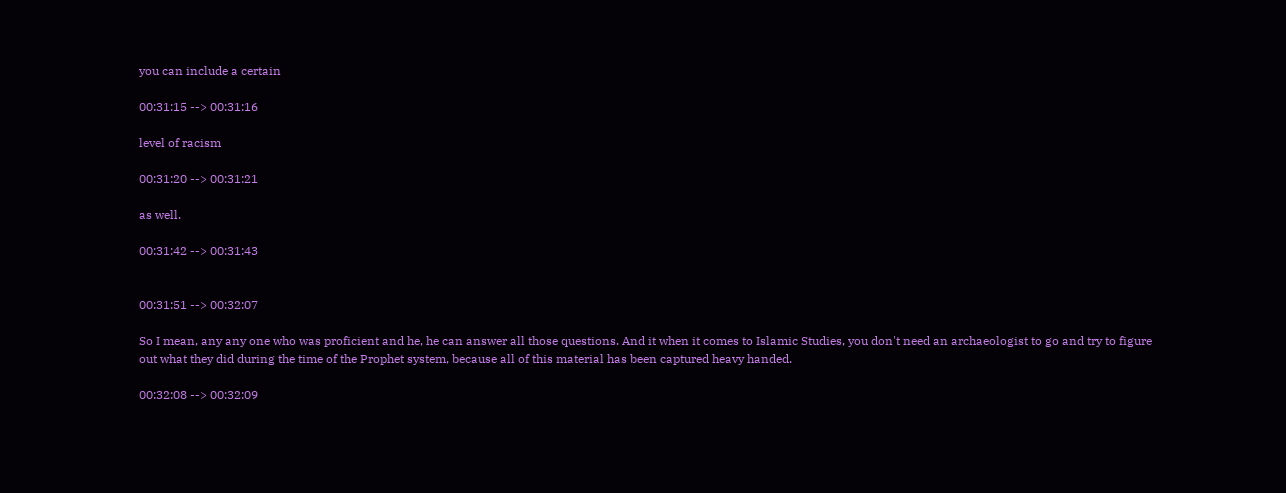you can include a certain

00:31:15 --> 00:31:16

level of racism

00:31:20 --> 00:31:21

as well.

00:31:42 --> 00:31:43


00:31:51 --> 00:32:07

So I mean, any any one who was proficient and he, he can answer all those questions. And it when it comes to Islamic Studies, you don't need an archaeologist to go and try to figure out what they did during the time of the Prophet system, because all of this material has been captured heavy handed.

00:32:08 --> 00:32:09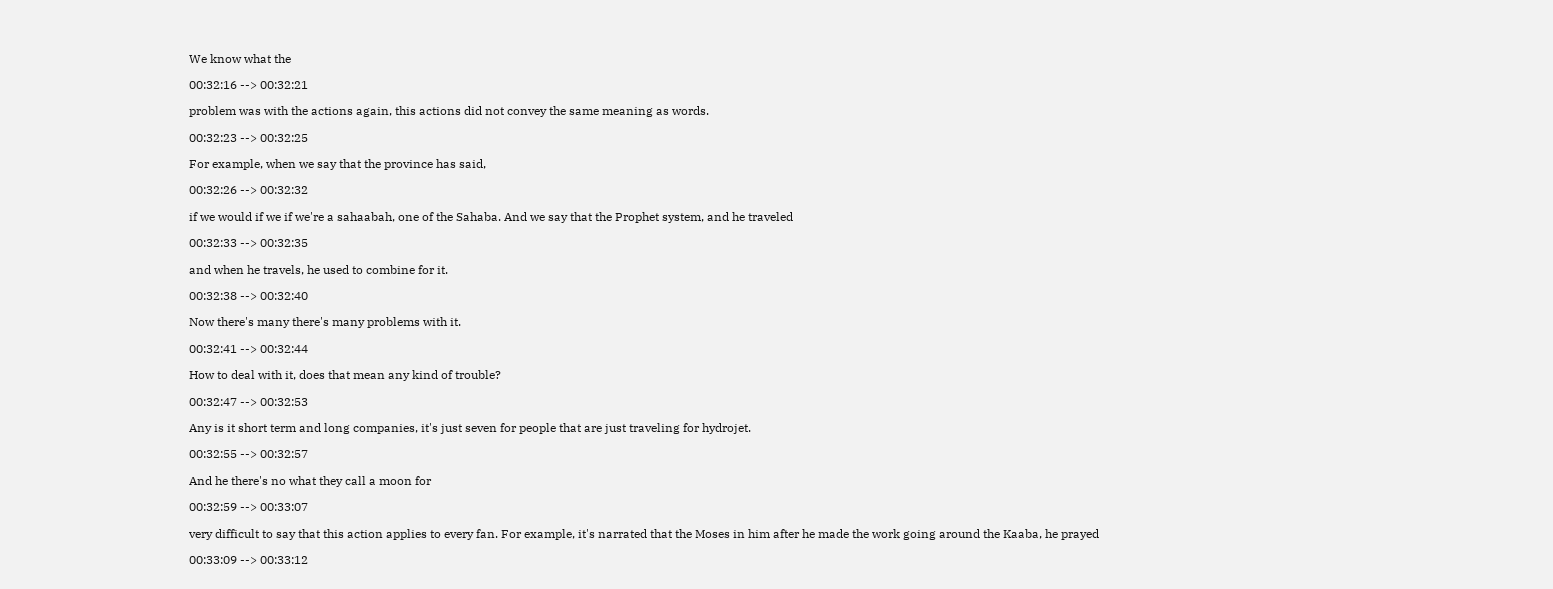We know what the

00:32:16 --> 00:32:21

problem was with the actions again, this actions did not convey the same meaning as words.

00:32:23 --> 00:32:25

For example, when we say that the province has said,

00:32:26 --> 00:32:32

if we would if we if we're a sahaabah, one of the Sahaba. And we say that the Prophet system, and he traveled

00:32:33 --> 00:32:35

and when he travels, he used to combine for it.

00:32:38 --> 00:32:40

Now there's many there's many problems with it.

00:32:41 --> 00:32:44

How to deal with it, does that mean any kind of trouble?

00:32:47 --> 00:32:53

Any is it short term and long companies, it's just seven for people that are just traveling for hydrojet.

00:32:55 --> 00:32:57

And he there's no what they call a moon for

00:32:59 --> 00:33:07

very difficult to say that this action applies to every fan. For example, it's narrated that the Moses in him after he made the work going around the Kaaba, he prayed

00:33:09 --> 00:33:12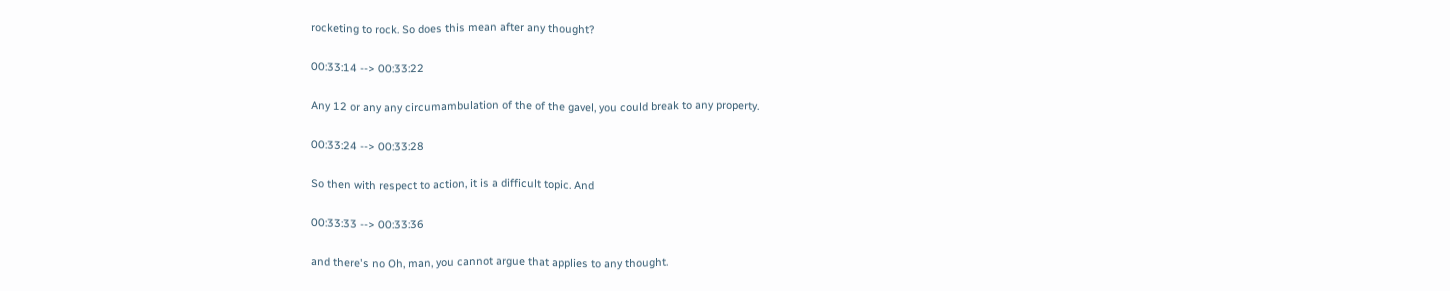rocketing to rock. So does this mean after any thought?

00:33:14 --> 00:33:22

Any 12 or any any circumambulation of the of the gavel, you could break to any property.

00:33:24 --> 00:33:28

So then with respect to action, it is a difficult topic. And

00:33:33 --> 00:33:36

and there's no Oh, man, you cannot argue that applies to any thought.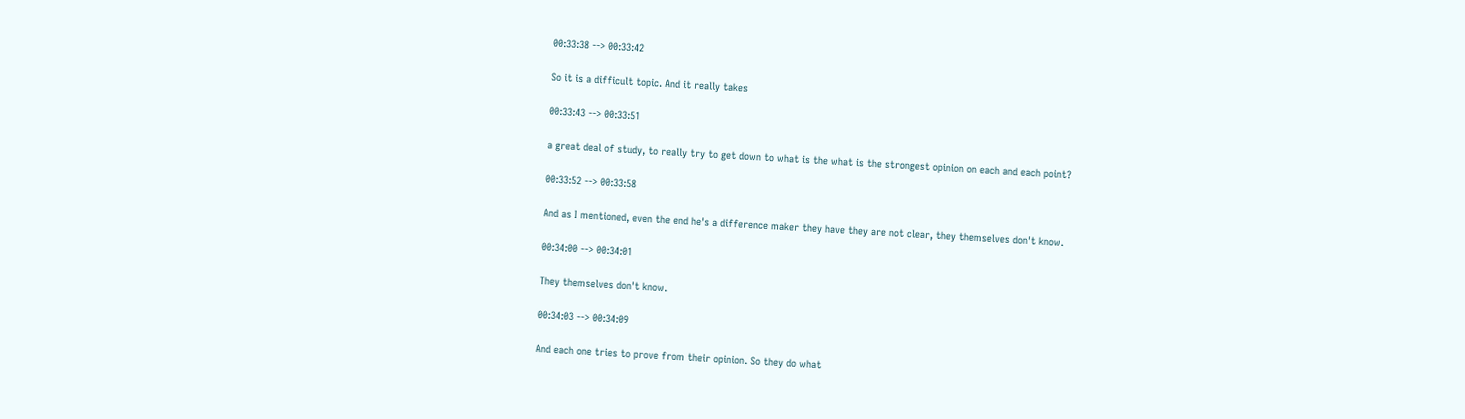00:33:38 --> 00:33:42

So it is a difficult topic. And it really takes

00:33:43 --> 00:33:51

a great deal of study, to really try to get down to what is the what is the strongest opinion on each and each point?

00:33:52 --> 00:33:58

And as I mentioned, even the end he's a difference maker they have they are not clear, they themselves don't know.

00:34:00 --> 00:34:01

They themselves don't know.

00:34:03 --> 00:34:09

And each one tries to prove from their opinion. So they do what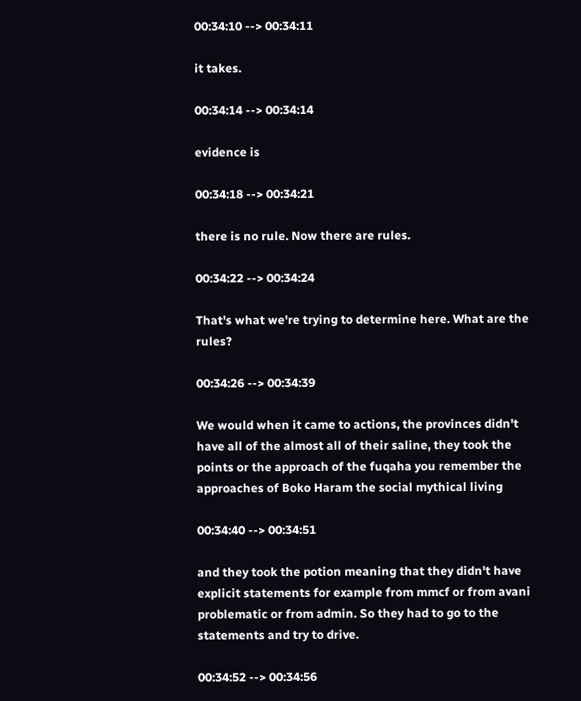00:34:10 --> 00:34:11

it takes.

00:34:14 --> 00:34:14

evidence is

00:34:18 --> 00:34:21

there is no rule. Now there are rules.

00:34:22 --> 00:34:24

That's what we're trying to determine here. What are the rules?

00:34:26 --> 00:34:39

We would when it came to actions, the provinces didn't have all of the almost all of their saline, they took the points or the approach of the fuqaha you remember the approaches of Boko Haram the social mythical living

00:34:40 --> 00:34:51

and they took the potion meaning that they didn't have explicit statements for example from mmcf or from avani problematic or from admin. So they had to go to the statements and try to drive.

00:34:52 --> 00:34:56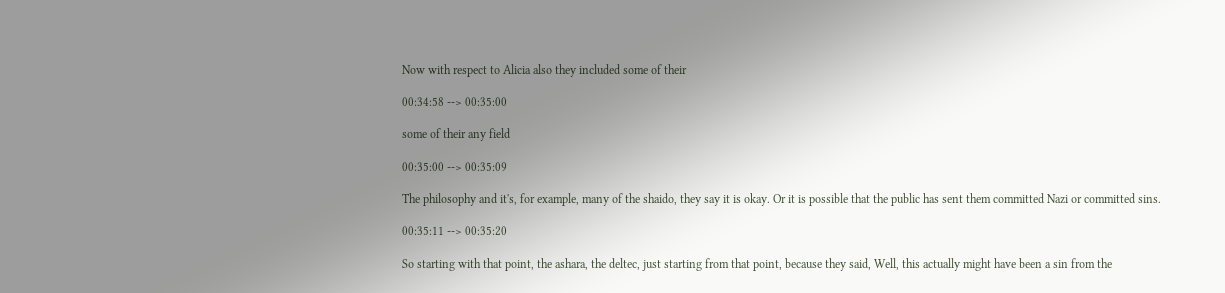Now with respect to Alicia also they included some of their

00:34:58 --> 00:35:00

some of their any field

00:35:00 --> 00:35:09

The philosophy and it's, for example, many of the shaido, they say it is okay. Or it is possible that the public has sent them committed Nazi or committed sins.

00:35:11 --> 00:35:20

So starting with that point, the ashara, the deltec, just starting from that point, because they said, Well, this actually might have been a sin from the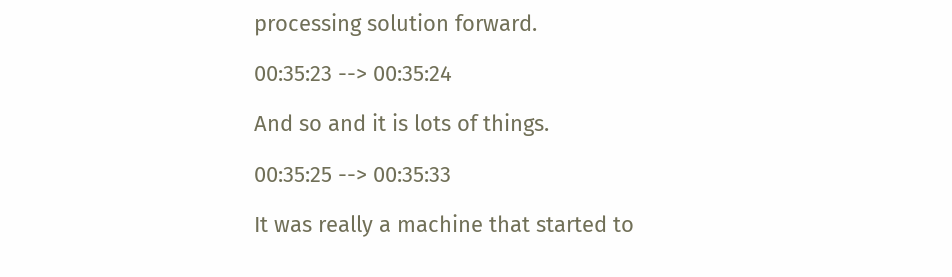processing solution forward.

00:35:23 --> 00:35:24

And so and it is lots of things.

00:35:25 --> 00:35:33

It was really a machine that started to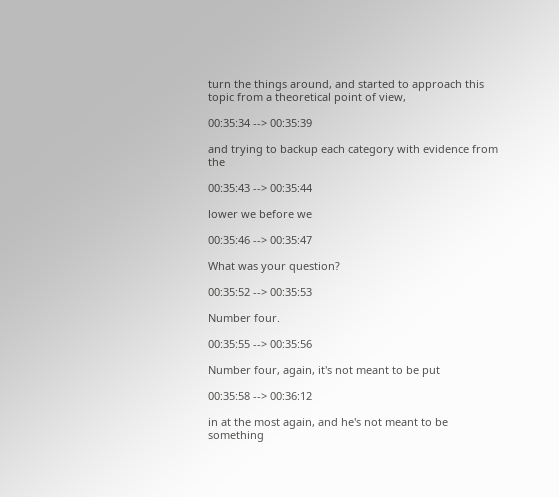turn the things around, and started to approach this topic from a theoretical point of view,

00:35:34 --> 00:35:39

and trying to backup each category with evidence from the

00:35:43 --> 00:35:44

lower we before we

00:35:46 --> 00:35:47

What was your question?

00:35:52 --> 00:35:53

Number four.

00:35:55 --> 00:35:56

Number four, again, it's not meant to be put

00:35:58 --> 00:36:12

in at the most again, and he's not meant to be something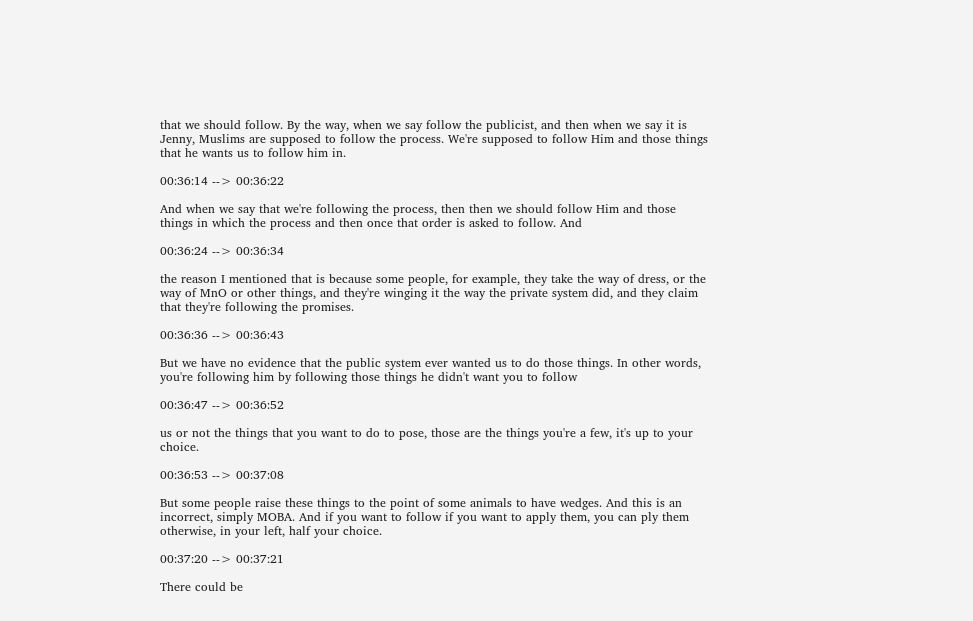that we should follow. By the way, when we say follow the publicist, and then when we say it is Jenny, Muslims are supposed to follow the process. We're supposed to follow Him and those things that he wants us to follow him in.

00:36:14 --> 00:36:22

And when we say that we're following the process, then then we should follow Him and those things in which the process and then once that order is asked to follow. And

00:36:24 --> 00:36:34

the reason I mentioned that is because some people, for example, they take the way of dress, or the way of MnO or other things, and they're winging it the way the private system did, and they claim that they're following the promises.

00:36:36 --> 00:36:43

But we have no evidence that the public system ever wanted us to do those things. In other words, you're following him by following those things he didn't want you to follow

00:36:47 --> 00:36:52

us or not the things that you want to do to pose, those are the things you're a few, it's up to your choice.

00:36:53 --> 00:37:08

But some people raise these things to the point of some animals to have wedges. And this is an incorrect, simply MOBA. And if you want to follow if you want to apply them, you can ply them otherwise, in your left, half your choice.

00:37:20 --> 00:37:21

There could be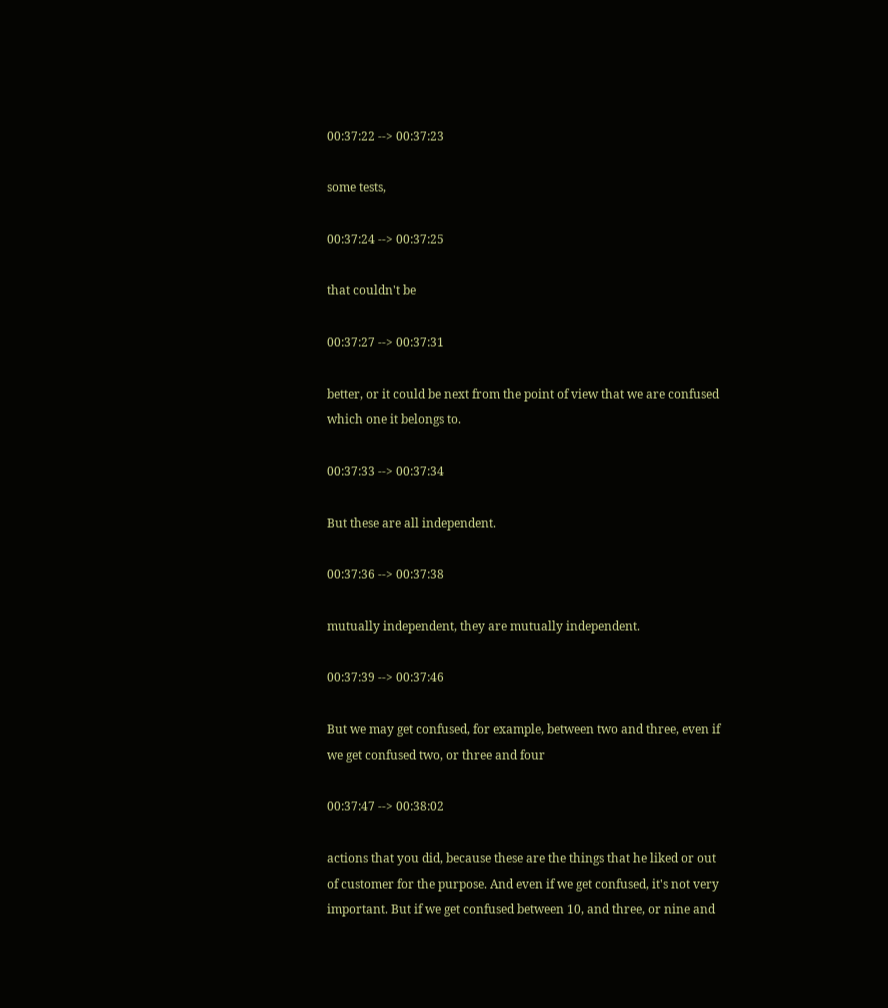00:37:22 --> 00:37:23

some tests,

00:37:24 --> 00:37:25

that couldn't be

00:37:27 --> 00:37:31

better, or it could be next from the point of view that we are confused which one it belongs to.

00:37:33 --> 00:37:34

But these are all independent.

00:37:36 --> 00:37:38

mutually independent, they are mutually independent.

00:37:39 --> 00:37:46

But we may get confused, for example, between two and three, even if we get confused two, or three and four

00:37:47 --> 00:38:02

actions that you did, because these are the things that he liked or out of customer for the purpose. And even if we get confused, it's not very important. But if we get confused between 10, and three, or nine and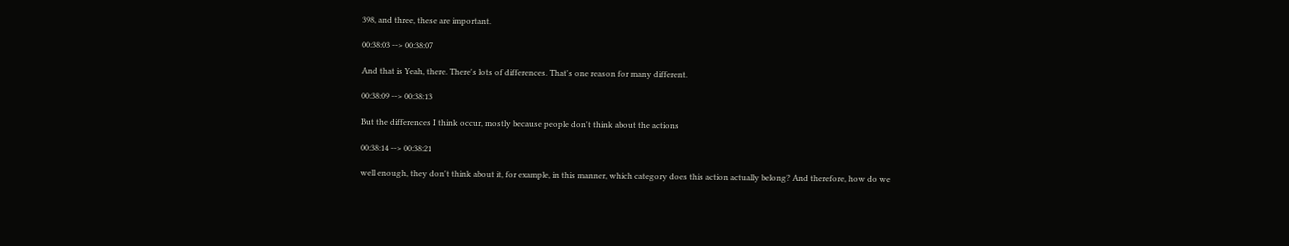398, and three, these are important.

00:38:03 --> 00:38:07

And that is Yeah, there. There's lots of differences. That's one reason for many different.

00:38:09 --> 00:38:13

But the differences I think occur, mostly because people don't think about the actions

00:38:14 --> 00:38:21

well enough, they don't think about it, for example, in this manner, which category does this action actually belong? And therefore, how do we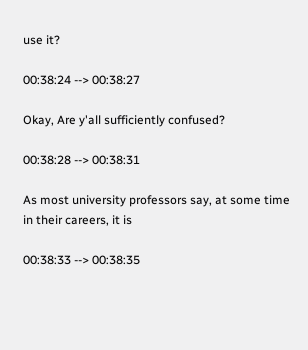use it?

00:38:24 --> 00:38:27

Okay, Are y'all sufficiently confused?

00:38:28 --> 00:38:31

As most university professors say, at some time in their careers, it is

00:38:33 --> 00:38:35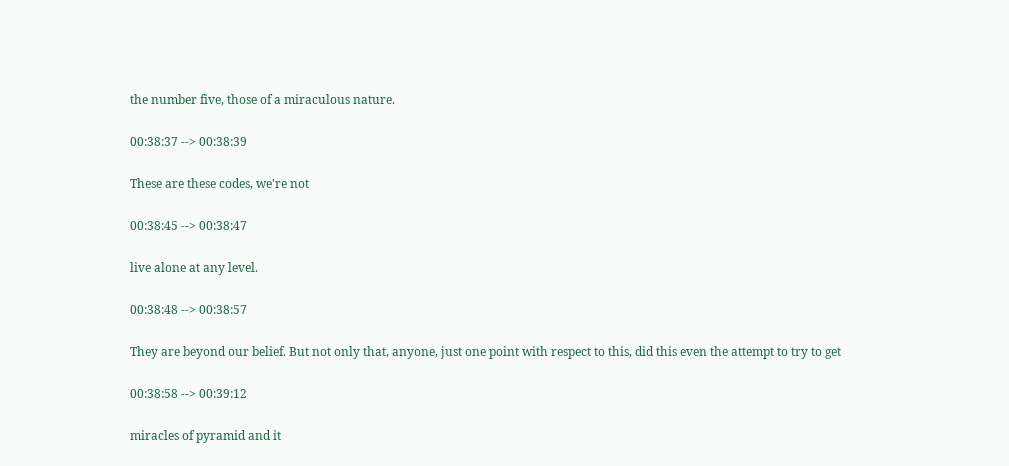the number five, those of a miraculous nature.

00:38:37 --> 00:38:39

These are these codes, we're not

00:38:45 --> 00:38:47

live alone at any level.

00:38:48 --> 00:38:57

They are beyond our belief. But not only that, anyone, just one point with respect to this, did this even the attempt to try to get

00:38:58 --> 00:39:12

miracles of pyramid and it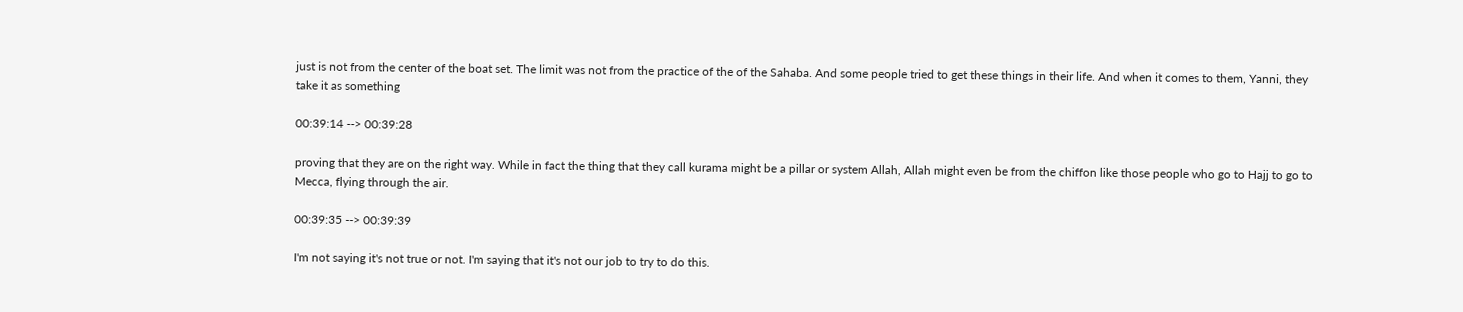just is not from the center of the boat set. The limit was not from the practice of the of the Sahaba. And some people tried to get these things in their life. And when it comes to them, Yanni, they take it as something

00:39:14 --> 00:39:28

proving that they are on the right way. While in fact the thing that they call kurama might be a pillar or system Allah, Allah might even be from the chiffon like those people who go to Hajj to go to Mecca, flying through the air.

00:39:35 --> 00:39:39

I'm not saying it's not true or not. I'm saying that it's not our job to try to do this.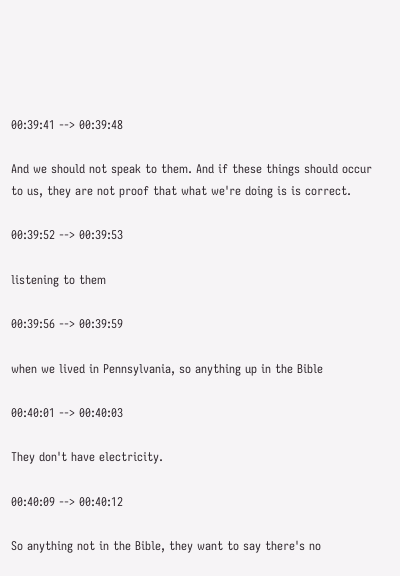00:39:41 --> 00:39:48

And we should not speak to them. And if these things should occur to us, they are not proof that what we're doing is is correct.

00:39:52 --> 00:39:53

listening to them

00:39:56 --> 00:39:59

when we lived in Pennsylvania, so anything up in the Bible

00:40:01 --> 00:40:03

They don't have electricity.

00:40:09 --> 00:40:12

So anything not in the Bible, they want to say there's no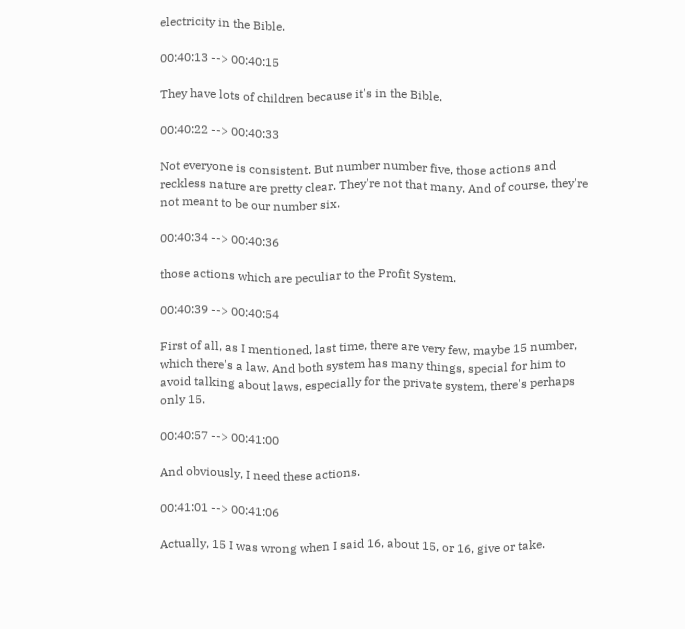electricity in the Bible.

00:40:13 --> 00:40:15

They have lots of children because it's in the Bible.

00:40:22 --> 00:40:33

Not everyone is consistent. But number number five, those actions and reckless nature are pretty clear. They're not that many. And of course, they're not meant to be our number six.

00:40:34 --> 00:40:36

those actions which are peculiar to the Profit System.

00:40:39 --> 00:40:54

First of all, as I mentioned, last time, there are very few, maybe 15 number, which there's a law. And both system has many things, special for him to avoid talking about laws, especially for the private system, there's perhaps only 15.

00:40:57 --> 00:41:00

And obviously, I need these actions.

00:41:01 --> 00:41:06

Actually, 15 I was wrong when I said 16, about 15, or 16, give or take.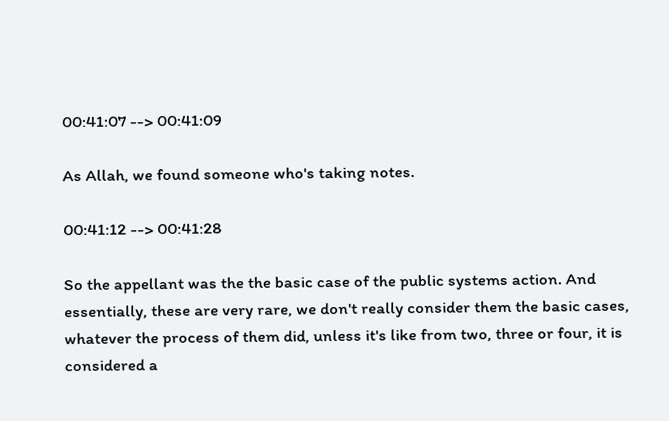00:41:07 --> 00:41:09

As Allah, we found someone who's taking notes.

00:41:12 --> 00:41:28

So the appellant was the the basic case of the public systems action. And essentially, these are very rare, we don't really consider them the basic cases, whatever the process of them did, unless it's like from two, three or four, it is considered a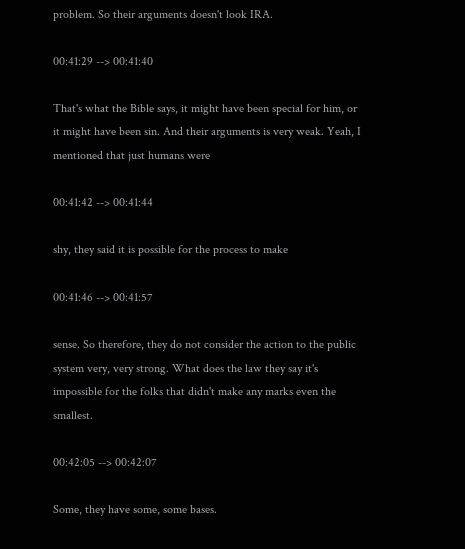problem. So their arguments doesn't look IRA.

00:41:29 --> 00:41:40

That's what the Bible says, it might have been special for him, or it might have been sin. And their arguments is very weak. Yeah, I mentioned that just humans were

00:41:42 --> 00:41:44

shy, they said it is possible for the process to make

00:41:46 --> 00:41:57

sense. So therefore, they do not consider the action to the public system very, very strong. What does the law they say it's impossible for the folks that didn't make any marks even the smallest.

00:42:05 --> 00:42:07

Some, they have some, some bases.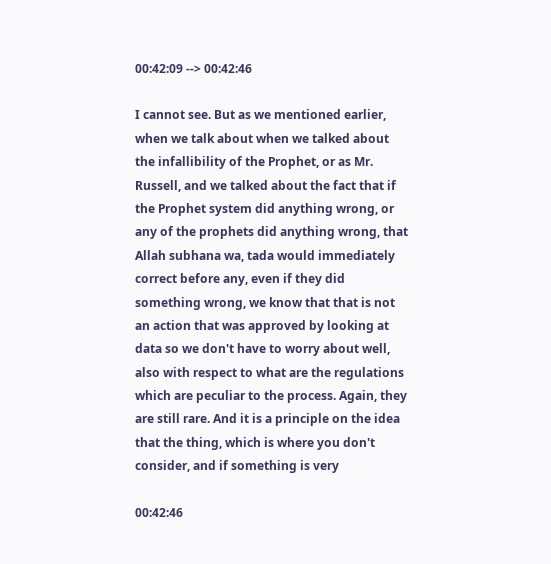00:42:09 --> 00:42:46

I cannot see. But as we mentioned earlier, when we talk about when we talked about the infallibility of the Prophet, or as Mr. Russell, and we talked about the fact that if the Prophet system did anything wrong, or any of the prophets did anything wrong, that Allah subhana wa, tada would immediately correct before any, even if they did something wrong, we know that that is not an action that was approved by looking at data so we don't have to worry about well, also with respect to what are the regulations which are peculiar to the process. Again, they are still rare. And it is a principle on the idea that the thing, which is where you don't consider, and if something is very

00:42:46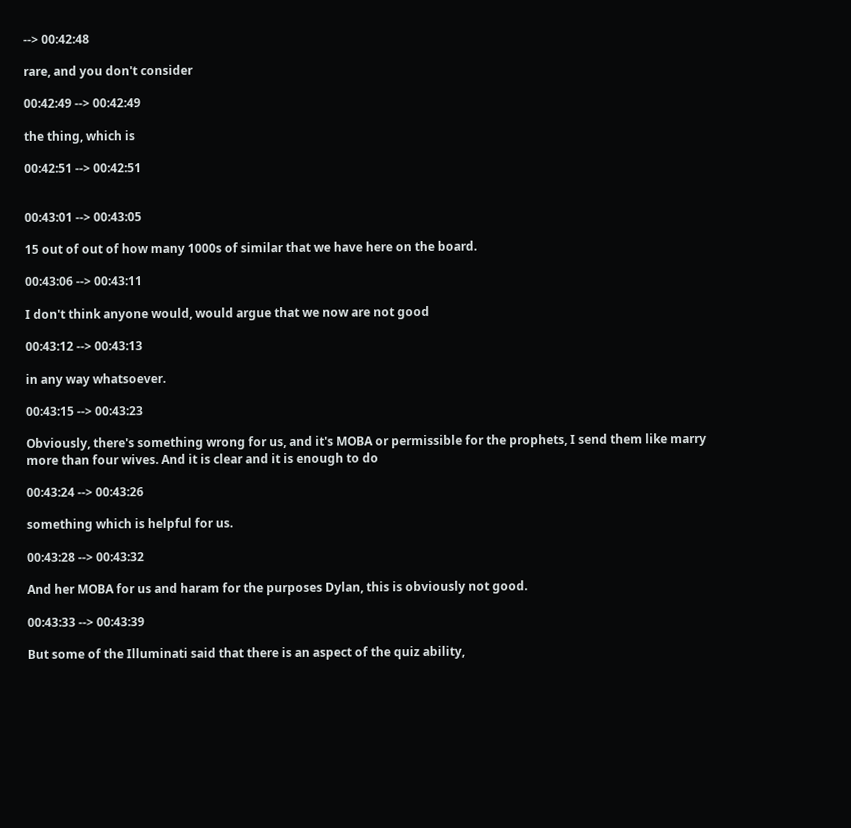--> 00:42:48

rare, and you don't consider

00:42:49 --> 00:42:49

the thing, which is

00:42:51 --> 00:42:51


00:43:01 --> 00:43:05

15 out of out of how many 1000s of similar that we have here on the board.

00:43:06 --> 00:43:11

I don't think anyone would, would argue that we now are not good

00:43:12 --> 00:43:13

in any way whatsoever.

00:43:15 --> 00:43:23

Obviously, there's something wrong for us, and it's MOBA or permissible for the prophets, I send them like marry more than four wives. And it is clear and it is enough to do

00:43:24 --> 00:43:26

something which is helpful for us.

00:43:28 --> 00:43:32

And her MOBA for us and haram for the purposes Dylan, this is obviously not good.

00:43:33 --> 00:43:39

But some of the Illuminati said that there is an aspect of the quiz ability,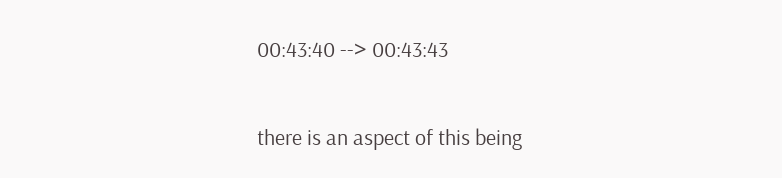00:43:40 --> 00:43:43

there is an aspect of this being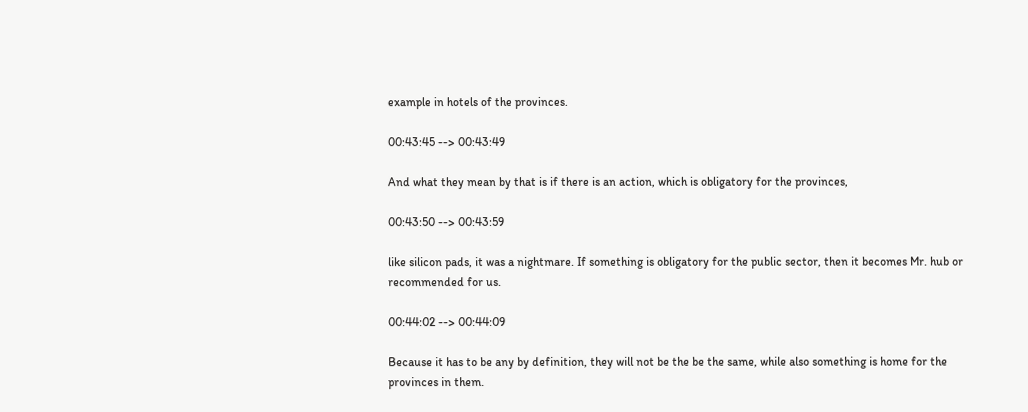example in hotels of the provinces.

00:43:45 --> 00:43:49

And what they mean by that is if there is an action, which is obligatory for the provinces,

00:43:50 --> 00:43:59

like silicon pads, it was a nightmare. If something is obligatory for the public sector, then it becomes Mr. hub or recommended for us.

00:44:02 --> 00:44:09

Because it has to be any by definition, they will not be the be the same, while also something is home for the provinces in them.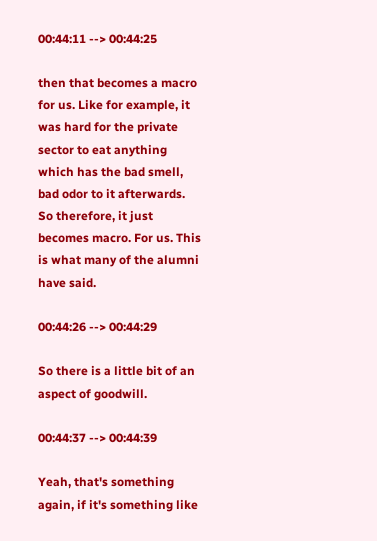00:44:11 --> 00:44:25

then that becomes a macro for us. Like for example, it was hard for the private sector to eat anything which has the bad smell, bad odor to it afterwards. So therefore, it just becomes macro. For us. This is what many of the alumni have said.

00:44:26 --> 00:44:29

So there is a little bit of an aspect of goodwill.

00:44:37 --> 00:44:39

Yeah, that's something again, if it's something like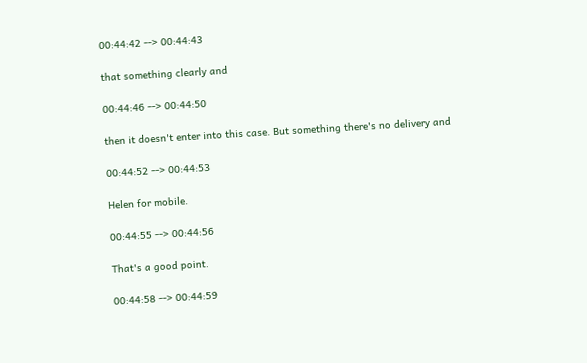00:44:42 --> 00:44:43

that something clearly and

00:44:46 --> 00:44:50

then it doesn't enter into this case. But something there's no delivery and

00:44:52 --> 00:44:53

Helen for mobile.

00:44:55 --> 00:44:56

That's a good point.

00:44:58 --> 00:44:59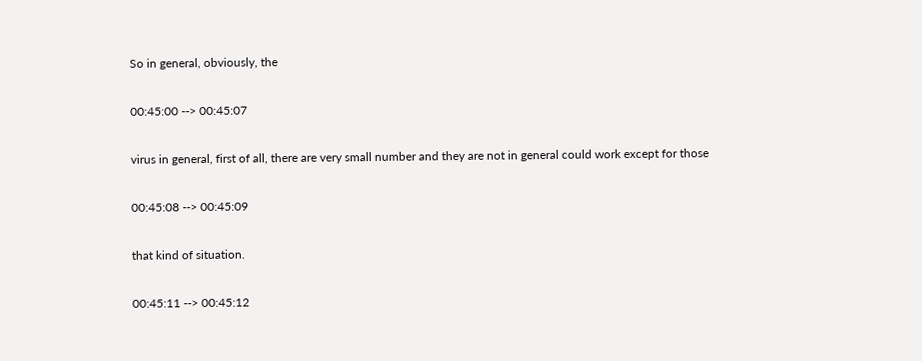So in general, obviously, the

00:45:00 --> 00:45:07

virus in general, first of all, there are very small number and they are not in general could work except for those

00:45:08 --> 00:45:09

that kind of situation.

00:45:11 --> 00:45:12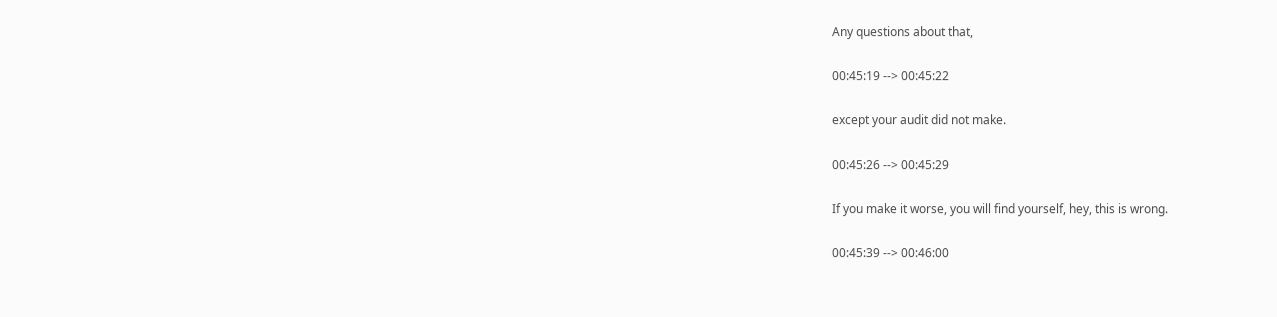Any questions about that,

00:45:19 --> 00:45:22

except your audit did not make.

00:45:26 --> 00:45:29

If you make it worse, you will find yourself, hey, this is wrong.

00:45:39 --> 00:46:00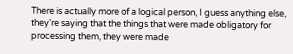There is actually more of a logical person, I guess anything else, they're saying that the things that were made obligatory for processing them, they were made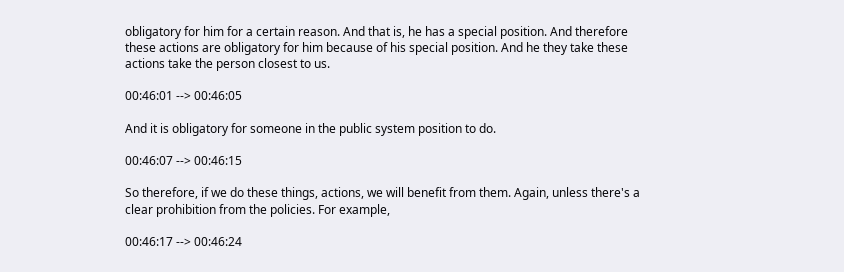obligatory for him for a certain reason. And that is, he has a special position. And therefore these actions are obligatory for him because of his special position. And he they take these actions take the person closest to us.

00:46:01 --> 00:46:05

And it is obligatory for someone in the public system position to do.

00:46:07 --> 00:46:15

So therefore, if we do these things, actions, we will benefit from them. Again, unless there's a clear prohibition from the policies. For example,

00:46:17 --> 00:46:24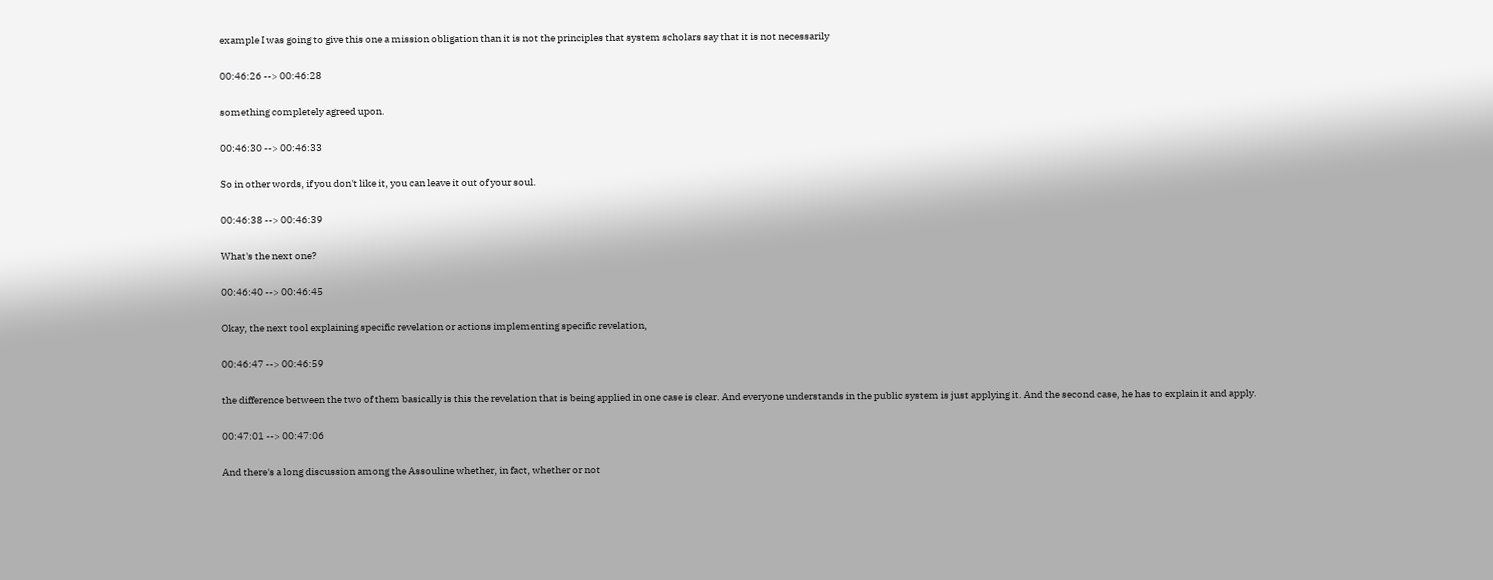example I was going to give this one a mission obligation than it is not the principles that system scholars say that it is not necessarily

00:46:26 --> 00:46:28

something completely agreed upon.

00:46:30 --> 00:46:33

So in other words, if you don't like it, you can leave it out of your soul.

00:46:38 --> 00:46:39

What's the next one?

00:46:40 --> 00:46:45

Okay, the next tool explaining specific revelation or actions implementing specific revelation,

00:46:47 --> 00:46:59

the difference between the two of them basically is this the revelation that is being applied in one case is clear. And everyone understands in the public system is just applying it. And the second case, he has to explain it and apply.

00:47:01 --> 00:47:06

And there's a long discussion among the Assouline whether, in fact, whether or not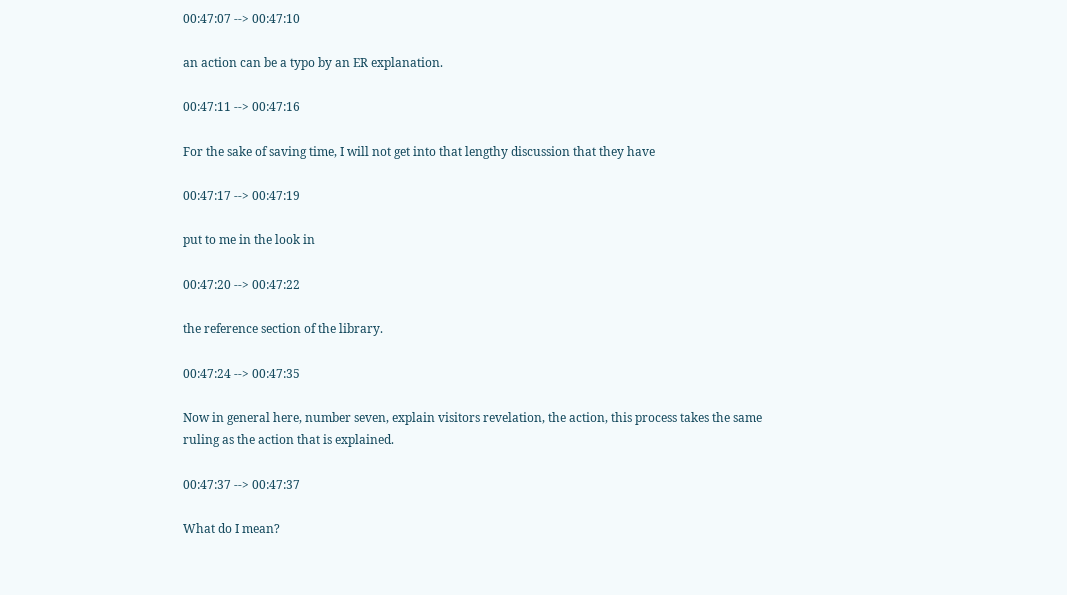00:47:07 --> 00:47:10

an action can be a typo by an ER explanation.

00:47:11 --> 00:47:16

For the sake of saving time, I will not get into that lengthy discussion that they have

00:47:17 --> 00:47:19

put to me in the look in

00:47:20 --> 00:47:22

the reference section of the library.

00:47:24 --> 00:47:35

Now in general here, number seven, explain visitors revelation, the action, this process takes the same ruling as the action that is explained.

00:47:37 --> 00:47:37

What do I mean?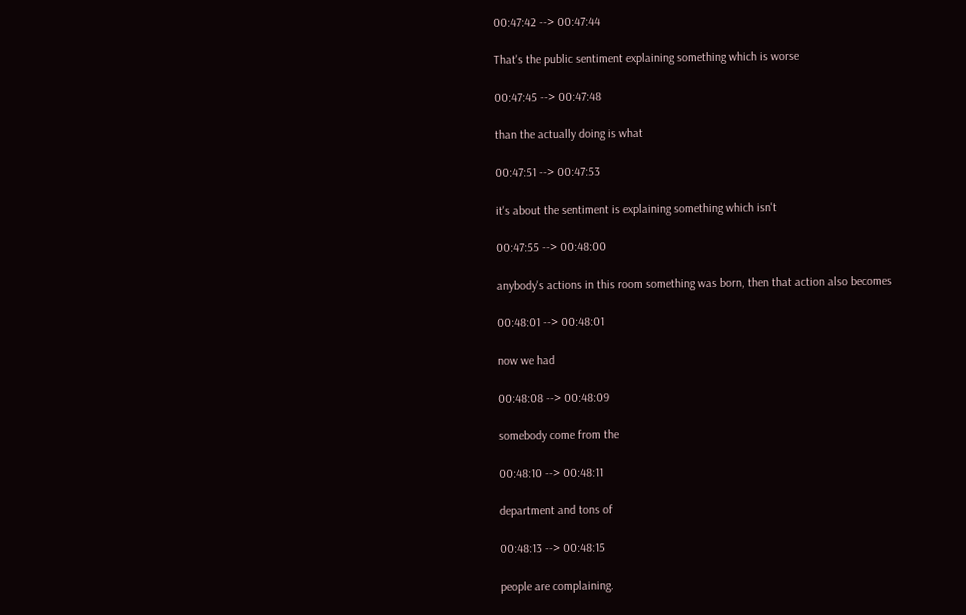00:47:42 --> 00:47:44

That's the public sentiment explaining something which is worse

00:47:45 --> 00:47:48

than the actually doing is what

00:47:51 --> 00:47:53

it's about the sentiment is explaining something which isn't

00:47:55 --> 00:48:00

anybody's actions in this room something was born, then that action also becomes

00:48:01 --> 00:48:01

now we had

00:48:08 --> 00:48:09

somebody come from the

00:48:10 --> 00:48:11

department and tons of

00:48:13 --> 00:48:15

people are complaining.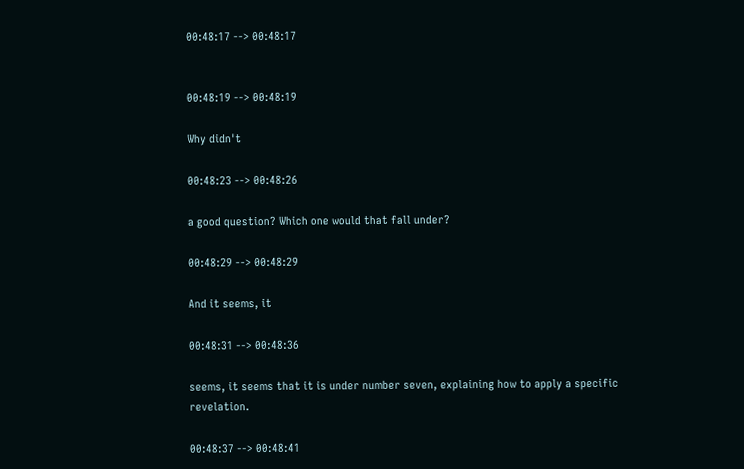00:48:17 --> 00:48:17


00:48:19 --> 00:48:19

Why didn't

00:48:23 --> 00:48:26

a good question? Which one would that fall under?

00:48:29 --> 00:48:29

And it seems, it

00:48:31 --> 00:48:36

seems, it seems that it is under number seven, explaining how to apply a specific revelation.

00:48:37 --> 00:48:41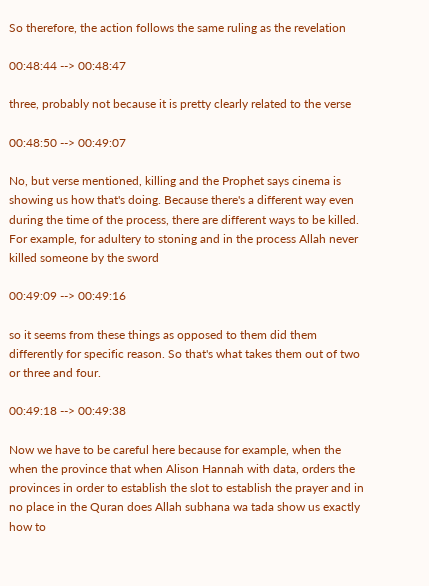So therefore, the action follows the same ruling as the revelation

00:48:44 --> 00:48:47

three, probably not because it is pretty clearly related to the verse

00:48:50 --> 00:49:07

No, but verse mentioned, killing and the Prophet says cinema is showing us how that's doing. Because there's a different way even during the time of the process, there are different ways to be killed. For example, for adultery to stoning and in the process Allah never killed someone by the sword

00:49:09 --> 00:49:16

so it seems from these things as opposed to them did them differently for specific reason. So that's what takes them out of two or three and four.

00:49:18 --> 00:49:38

Now we have to be careful here because for example, when the when the province that when Alison Hannah with data, orders the provinces in order to establish the slot to establish the prayer and in no place in the Quran does Allah subhana wa tada show us exactly how to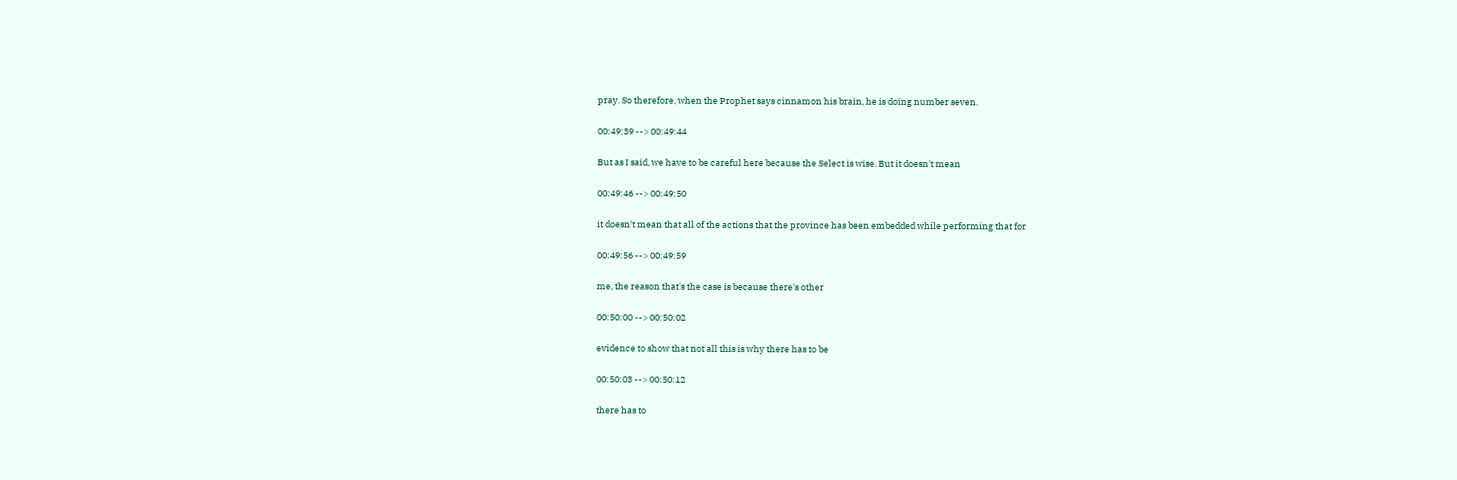pray. So therefore, when the Prophet says cinnamon his brain, he is doing number seven.

00:49:39 --> 00:49:44

But as I said, we have to be careful here because the Select is wise. But it doesn't mean

00:49:46 --> 00:49:50

it doesn't mean that all of the actions that the province has been embedded while performing that for

00:49:56 --> 00:49:59

me, the reason that's the case is because there's other

00:50:00 --> 00:50:02

evidence to show that not all this is why there has to be

00:50:03 --> 00:50:12

there has to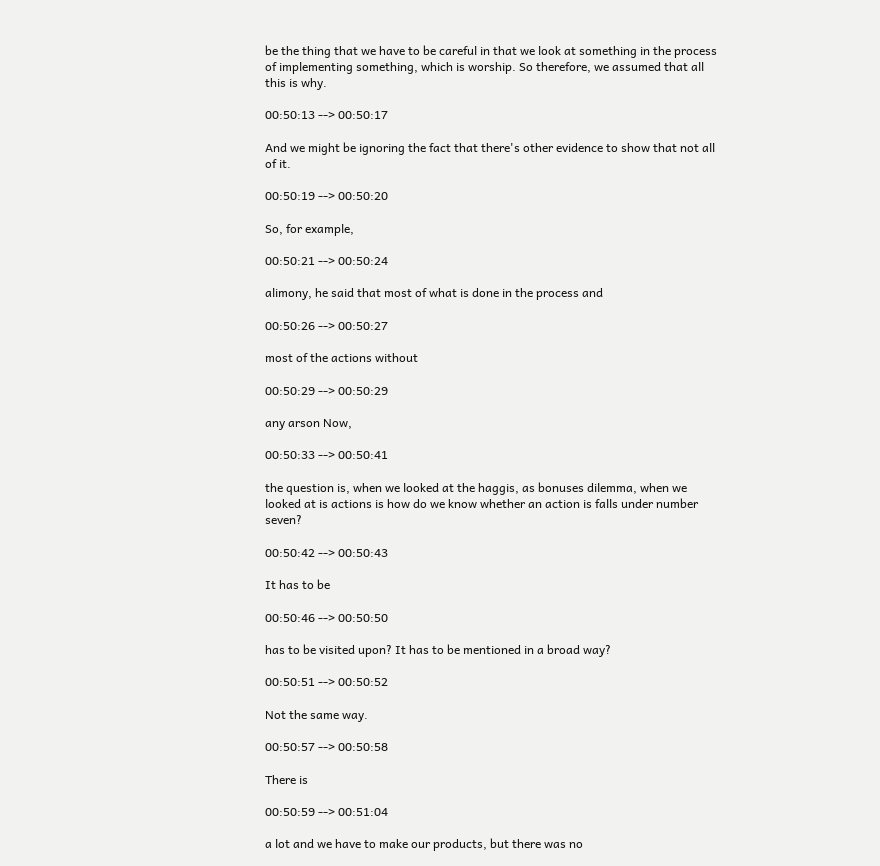be the thing that we have to be careful in that we look at something in the process of implementing something, which is worship. So therefore, we assumed that all this is why.

00:50:13 --> 00:50:17

And we might be ignoring the fact that there's other evidence to show that not all of it.

00:50:19 --> 00:50:20

So, for example,

00:50:21 --> 00:50:24

alimony, he said that most of what is done in the process and

00:50:26 --> 00:50:27

most of the actions without

00:50:29 --> 00:50:29

any arson Now,

00:50:33 --> 00:50:41

the question is, when we looked at the haggis, as bonuses dilemma, when we looked at is actions is how do we know whether an action is falls under number seven?

00:50:42 --> 00:50:43

It has to be

00:50:46 --> 00:50:50

has to be visited upon? It has to be mentioned in a broad way?

00:50:51 --> 00:50:52

Not the same way.

00:50:57 --> 00:50:58

There is

00:50:59 --> 00:51:04

a lot and we have to make our products, but there was no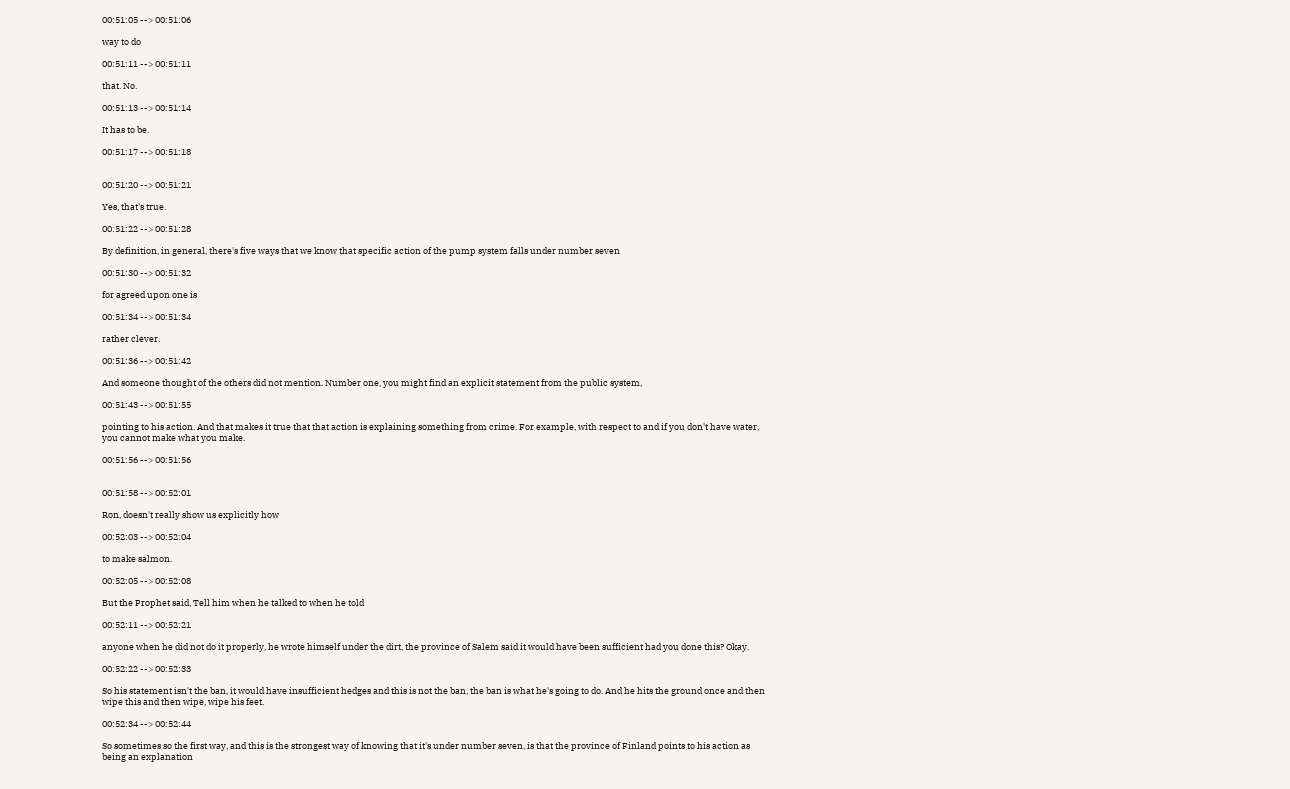00:51:05 --> 00:51:06

way to do

00:51:11 --> 00:51:11

that. No.

00:51:13 --> 00:51:14

It has to be.

00:51:17 --> 00:51:18


00:51:20 --> 00:51:21

Yes, that's true.

00:51:22 --> 00:51:28

By definition, in general, there's five ways that we know that specific action of the pump system falls under number seven

00:51:30 --> 00:51:32

for agreed upon one is

00:51:34 --> 00:51:34

rather clever.

00:51:36 --> 00:51:42

And someone thought of the others did not mention. Number one, you might find an explicit statement from the public system,

00:51:43 --> 00:51:55

pointing to his action. And that makes it true that that action is explaining something from crime. For example, with respect to and if you don't have water, you cannot make what you make.

00:51:56 --> 00:51:56


00:51:58 --> 00:52:01

Ron, doesn't really show us explicitly how

00:52:03 --> 00:52:04

to make salmon.

00:52:05 --> 00:52:08

But the Prophet said, Tell him when he talked to when he told

00:52:11 --> 00:52:21

anyone when he did not do it properly, he wrote himself under the dirt, the province of Salem said it would have been sufficient had you done this? Okay.

00:52:22 --> 00:52:33

So his statement isn't the ban, it would have insufficient hedges and this is not the ban, the ban is what he's going to do. And he hits the ground once and then wipe this and then wipe, wipe his feet.

00:52:34 --> 00:52:44

So sometimes so the first way, and this is the strongest way of knowing that it's under number seven, is that the province of Finland points to his action as being an explanation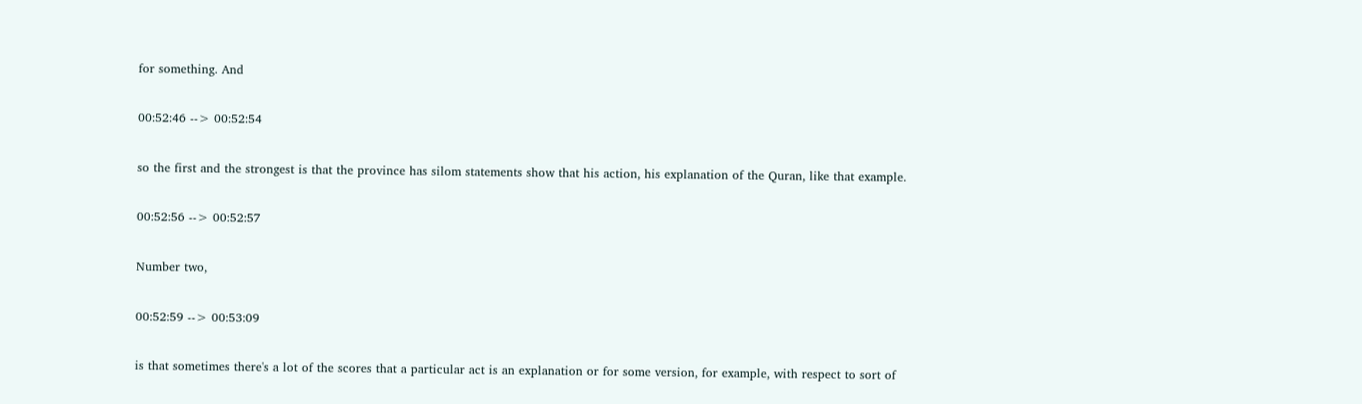for something. And

00:52:46 --> 00:52:54

so the first and the strongest is that the province has silom statements show that his action, his explanation of the Quran, like that example.

00:52:56 --> 00:52:57

Number two,

00:52:59 --> 00:53:09

is that sometimes there's a lot of the scores that a particular act is an explanation or for some version, for example, with respect to sort of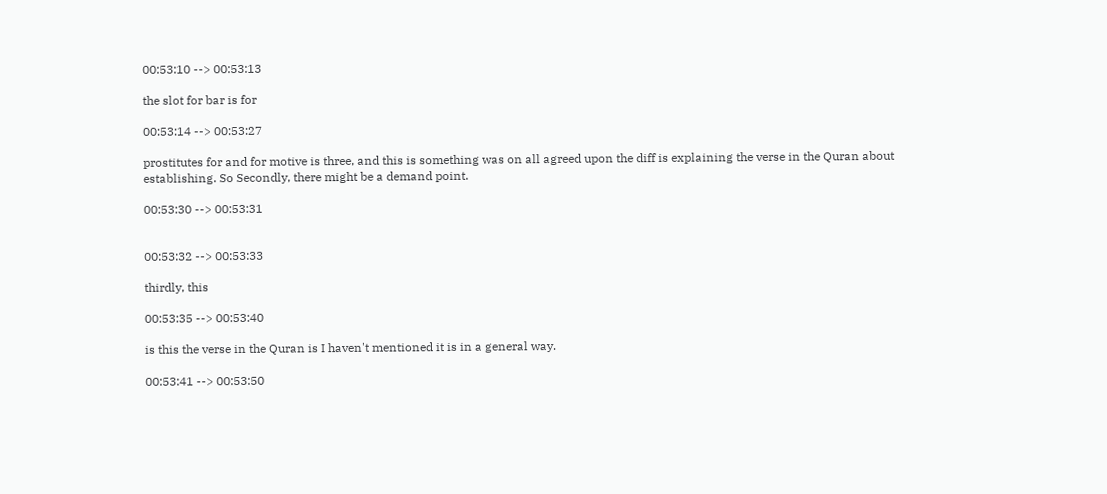00:53:10 --> 00:53:13

the slot for bar is for

00:53:14 --> 00:53:27

prostitutes for and for motive is three, and this is something was on all agreed upon the diff is explaining the verse in the Quran about establishing. So Secondly, there might be a demand point.

00:53:30 --> 00:53:31


00:53:32 --> 00:53:33

thirdly, this

00:53:35 --> 00:53:40

is this the verse in the Quran is I haven't mentioned it is in a general way.

00:53:41 --> 00:53:50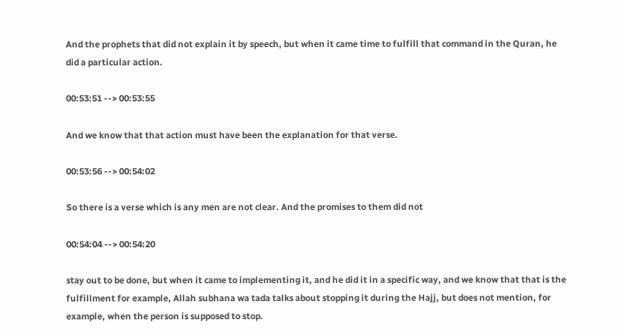And the prophets that did not explain it by speech, but when it came time to fulfill that command in the Quran, he did a particular action.

00:53:51 --> 00:53:55

And we know that that action must have been the explanation for that verse.

00:53:56 --> 00:54:02

So there is a verse which is any men are not clear. And the promises to them did not

00:54:04 --> 00:54:20

stay out to be done, but when it came to implementing it, and he did it in a specific way, and we know that that is the fulfillment for example, Allah subhana wa tada talks about stopping it during the Hajj, but does not mention, for example, when the person is supposed to stop.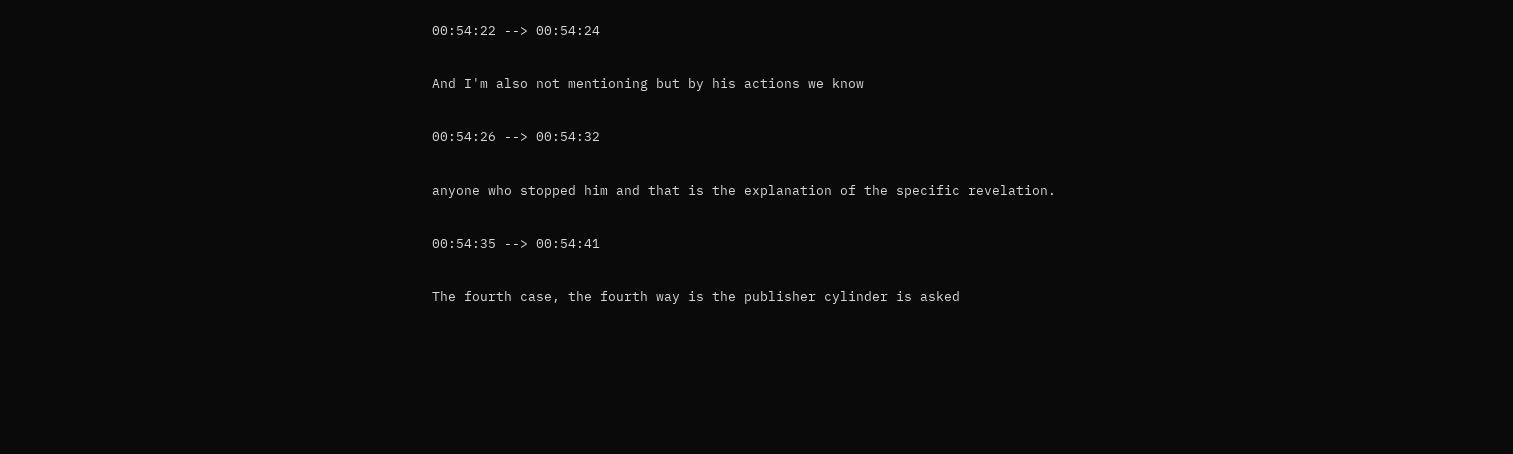00:54:22 --> 00:54:24

And I'm also not mentioning but by his actions we know

00:54:26 --> 00:54:32

anyone who stopped him and that is the explanation of the specific revelation.

00:54:35 --> 00:54:41

The fourth case, the fourth way is the publisher cylinder is asked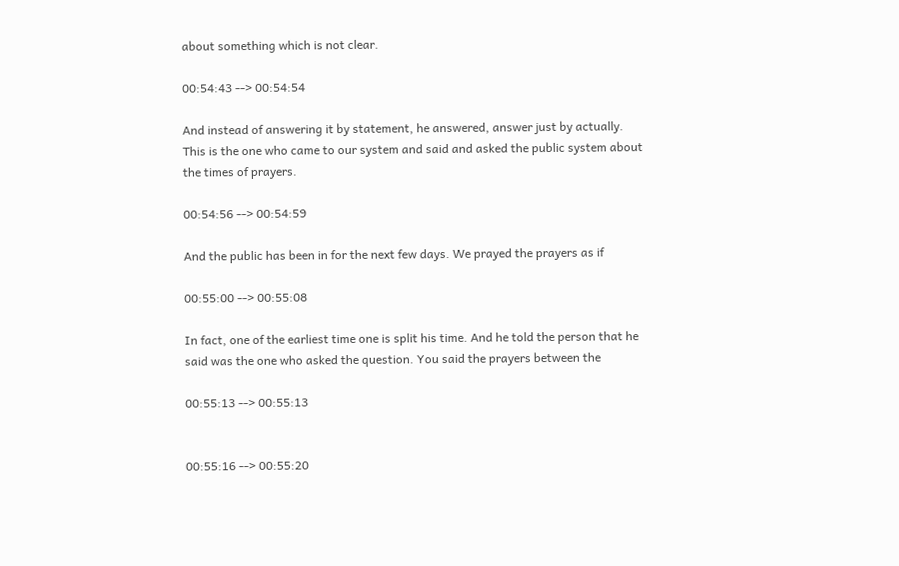about something which is not clear.

00:54:43 --> 00:54:54

And instead of answering it by statement, he answered, answer just by actually. This is the one who came to our system and said and asked the public system about the times of prayers.

00:54:56 --> 00:54:59

And the public has been in for the next few days. We prayed the prayers as if

00:55:00 --> 00:55:08

In fact, one of the earliest time one is split his time. And he told the person that he said was the one who asked the question. You said the prayers between the

00:55:13 --> 00:55:13


00:55:16 --> 00:55:20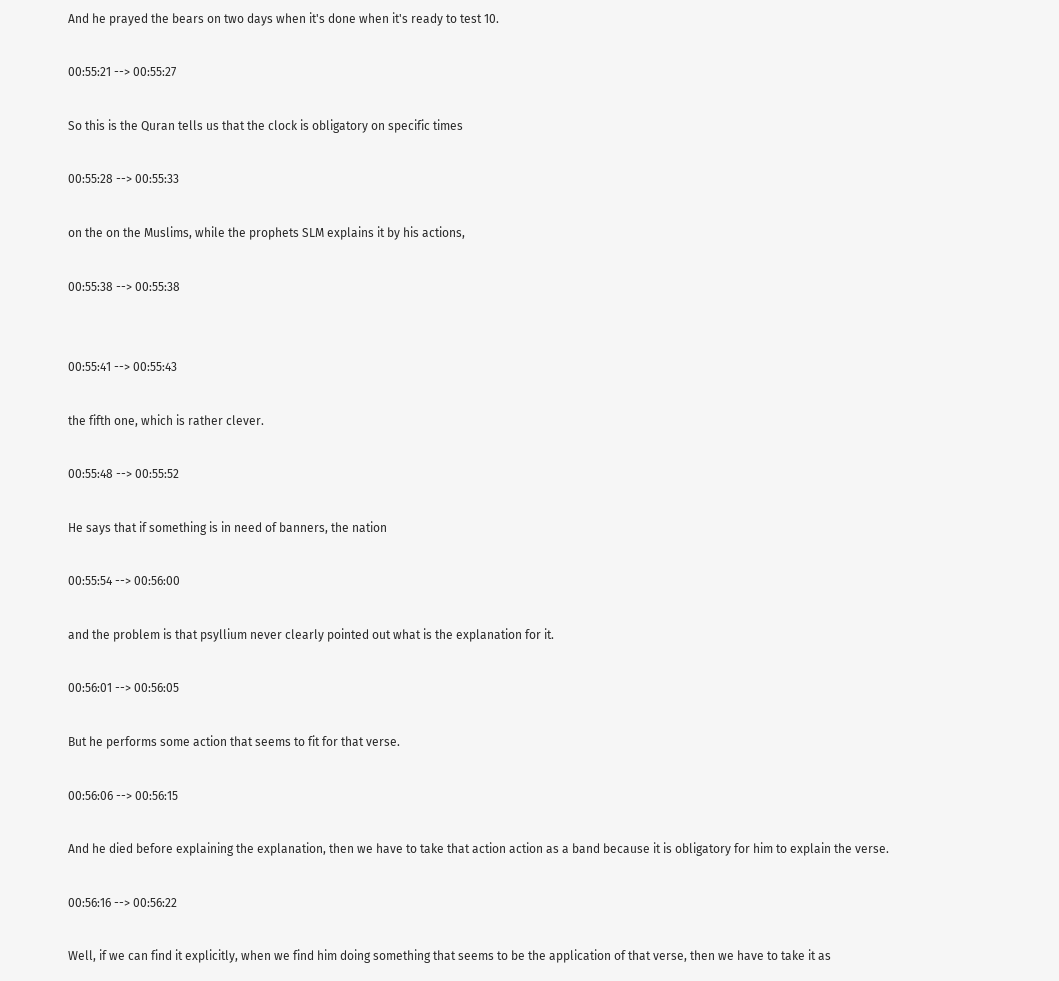And he prayed the bears on two days when it's done when it's ready to test 10.

00:55:21 --> 00:55:27

So this is the Quran tells us that the clock is obligatory on specific times

00:55:28 --> 00:55:33

on the on the Muslims, while the prophets SLM explains it by his actions,

00:55:38 --> 00:55:38


00:55:41 --> 00:55:43

the fifth one, which is rather clever.

00:55:48 --> 00:55:52

He says that if something is in need of banners, the nation

00:55:54 --> 00:56:00

and the problem is that psyllium never clearly pointed out what is the explanation for it.

00:56:01 --> 00:56:05

But he performs some action that seems to fit for that verse.

00:56:06 --> 00:56:15

And he died before explaining the explanation, then we have to take that action action as a band because it is obligatory for him to explain the verse.

00:56:16 --> 00:56:22

Well, if we can find it explicitly, when we find him doing something that seems to be the application of that verse, then we have to take it as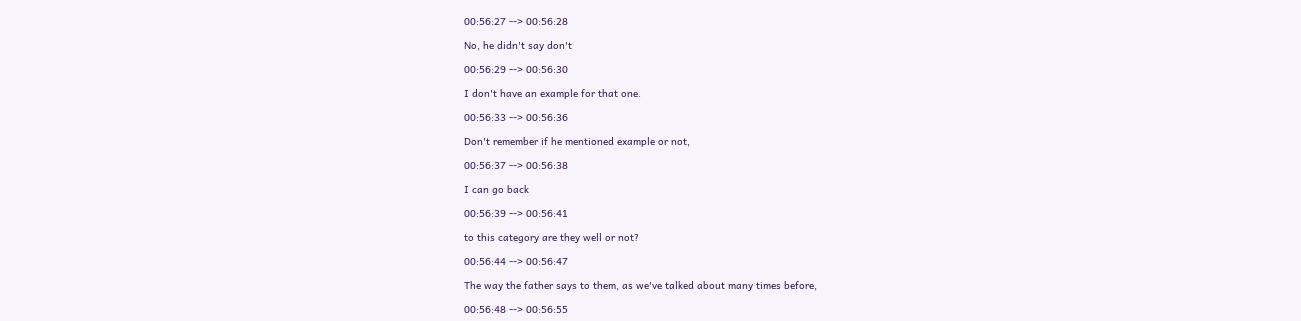00:56:27 --> 00:56:28

No, he didn't say don't

00:56:29 --> 00:56:30

I don't have an example for that one.

00:56:33 --> 00:56:36

Don't remember if he mentioned example or not,

00:56:37 --> 00:56:38

I can go back

00:56:39 --> 00:56:41

to this category are they well or not?

00:56:44 --> 00:56:47

The way the father says to them, as we've talked about many times before,

00:56:48 --> 00:56:55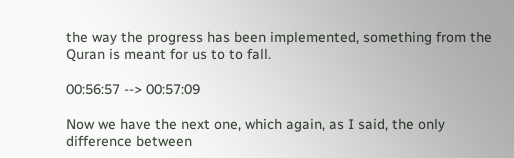the way the progress has been implemented, something from the Quran is meant for us to to fall.

00:56:57 --> 00:57:09

Now we have the next one, which again, as I said, the only difference between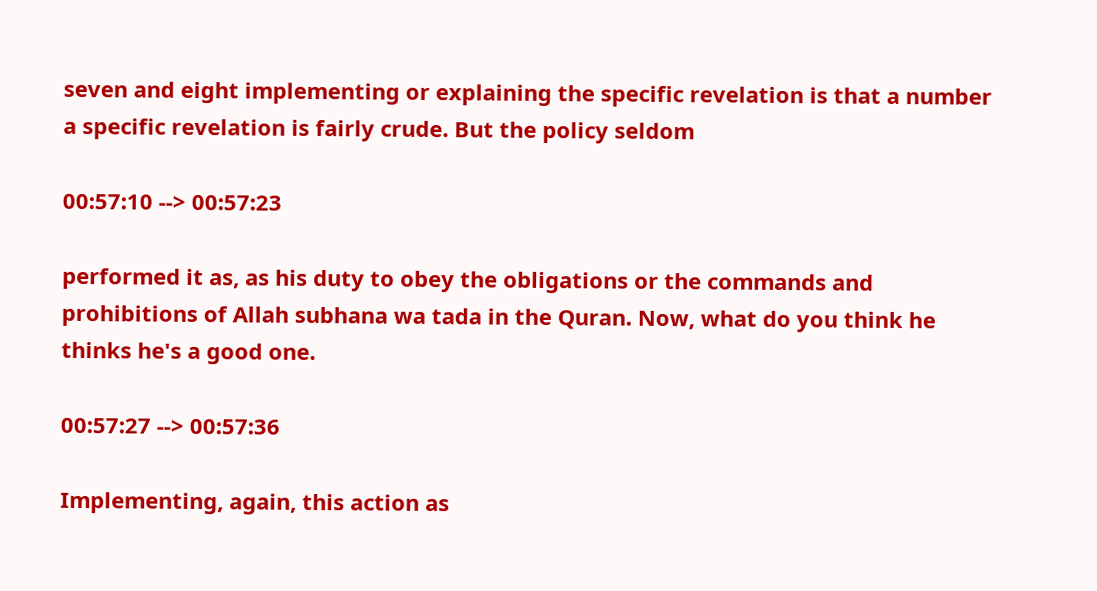seven and eight implementing or explaining the specific revelation is that a number a specific revelation is fairly crude. But the policy seldom

00:57:10 --> 00:57:23

performed it as, as his duty to obey the obligations or the commands and prohibitions of Allah subhana wa tada in the Quran. Now, what do you think he thinks he's a good one.

00:57:27 --> 00:57:36

Implementing, again, this action as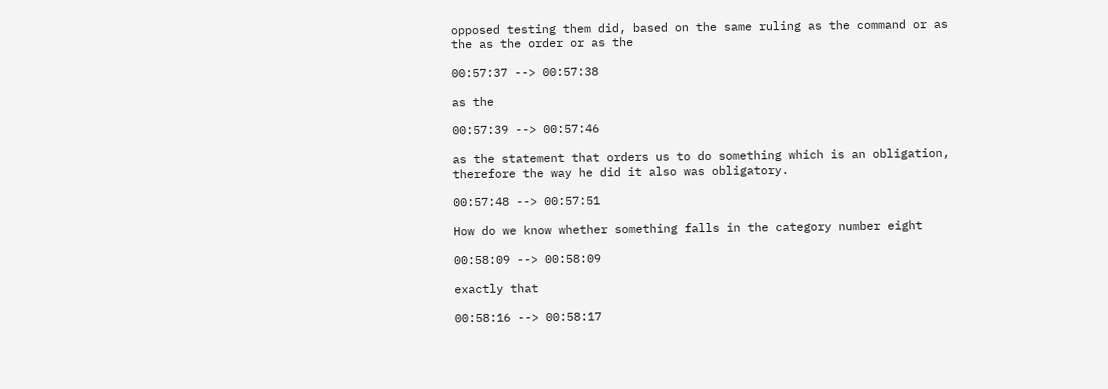opposed testing them did, based on the same ruling as the command or as the as the order or as the

00:57:37 --> 00:57:38

as the

00:57:39 --> 00:57:46

as the statement that orders us to do something which is an obligation, therefore the way he did it also was obligatory.

00:57:48 --> 00:57:51

How do we know whether something falls in the category number eight

00:58:09 --> 00:58:09

exactly that

00:58:16 --> 00:58:17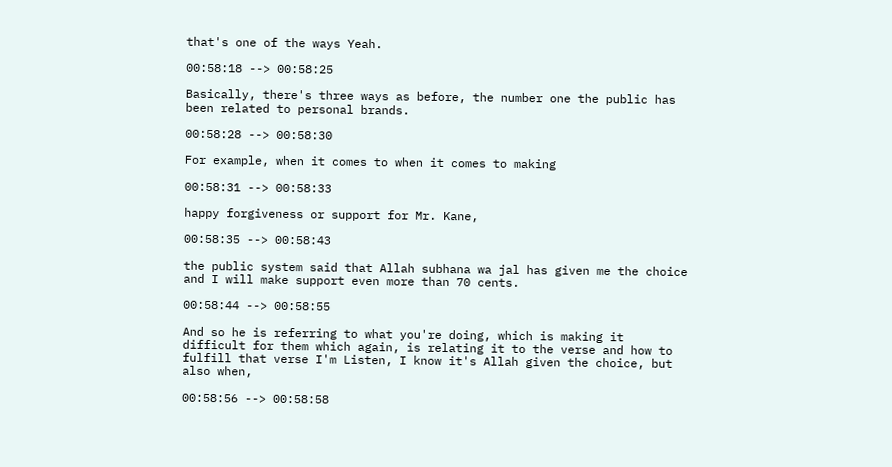that's one of the ways Yeah.

00:58:18 --> 00:58:25

Basically, there's three ways as before, the number one the public has been related to personal brands.

00:58:28 --> 00:58:30

For example, when it comes to when it comes to making

00:58:31 --> 00:58:33

happy forgiveness or support for Mr. Kane,

00:58:35 --> 00:58:43

the public system said that Allah subhana wa jal has given me the choice and I will make support even more than 70 cents.

00:58:44 --> 00:58:55

And so he is referring to what you're doing, which is making it difficult for them which again, is relating it to the verse and how to fulfill that verse I'm Listen, I know it's Allah given the choice, but also when,

00:58:56 --> 00:58:58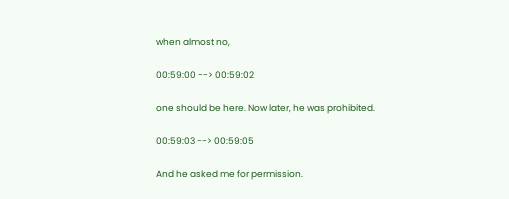when almost no,

00:59:00 --> 00:59:02

one should be here. Now later, he was prohibited.

00:59:03 --> 00:59:05

And he asked me for permission.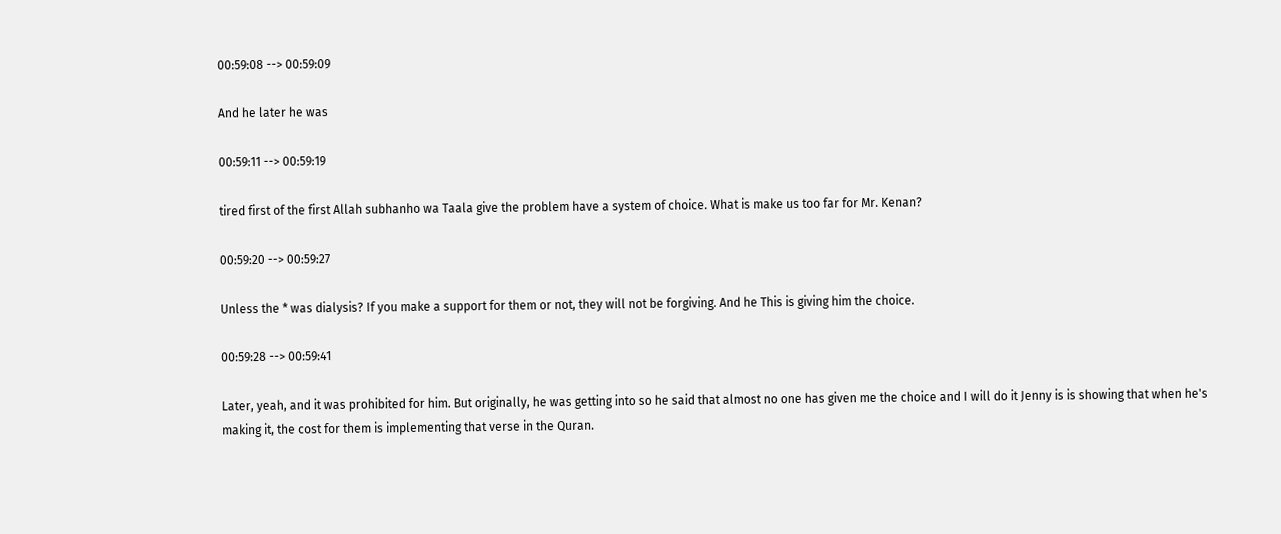00:59:08 --> 00:59:09

And he later he was

00:59:11 --> 00:59:19

tired first of the first Allah subhanho wa Taala give the problem have a system of choice. What is make us too far for Mr. Kenan?

00:59:20 --> 00:59:27

Unless the * was dialysis? If you make a support for them or not, they will not be forgiving. And he This is giving him the choice.

00:59:28 --> 00:59:41

Later, yeah, and it was prohibited for him. But originally, he was getting into so he said that almost no one has given me the choice and I will do it Jenny is is showing that when he's making it, the cost for them is implementing that verse in the Quran.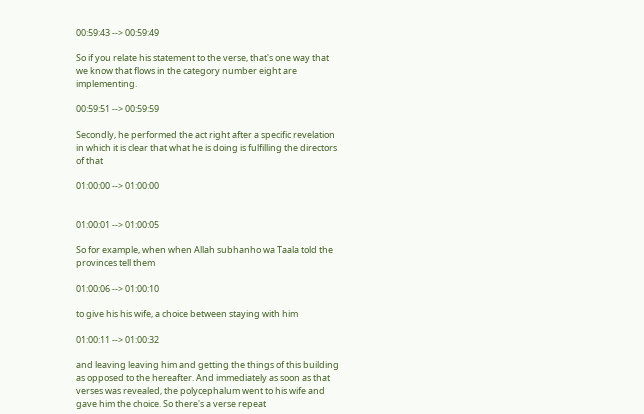00:59:43 --> 00:59:49

So if you relate his statement to the verse, that's one way that we know that flows in the category number eight are implementing.

00:59:51 --> 00:59:59

Secondly, he performed the act right after a specific revelation in which it is clear that what he is doing is fulfilling the directors of that

01:00:00 --> 01:00:00


01:00:01 --> 01:00:05

So for example, when when Allah subhanho wa Taala told the provinces tell them

01:00:06 --> 01:00:10

to give his his wife, a choice between staying with him

01:00:11 --> 01:00:32

and leaving leaving him and getting the things of this building as opposed to the hereafter. And immediately as soon as that verses was revealed, the polycephalum went to his wife and gave him the choice. So there's a verse repeat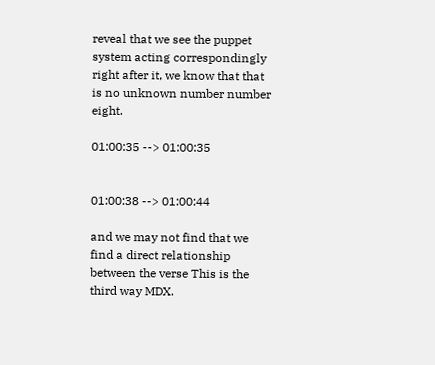reveal that we see the puppet system acting correspondingly right after it, we know that that is no unknown number number eight.

01:00:35 --> 01:00:35


01:00:38 --> 01:00:44

and we may not find that we find a direct relationship between the verse This is the third way MDX.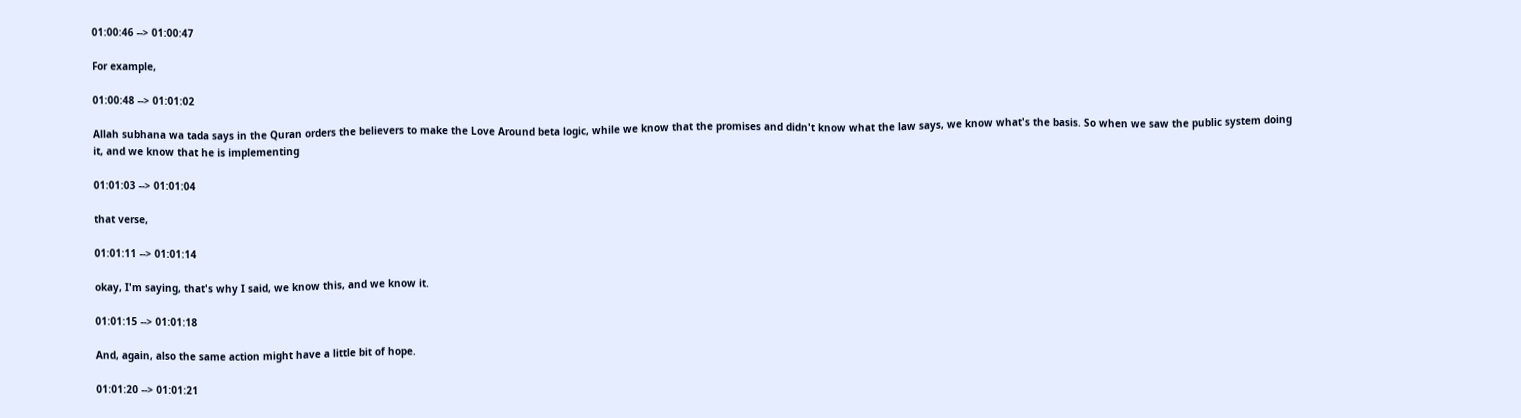01:00:46 --> 01:00:47

For example,

01:00:48 --> 01:01:02

Allah subhana wa tada says in the Quran orders the believers to make the Love Around beta logic, while we know that the promises and didn't know what the law says, we know what's the basis. So when we saw the public system doing it, and we know that he is implementing

01:01:03 --> 01:01:04

that verse,

01:01:11 --> 01:01:14

okay, I'm saying, that's why I said, we know this, and we know it.

01:01:15 --> 01:01:18

And, again, also the same action might have a little bit of hope.

01:01:20 --> 01:01:21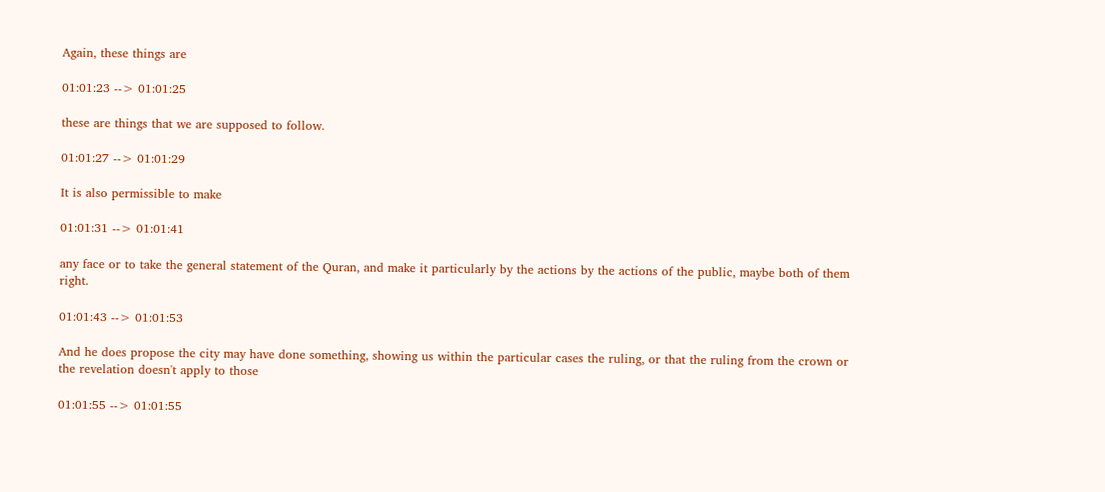Again, these things are

01:01:23 --> 01:01:25

these are things that we are supposed to follow.

01:01:27 --> 01:01:29

It is also permissible to make

01:01:31 --> 01:01:41

any face or to take the general statement of the Quran, and make it particularly by the actions by the actions of the public, maybe both of them right.

01:01:43 --> 01:01:53

And he does propose the city may have done something, showing us within the particular cases the ruling, or that the ruling from the crown or the revelation doesn't apply to those

01:01:55 --> 01:01:55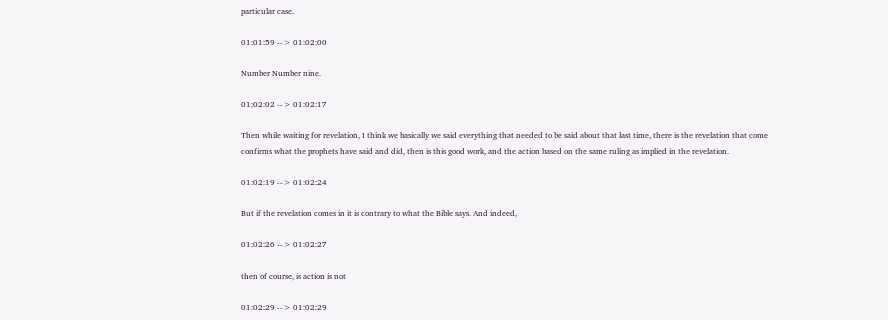particular case.

01:01:59 --> 01:02:00

Number Number nine.

01:02:02 --> 01:02:17

Then while waiting for revelation, I think we basically we said everything that needed to be said about that last time, there is the revelation that come confirms what the prophets have said and did, then is this good work, and the action based on the same ruling as implied in the revelation.

01:02:19 --> 01:02:24

But if the revelation comes in it is contrary to what the Bible says. And indeed,

01:02:26 --> 01:02:27

then of course, is action is not

01:02:29 --> 01:02:29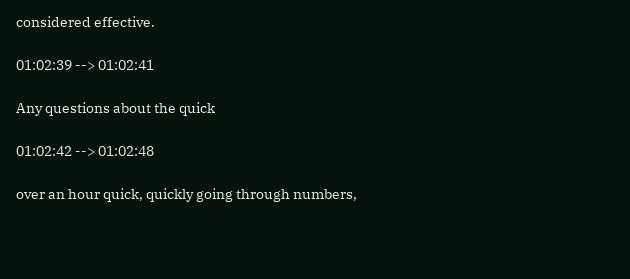considered effective.

01:02:39 --> 01:02:41

Any questions about the quick

01:02:42 --> 01:02:48

over an hour quick, quickly going through numbers,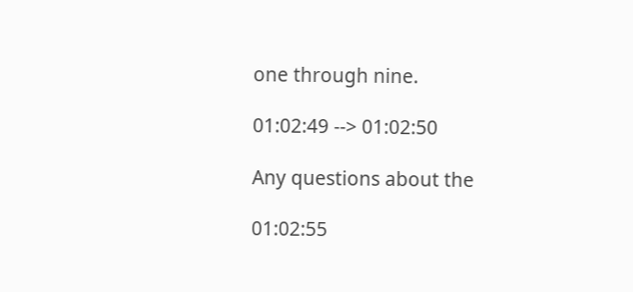one through nine.

01:02:49 --> 01:02:50

Any questions about the

01:02:55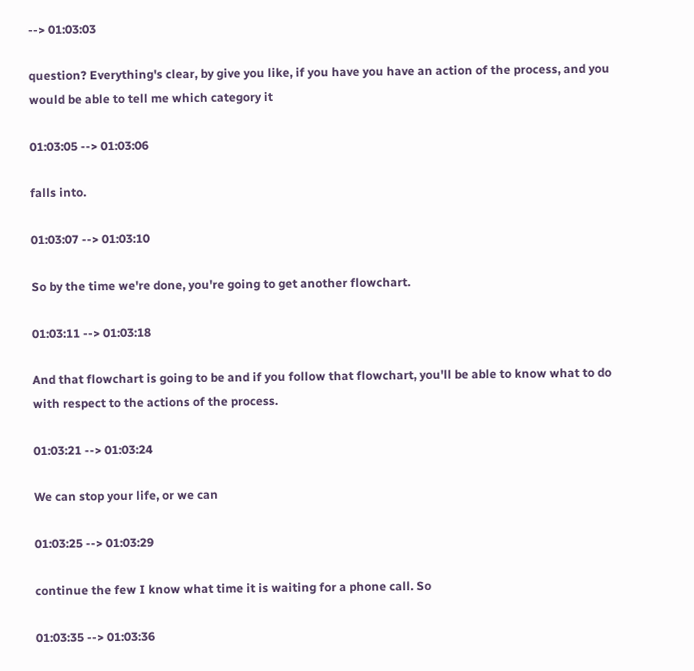--> 01:03:03

question? Everything's clear, by give you like, if you have you have an action of the process, and you would be able to tell me which category it

01:03:05 --> 01:03:06

falls into.

01:03:07 --> 01:03:10

So by the time we're done, you're going to get another flowchart.

01:03:11 --> 01:03:18

And that flowchart is going to be and if you follow that flowchart, you'll be able to know what to do with respect to the actions of the process.

01:03:21 --> 01:03:24

We can stop your life, or we can

01:03:25 --> 01:03:29

continue the few I know what time it is waiting for a phone call. So

01:03:35 --> 01:03:36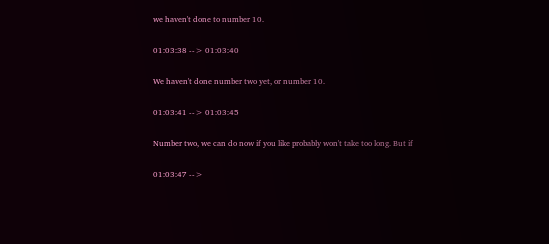we haven't done to number 10.

01:03:38 --> 01:03:40

We haven't done number two yet, or number 10.

01:03:41 --> 01:03:45

Number two, we can do now if you like probably won't take too long. But if

01:03:47 -->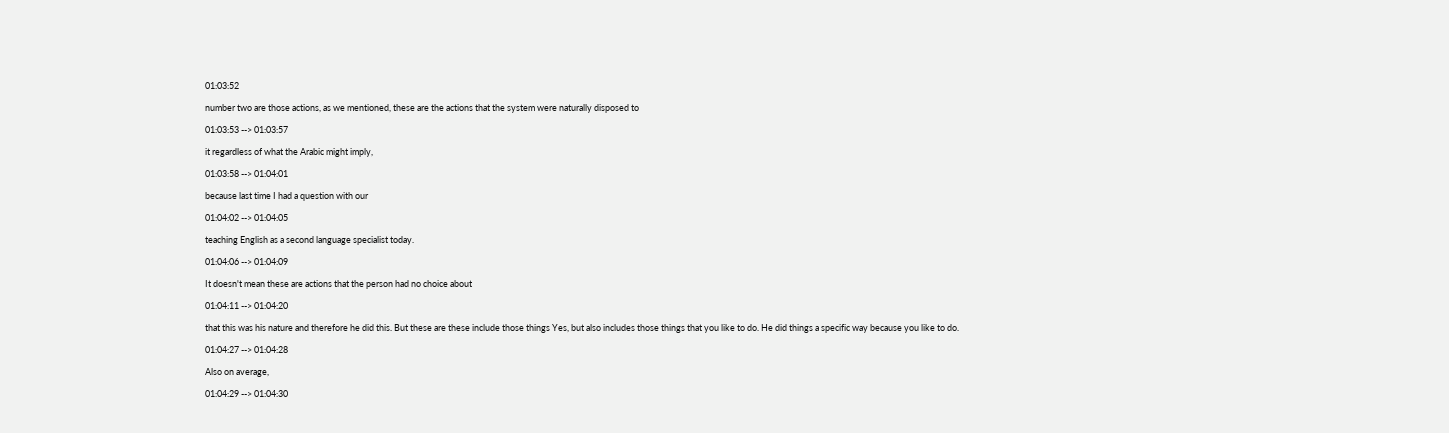01:03:52

number two are those actions, as we mentioned, these are the actions that the system were naturally disposed to

01:03:53 --> 01:03:57

it regardless of what the Arabic might imply,

01:03:58 --> 01:04:01

because last time I had a question with our

01:04:02 --> 01:04:05

teaching English as a second language specialist today.

01:04:06 --> 01:04:09

It doesn't mean these are actions that the person had no choice about

01:04:11 --> 01:04:20

that this was his nature and therefore he did this. But these are these include those things Yes, but also includes those things that you like to do. He did things a specific way because you like to do.

01:04:27 --> 01:04:28

Also on average,

01:04:29 --> 01:04:30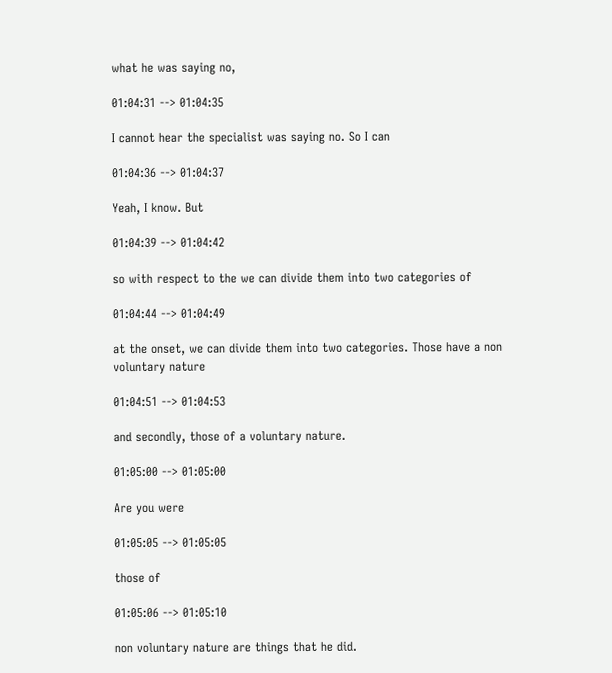what he was saying no,

01:04:31 --> 01:04:35

I cannot hear the specialist was saying no. So I can

01:04:36 --> 01:04:37

Yeah, I know. But

01:04:39 --> 01:04:42

so with respect to the we can divide them into two categories of

01:04:44 --> 01:04:49

at the onset, we can divide them into two categories. Those have a non voluntary nature

01:04:51 --> 01:04:53

and secondly, those of a voluntary nature.

01:05:00 --> 01:05:00

Are you were

01:05:05 --> 01:05:05

those of

01:05:06 --> 01:05:10

non voluntary nature are things that he did.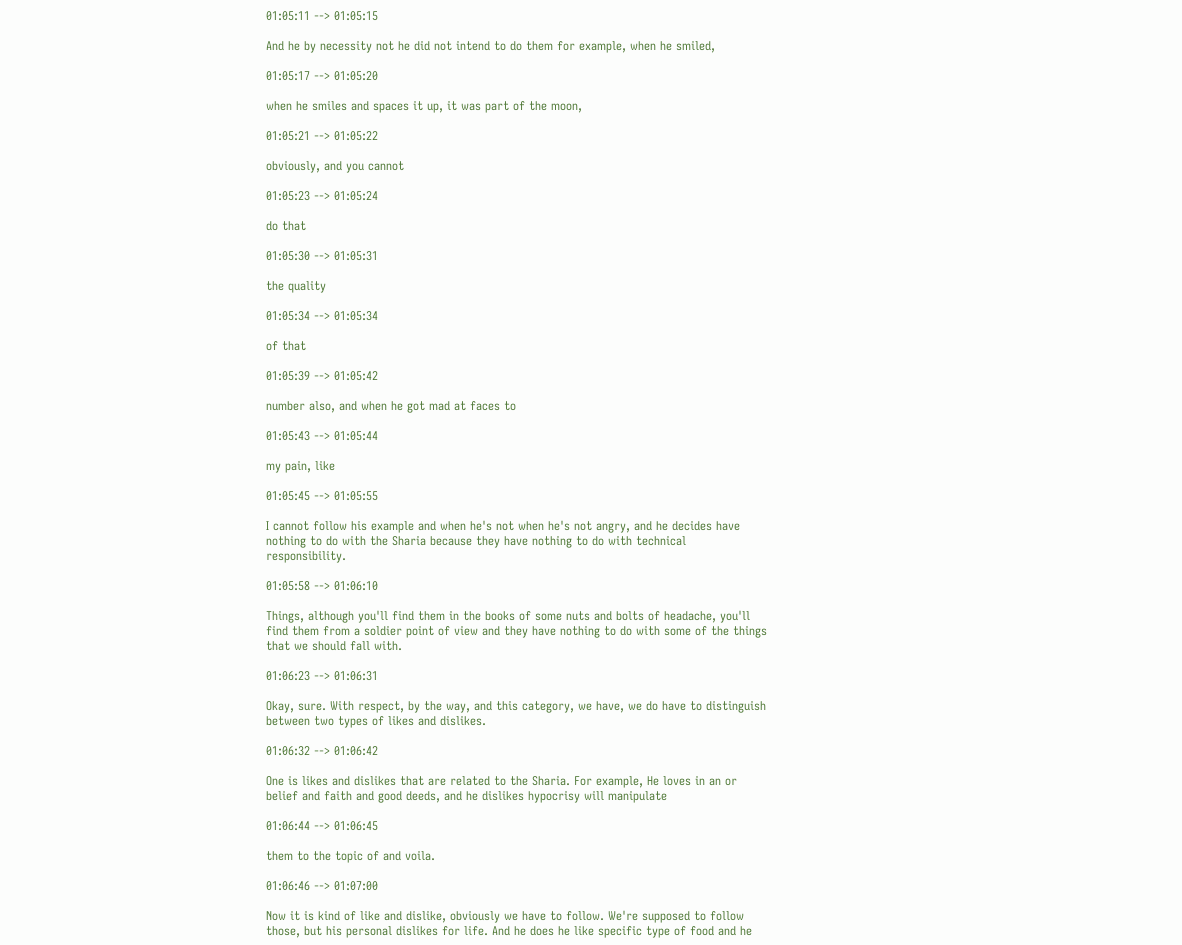01:05:11 --> 01:05:15

And he by necessity not he did not intend to do them for example, when he smiled,

01:05:17 --> 01:05:20

when he smiles and spaces it up, it was part of the moon,

01:05:21 --> 01:05:22

obviously, and you cannot

01:05:23 --> 01:05:24

do that

01:05:30 --> 01:05:31

the quality

01:05:34 --> 01:05:34

of that

01:05:39 --> 01:05:42

number also, and when he got mad at faces to

01:05:43 --> 01:05:44

my pain, like

01:05:45 --> 01:05:55

I cannot follow his example and when he's not when he's not angry, and he decides have nothing to do with the Sharia because they have nothing to do with technical responsibility.

01:05:58 --> 01:06:10

Things, although you'll find them in the books of some nuts and bolts of headache, you'll find them from a soldier point of view and they have nothing to do with some of the things that we should fall with.

01:06:23 --> 01:06:31

Okay, sure. With respect, by the way, and this category, we have, we do have to distinguish between two types of likes and dislikes.

01:06:32 --> 01:06:42

One is likes and dislikes that are related to the Sharia. For example, He loves in an or belief and faith and good deeds, and he dislikes hypocrisy will manipulate

01:06:44 --> 01:06:45

them to the topic of and voila.

01:06:46 --> 01:07:00

Now it is kind of like and dislike, obviously we have to follow. We're supposed to follow those, but his personal dislikes for life. And he does he like specific type of food and he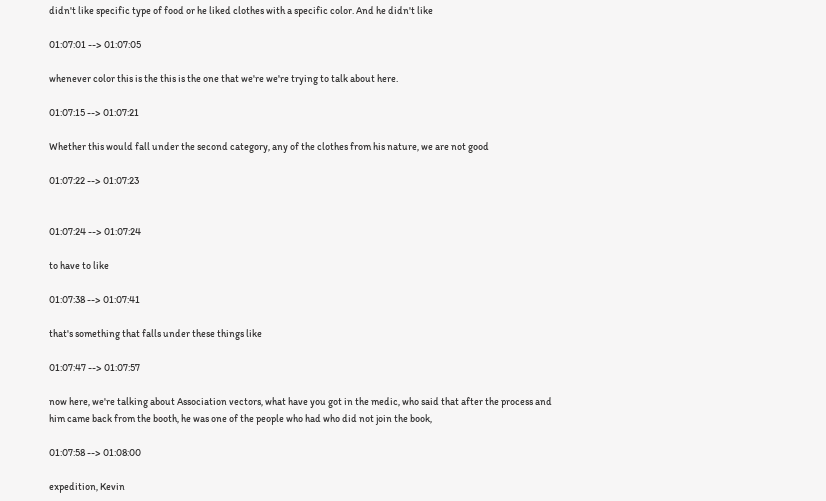didn't like specific type of food or he liked clothes with a specific color. And he didn't like

01:07:01 --> 01:07:05

whenever color this is the this is the one that we're we're trying to talk about here.

01:07:15 --> 01:07:21

Whether this would fall under the second category, any of the clothes from his nature, we are not good

01:07:22 --> 01:07:23


01:07:24 --> 01:07:24

to have to like

01:07:38 --> 01:07:41

that's something that falls under these things like

01:07:47 --> 01:07:57

now here, we're talking about Association vectors, what have you got in the medic, who said that after the process and him came back from the booth, he was one of the people who had who did not join the book,

01:07:58 --> 01:08:00

expedition, Kevin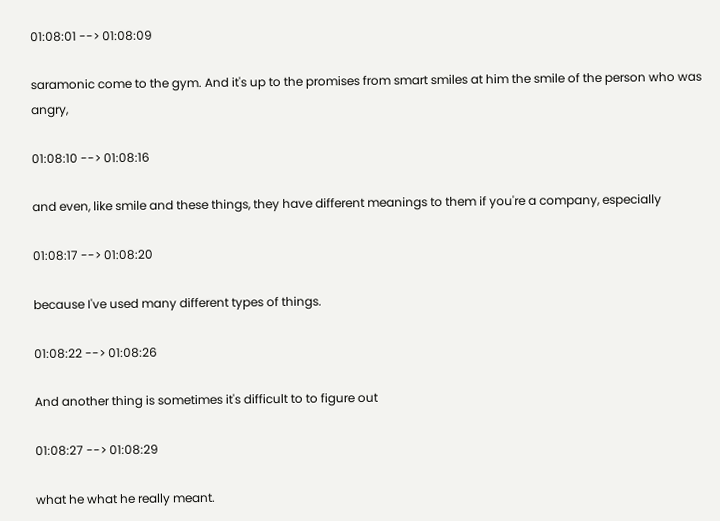01:08:01 --> 01:08:09

saramonic come to the gym. And it's up to the promises from smart smiles at him the smile of the person who was angry,

01:08:10 --> 01:08:16

and even, like smile and these things, they have different meanings to them if you're a company, especially

01:08:17 --> 01:08:20

because I've used many different types of things.

01:08:22 --> 01:08:26

And another thing is sometimes it's difficult to to figure out

01:08:27 --> 01:08:29

what he what he really meant.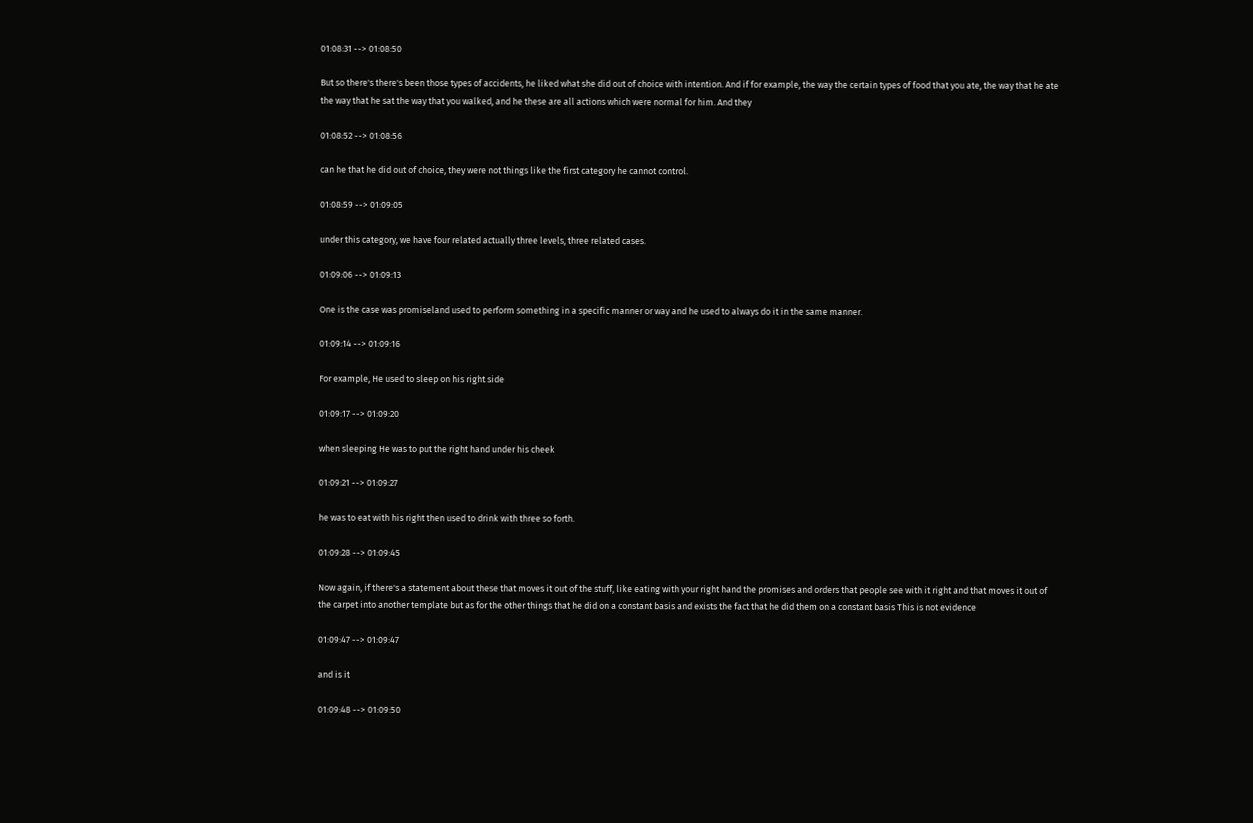01:08:31 --> 01:08:50

But so there's there's been those types of accidents, he liked what she did out of choice with intention. And if for example, the way the certain types of food that you ate, the way that he ate the way that he sat the way that you walked, and he these are all actions which were normal for him. And they

01:08:52 --> 01:08:56

can he that he did out of choice, they were not things like the first category he cannot control.

01:08:59 --> 01:09:05

under this category, we have four related actually three levels, three related cases.

01:09:06 --> 01:09:13

One is the case was promiseland used to perform something in a specific manner or way and he used to always do it in the same manner.

01:09:14 --> 01:09:16

For example, He used to sleep on his right side

01:09:17 --> 01:09:20

when sleeping He was to put the right hand under his cheek

01:09:21 --> 01:09:27

he was to eat with his right then used to drink with three so forth.

01:09:28 --> 01:09:45

Now again, if there's a statement about these that moves it out of the stuff, like eating with your right hand the promises and orders that people see with it right and that moves it out of the carpet into another template but as for the other things that he did on a constant basis and exists the fact that he did them on a constant basis This is not evidence

01:09:47 --> 01:09:47

and is it

01:09:48 --> 01:09:50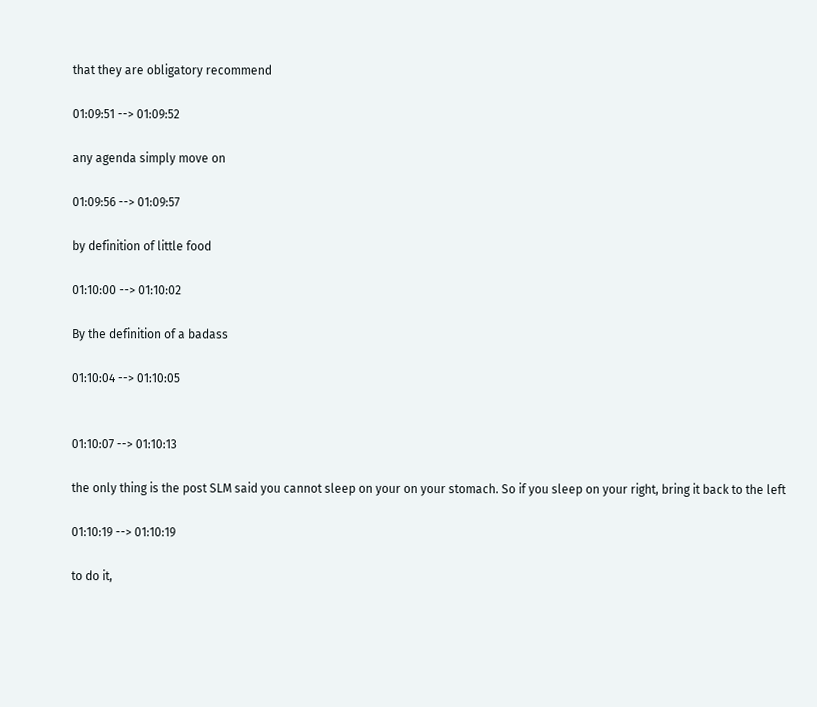that they are obligatory recommend

01:09:51 --> 01:09:52

any agenda simply move on

01:09:56 --> 01:09:57

by definition of little food

01:10:00 --> 01:10:02

By the definition of a badass

01:10:04 --> 01:10:05


01:10:07 --> 01:10:13

the only thing is the post SLM said you cannot sleep on your on your stomach. So if you sleep on your right, bring it back to the left

01:10:19 --> 01:10:19

to do it,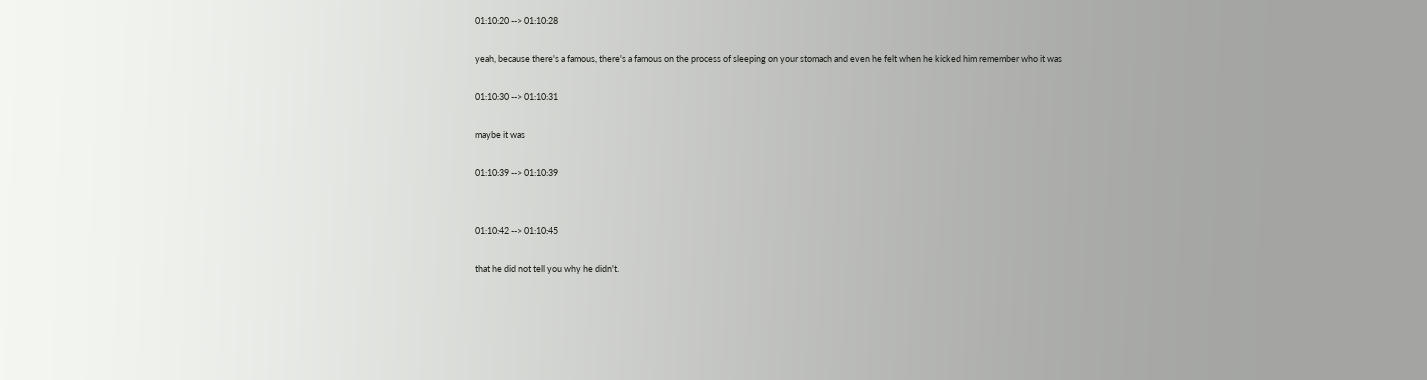01:10:20 --> 01:10:28

yeah, because there's a famous, there's a famous on the process of sleeping on your stomach and even he felt when he kicked him remember who it was

01:10:30 --> 01:10:31

maybe it was

01:10:39 --> 01:10:39


01:10:42 --> 01:10:45

that he did not tell you why he didn't.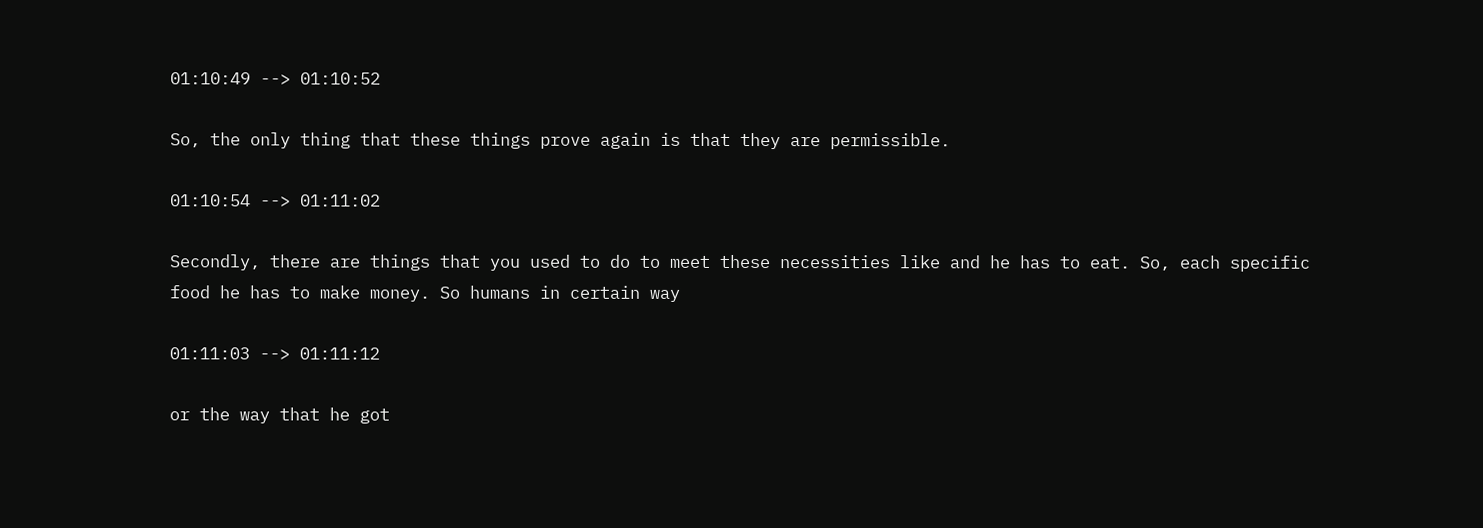01:10:49 --> 01:10:52

So, the only thing that these things prove again is that they are permissible.

01:10:54 --> 01:11:02

Secondly, there are things that you used to do to meet these necessities like and he has to eat. So, each specific food he has to make money. So humans in certain way

01:11:03 --> 01:11:12

or the way that he got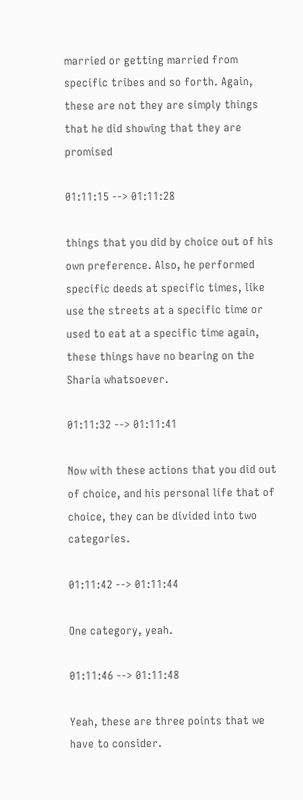married or getting married from specific tribes and so forth. Again, these are not they are simply things that he did showing that they are promised

01:11:15 --> 01:11:28

things that you did by choice out of his own preference. Also, he performed specific deeds at specific times, like use the streets at a specific time or used to eat at a specific time again, these things have no bearing on the Sharia whatsoever.

01:11:32 --> 01:11:41

Now with these actions that you did out of choice, and his personal life that of choice, they can be divided into two categories.

01:11:42 --> 01:11:44

One category, yeah.

01:11:46 --> 01:11:48

Yeah, these are three points that we have to consider.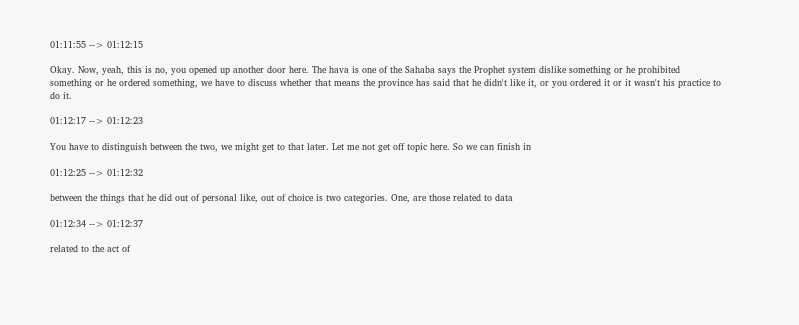01:11:55 --> 01:12:15

Okay. Now, yeah, this is no, you opened up another door here. The hava is one of the Sahaba says the Prophet system dislike something or he prohibited something or he ordered something, we have to discuss whether that means the province has said that he didn't like it, or you ordered it or it wasn't his practice to do it.

01:12:17 --> 01:12:23

You have to distinguish between the two, we might get to that later. Let me not get off topic here. So we can finish in

01:12:25 --> 01:12:32

between the things that he did out of personal like, out of choice is two categories. One, are those related to data

01:12:34 --> 01:12:37

related to the act of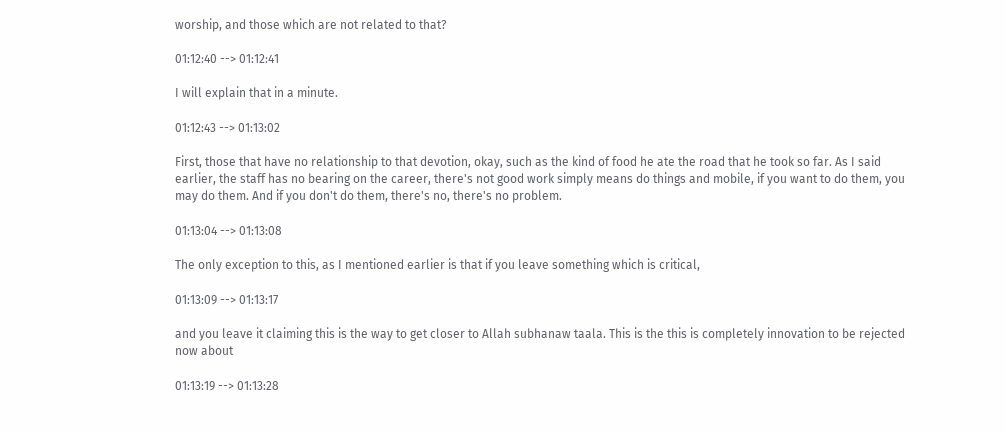worship, and those which are not related to that?

01:12:40 --> 01:12:41

I will explain that in a minute.

01:12:43 --> 01:13:02

First, those that have no relationship to that devotion, okay, such as the kind of food he ate the road that he took so far. As I said earlier, the staff has no bearing on the career, there's not good work simply means do things and mobile, if you want to do them, you may do them. And if you don't do them, there's no, there's no problem.

01:13:04 --> 01:13:08

The only exception to this, as I mentioned earlier is that if you leave something which is critical,

01:13:09 --> 01:13:17

and you leave it claiming this is the way to get closer to Allah subhanaw taala. This is the this is completely innovation to be rejected now about

01:13:19 --> 01:13:28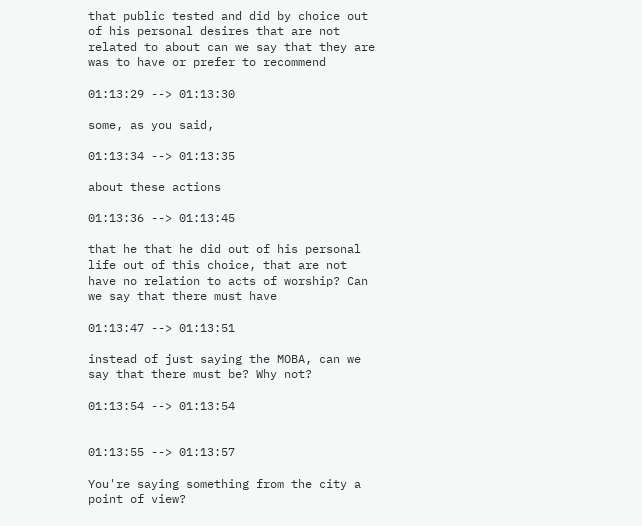that public tested and did by choice out of his personal desires that are not related to about can we say that they are was to have or prefer to recommend

01:13:29 --> 01:13:30

some, as you said,

01:13:34 --> 01:13:35

about these actions

01:13:36 --> 01:13:45

that he that he did out of his personal life out of this choice, that are not have no relation to acts of worship? Can we say that there must have

01:13:47 --> 01:13:51

instead of just saying the MOBA, can we say that there must be? Why not?

01:13:54 --> 01:13:54


01:13:55 --> 01:13:57

You're saying something from the city a point of view?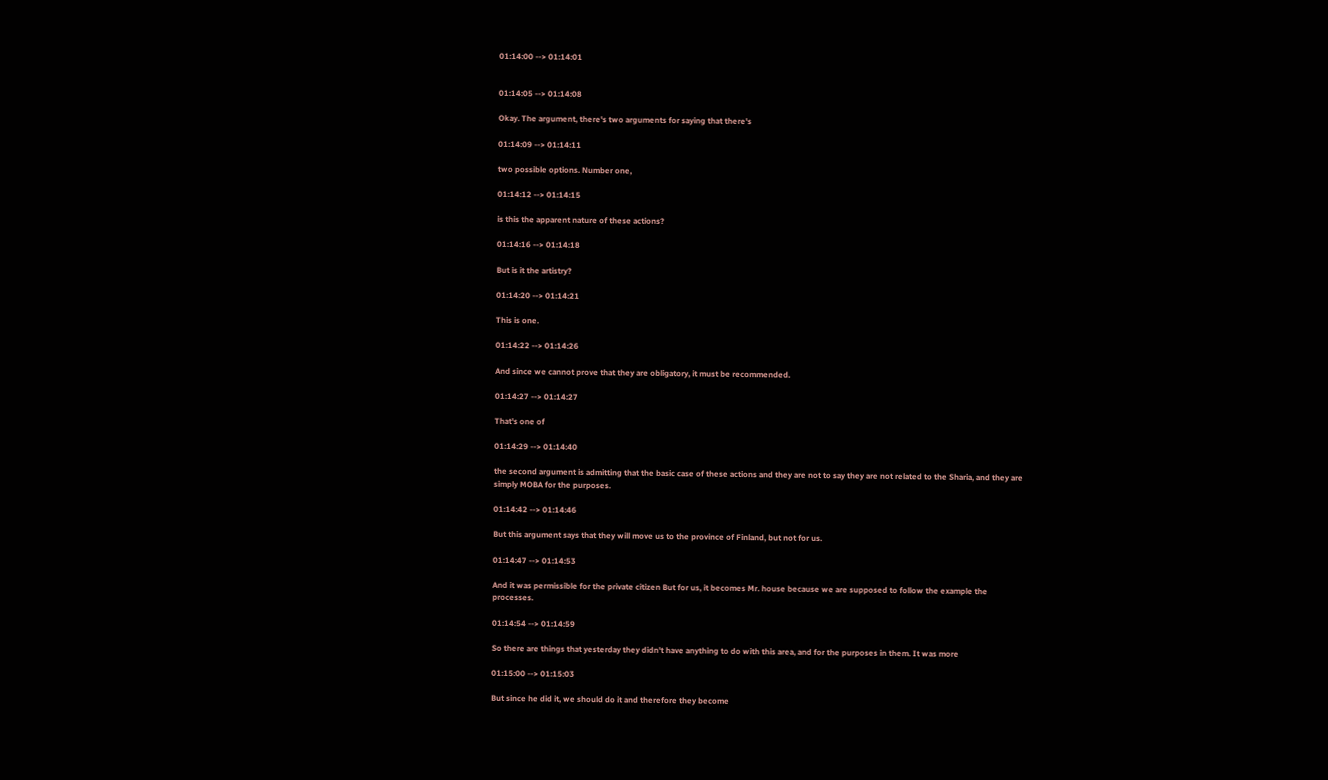01:14:00 --> 01:14:01


01:14:05 --> 01:14:08

Okay. The argument, there's two arguments for saying that there's

01:14:09 --> 01:14:11

two possible options. Number one,

01:14:12 --> 01:14:15

is this the apparent nature of these actions?

01:14:16 --> 01:14:18

But is it the artistry?

01:14:20 --> 01:14:21

This is one.

01:14:22 --> 01:14:26

And since we cannot prove that they are obligatory, it must be recommended.

01:14:27 --> 01:14:27

That's one of

01:14:29 --> 01:14:40

the second argument is admitting that the basic case of these actions and they are not to say they are not related to the Sharia, and they are simply MOBA for the purposes.

01:14:42 --> 01:14:46

But this argument says that they will move us to the province of Finland, but not for us.

01:14:47 --> 01:14:53

And it was permissible for the private citizen But for us, it becomes Mr. house because we are supposed to follow the example the processes.

01:14:54 --> 01:14:59

So there are things that yesterday they didn't have anything to do with this area, and for the purposes in them. It was more

01:15:00 --> 01:15:03

But since he did it, we should do it and therefore they become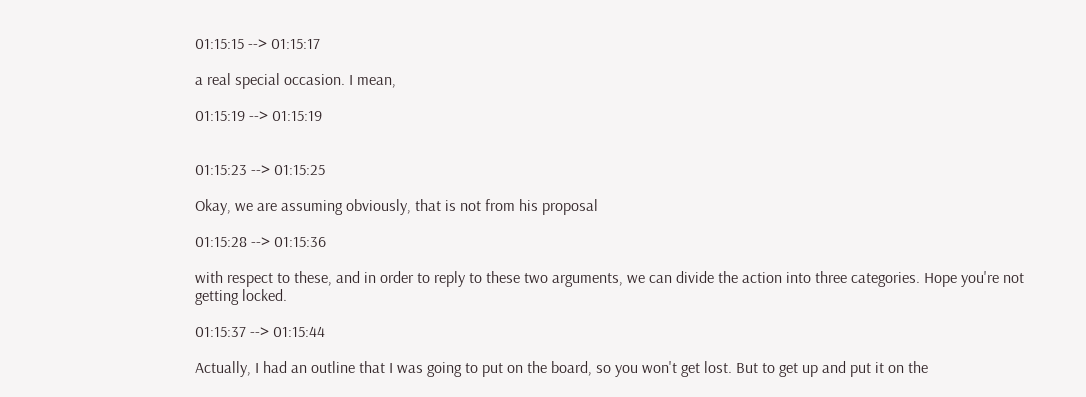01:15:15 --> 01:15:17

a real special occasion. I mean,

01:15:19 --> 01:15:19


01:15:23 --> 01:15:25

Okay, we are assuming obviously, that is not from his proposal

01:15:28 --> 01:15:36

with respect to these, and in order to reply to these two arguments, we can divide the action into three categories. Hope you're not getting locked.

01:15:37 --> 01:15:44

Actually, I had an outline that I was going to put on the board, so you won't get lost. But to get up and put it on the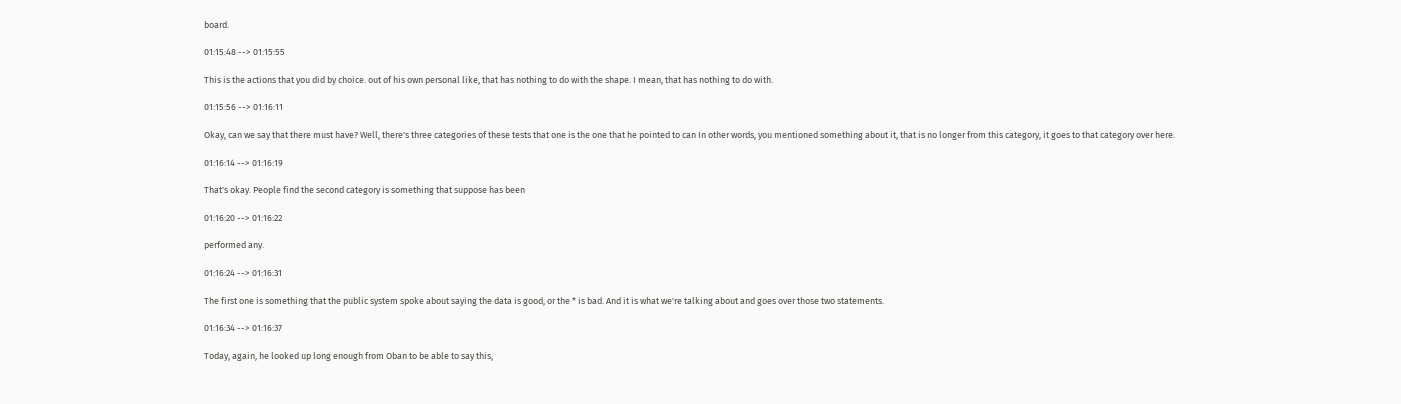board.

01:15:48 --> 01:15:55

This is the actions that you did by choice. out of his own personal like, that has nothing to do with the shape. I mean, that has nothing to do with.

01:15:56 --> 01:16:11

Okay, can we say that there must have? Well, there's three categories of these tests that one is the one that he pointed to can In other words, you mentioned something about it, that is no longer from this category, it goes to that category over here.

01:16:14 --> 01:16:19

That's okay. People find the second category is something that suppose has been

01:16:20 --> 01:16:22

performed any.

01:16:24 --> 01:16:31

The first one is something that the public system spoke about saying the data is good, or the * is bad. And it is what we're talking about and goes over those two statements.

01:16:34 --> 01:16:37

Today, again, he looked up long enough from Oban to be able to say this,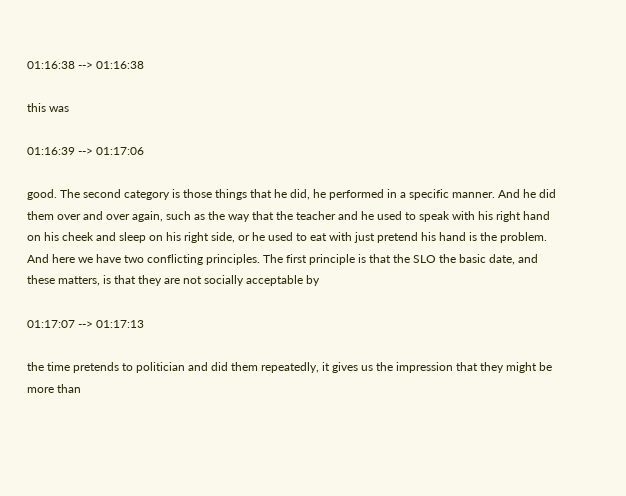01:16:38 --> 01:16:38

this was

01:16:39 --> 01:17:06

good. The second category is those things that he did, he performed in a specific manner. And he did them over and over again, such as the way that the teacher and he used to speak with his right hand on his cheek and sleep on his right side, or he used to eat with just pretend his hand is the problem. And here we have two conflicting principles. The first principle is that the SLO the basic date, and these matters, is that they are not socially acceptable by

01:17:07 --> 01:17:13

the time pretends to politician and did them repeatedly, it gives us the impression that they might be more than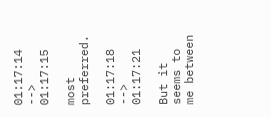01:17:14 --> 01:17:15

most preferred.

01:17:18 --> 01:17:21

But it seems to me between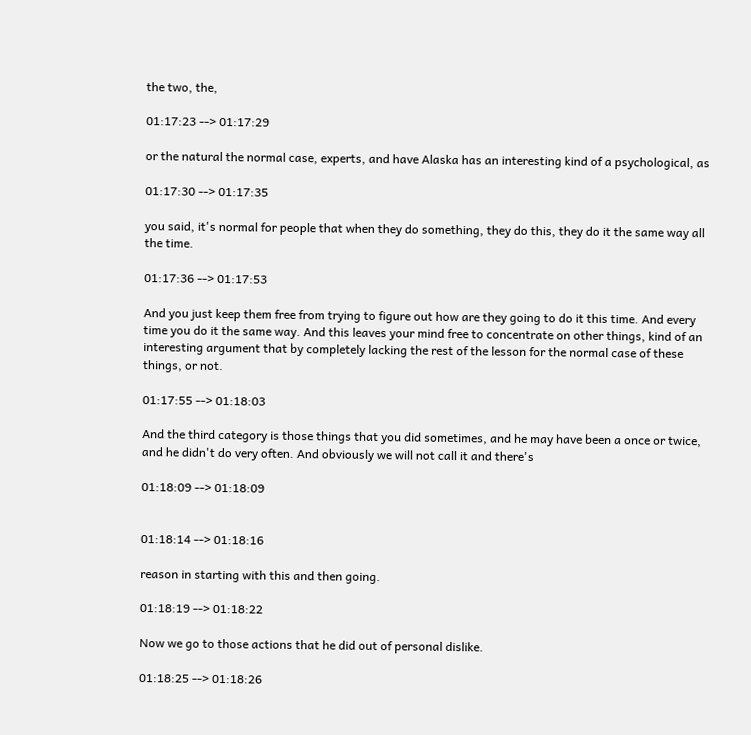the two, the,

01:17:23 --> 01:17:29

or the natural the normal case, experts, and have Alaska has an interesting kind of a psychological, as

01:17:30 --> 01:17:35

you said, it's normal for people that when they do something, they do this, they do it the same way all the time.

01:17:36 --> 01:17:53

And you just keep them free from trying to figure out how are they going to do it this time. And every time you do it the same way. And this leaves your mind free to concentrate on other things, kind of an interesting argument that by completely lacking the rest of the lesson for the normal case of these things, or not.

01:17:55 --> 01:18:03

And the third category is those things that you did sometimes, and he may have been a once or twice, and he didn't do very often. And obviously we will not call it and there's

01:18:09 --> 01:18:09


01:18:14 --> 01:18:16

reason in starting with this and then going.

01:18:19 --> 01:18:22

Now we go to those actions that he did out of personal dislike.

01:18:25 --> 01:18:26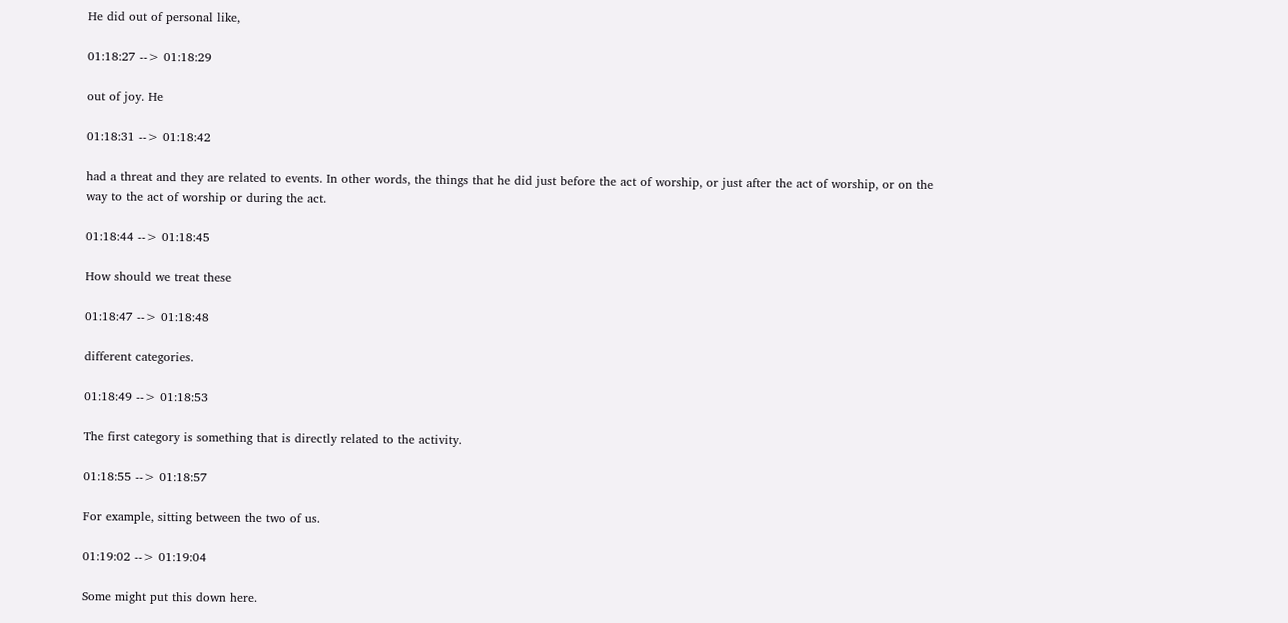He did out of personal like,

01:18:27 --> 01:18:29

out of joy. He

01:18:31 --> 01:18:42

had a threat and they are related to events. In other words, the things that he did just before the act of worship, or just after the act of worship, or on the way to the act of worship or during the act.

01:18:44 --> 01:18:45

How should we treat these

01:18:47 --> 01:18:48

different categories.

01:18:49 --> 01:18:53

The first category is something that is directly related to the activity.

01:18:55 --> 01:18:57

For example, sitting between the two of us.

01:19:02 --> 01:19:04

Some might put this down here.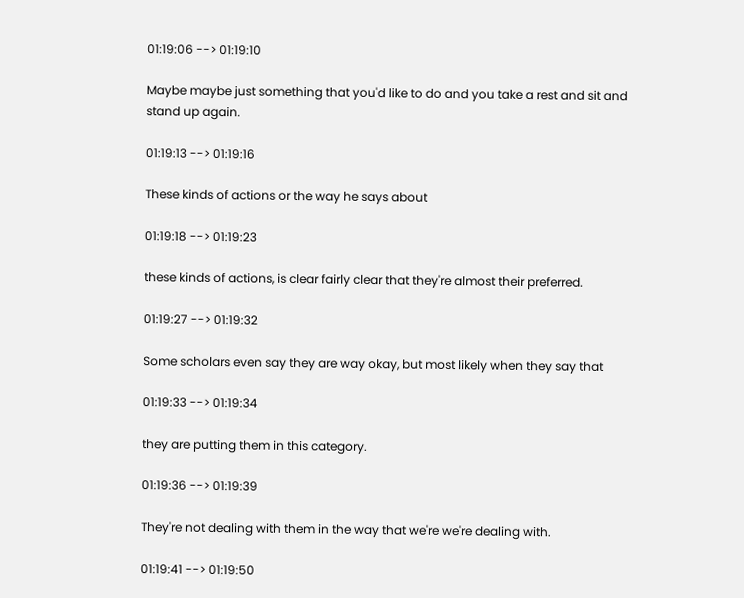01:19:06 --> 01:19:10

Maybe maybe just something that you'd like to do and you take a rest and sit and stand up again.

01:19:13 --> 01:19:16

These kinds of actions or the way he says about

01:19:18 --> 01:19:23

these kinds of actions, is clear fairly clear that they're almost their preferred.

01:19:27 --> 01:19:32

Some scholars even say they are way okay, but most likely when they say that

01:19:33 --> 01:19:34

they are putting them in this category.

01:19:36 --> 01:19:39

They're not dealing with them in the way that we're we're dealing with.

01:19:41 --> 01:19:50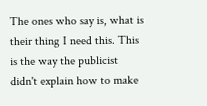The ones who say is, what is their thing I need this. This is the way the publicist didn't explain how to make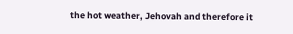the hot weather, Jehovah and therefore it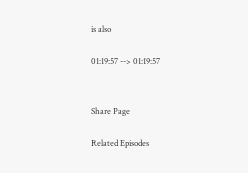is also

01:19:57 --> 01:19:57


Share Page

Related Episodes